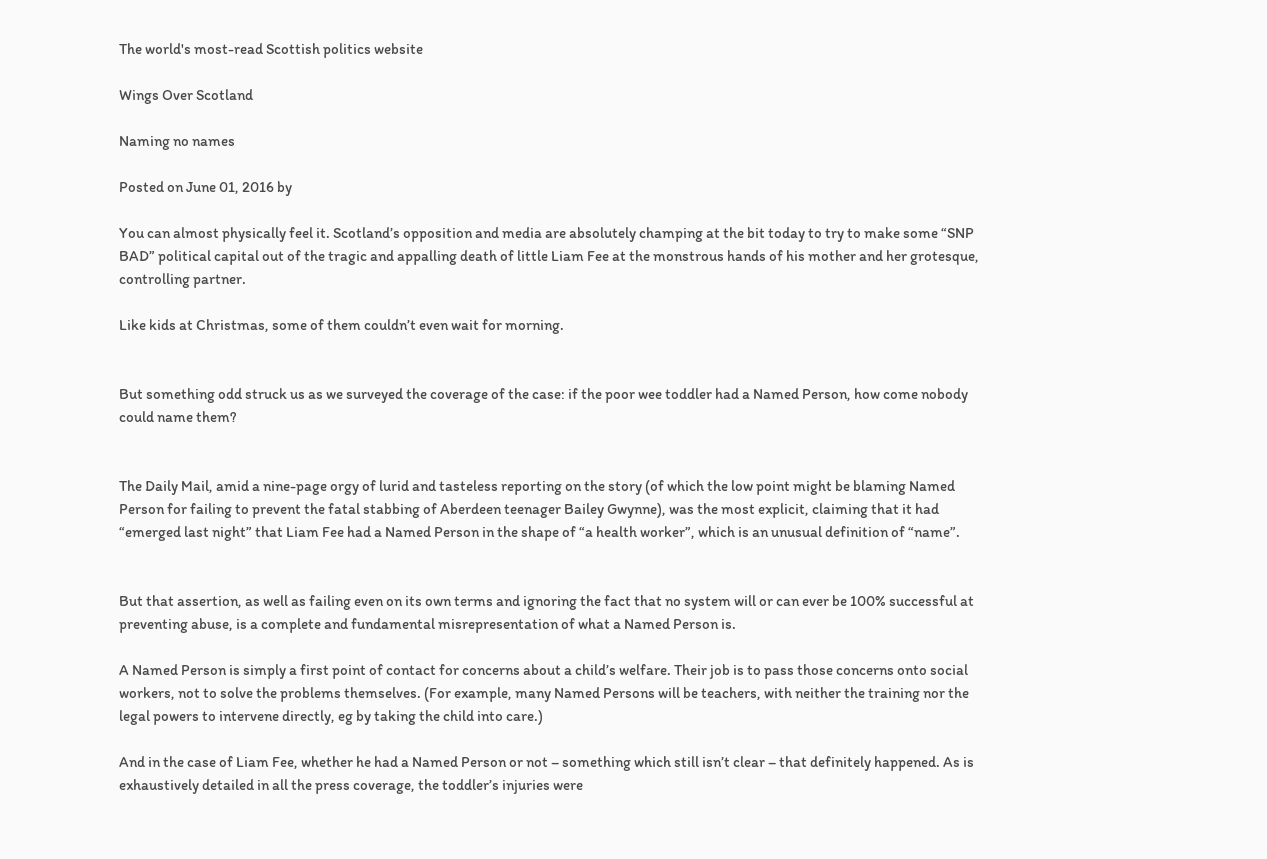The world's most-read Scottish politics website

Wings Over Scotland

Naming no names

Posted on June 01, 2016 by

You can almost physically feel it. Scotland’s opposition and media are absolutely champing at the bit today to try to make some “SNP BAD” political capital out of the tragic and appalling death of little Liam Fee at the monstrous hands of his mother and her grotesque, controlling partner.

Like kids at Christmas, some of them couldn’t even wait for morning.


But something odd struck us as we surveyed the coverage of the case: if the poor wee toddler had a Named Person, how come nobody could name them?


The Daily Mail, amid a nine-page orgy of lurid and tasteless reporting on the story (of which the low point might be blaming Named Person for failing to prevent the fatal stabbing of Aberdeen teenager Bailey Gwynne), was the most explicit, claiming that it had “emerged last night” that Liam Fee had a Named Person in the shape of “a health worker”, which is an unusual definition of “name”.


But that assertion, as well as failing even on its own terms and ignoring the fact that no system will or can ever be 100% successful at preventing abuse, is a complete and fundamental misrepresentation of what a Named Person is.

A Named Person is simply a first point of contact for concerns about a child’s welfare. Their job is to pass those concerns onto social workers, not to solve the problems themselves. (For example, many Named Persons will be teachers, with neither the training nor the legal powers to intervene directly, eg by taking the child into care.)

And in the case of Liam Fee, whether he had a Named Person or not – something which still isn’t clear – that definitely happened. As is exhaustively detailed in all the press coverage, the toddler’s injuries were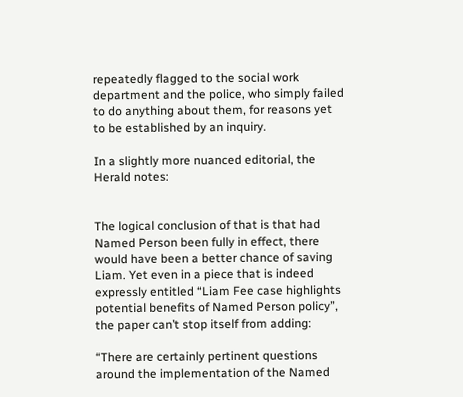repeatedly flagged to the social work department and the police, who simply failed to do anything about them, for reasons yet to be established by an inquiry.

In a slightly more nuanced editorial, the Herald notes:


The logical conclusion of that is that had Named Person been fully in effect, there would have been a better chance of saving Liam. Yet even in a piece that is indeed expressly entitled “Liam Fee case highlights potential benefits of Named Person policy”, the paper can’t stop itself from adding:

“There are certainly pertinent questions around the implementation of the Named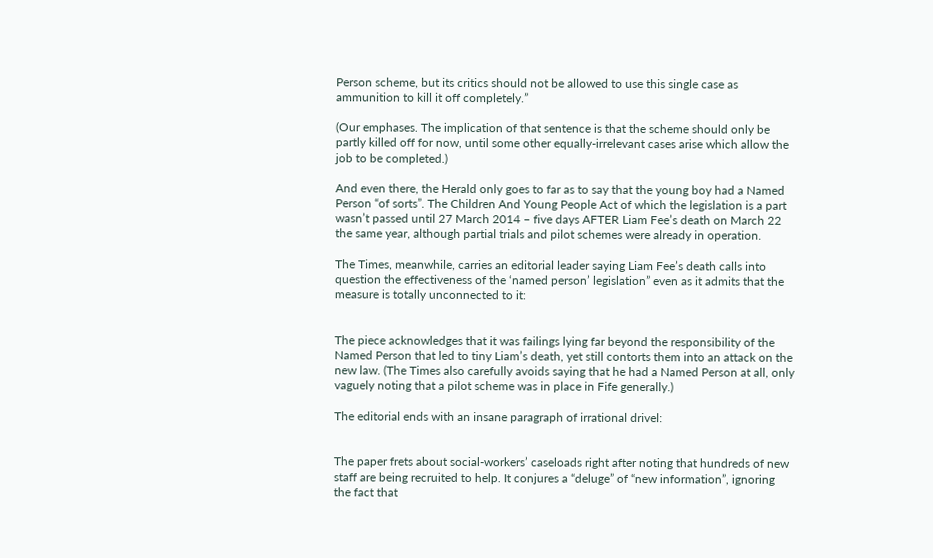Person scheme, but its critics should not be allowed to use this single case as ammunition to kill it off completely.”

(Our emphases. The implication of that sentence is that the scheme should only be partly killed off for now, until some other equally-irrelevant cases arise which allow the job to be completed.)

And even there, the Herald only goes to far as to say that the young boy had a Named Person “of sorts”. The Children And Young People Act of which the legislation is a part wasn’t passed until 27 March 2014 – five days AFTER Liam Fee’s death on March 22 the same year, although partial trials and pilot schemes were already in operation.

The Times, meanwhile, carries an editorial leader saying Liam Fee’s death calls into question the effectiveness of the ‘named person’ legislation” even as it admits that the measure is totally unconnected to it:


The piece acknowledges that it was failings lying far beyond the responsibility of the Named Person that led to tiny Liam’s death, yet still contorts them into an attack on the new law. (The Times also carefully avoids saying that he had a Named Person at all, only vaguely noting that a pilot scheme was in place in Fife generally.)

The editorial ends with an insane paragraph of irrational drivel:


The paper frets about social-workers’ caseloads right after noting that hundreds of new staff are being recruited to help. It conjures a “deluge” of “new information”, ignoring the fact that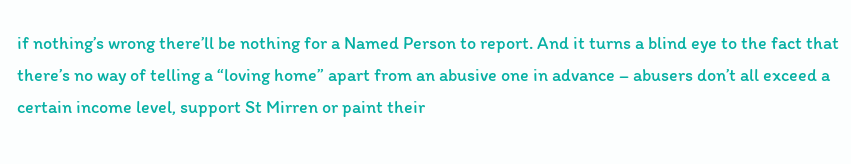if nothing’s wrong there’ll be nothing for a Named Person to report. And it turns a blind eye to the fact that there’s no way of telling a “loving home” apart from an abusive one in advance – abusers don’t all exceed a certain income level, support St Mirren or paint their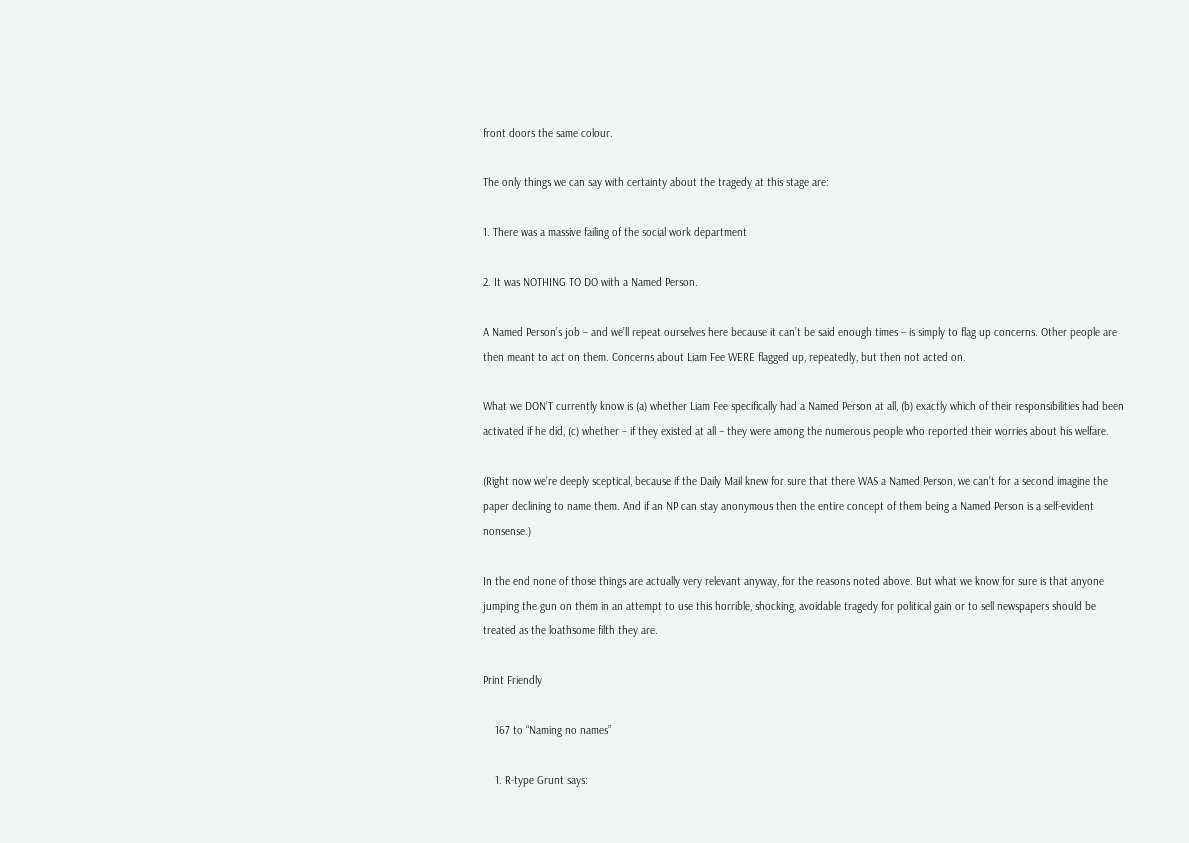front doors the same colour.

The only things we can say with certainty about the tragedy at this stage are:

1. There was a massive failing of the social work department

2. It was NOTHING TO DO with a Named Person.

A Named Person’s job – and we’ll repeat ourselves here because it can’t be said enough times – is simply to flag up concerns. Other people are then meant to act on them. Concerns about Liam Fee WERE flagged up, repeatedly, but then not acted on.

What we DON’T currently know is (a) whether Liam Fee specifically had a Named Person at all, (b) exactly which of their responsibilities had been activated if he did, (c) whether – if they existed at all – they were among the numerous people who reported their worries about his welfare.

(Right now we’re deeply sceptical, because if the Daily Mail knew for sure that there WAS a Named Person, we can’t for a second imagine the paper declining to name them. And if an NP can stay anonymous then the entire concept of them being a Named Person is a self-evident nonsense.)

In the end none of those things are actually very relevant anyway, for the reasons noted above. But what we know for sure is that anyone jumping the gun on them in an attempt to use this horrible, shocking, avoidable tragedy for political gain or to sell newspapers should be treated as the loathsome filth they are.

Print Friendly

    167 to “Naming no names”

    1. R-type Grunt says: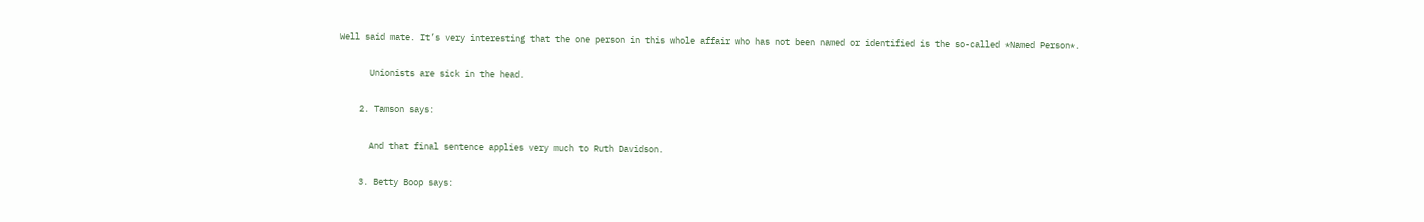Well said mate. It’s very interesting that the one person in this whole affair who has not been named or identified is the so-called *Named Person*.

      Unionists are sick in the head.

    2. Tamson says:

      And that final sentence applies very much to Ruth Davidson.

    3. Betty Boop says: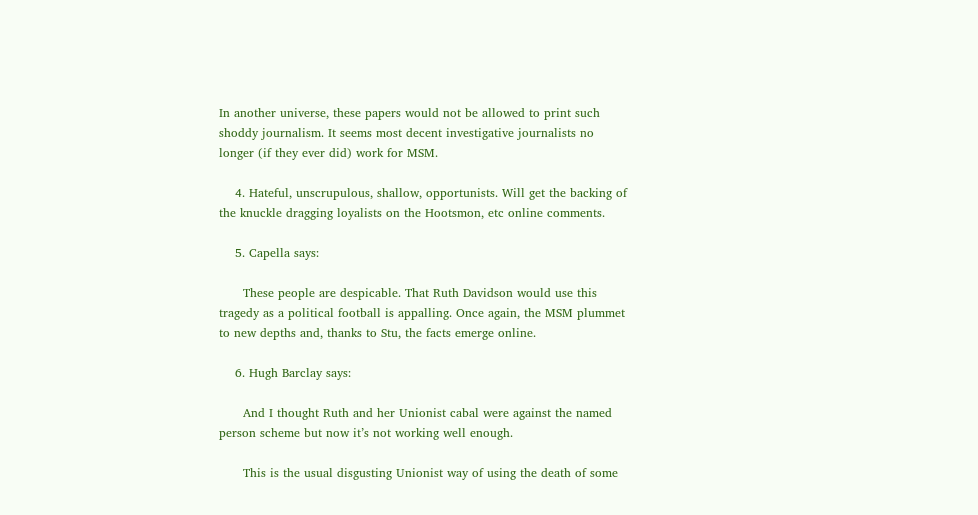In another universe, these papers would not be allowed to print such shoddy journalism. It seems most decent investigative journalists no longer (if they ever did) work for MSM.

    4. Hateful, unscrupulous, shallow, opportunists. Will get the backing of the knuckle dragging loyalists on the Hootsmon, etc online comments.

    5. Capella says:

      These people are despicable. That Ruth Davidson would use this tragedy as a political football is appalling. Once again, the MSM plummet to new depths and, thanks to Stu, the facts emerge online.

    6. Hugh Barclay says:

      And I thought Ruth and her Unionist cabal were against the named person scheme but now it’s not working well enough.

      This is the usual disgusting Unionist way of using the death of some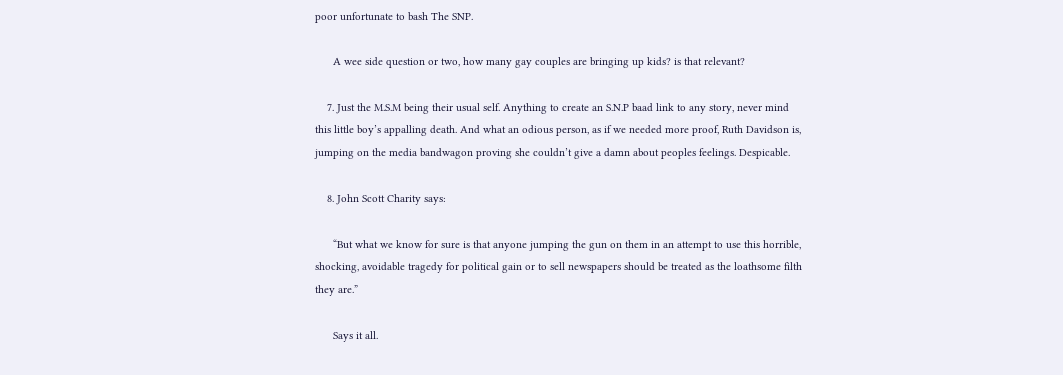poor unfortunate to bash The SNP.

      A wee side question or two, how many gay couples are bringing up kids? is that relevant?

    7. Just the M.S.M being their usual self. Anything to create an S.N.P baad link to any story, never mind this little boy’s appalling death. And what an odious person, as if we needed more proof, Ruth Davidson is, jumping on the media bandwagon proving she couldn’t give a damn about peoples feelings. Despicable.

    8. John Scott Charity says:

      “But what we know for sure is that anyone jumping the gun on them in an attempt to use this horrible, shocking, avoidable tragedy for political gain or to sell newspapers should be treated as the loathsome filth they are.”

      Says it all.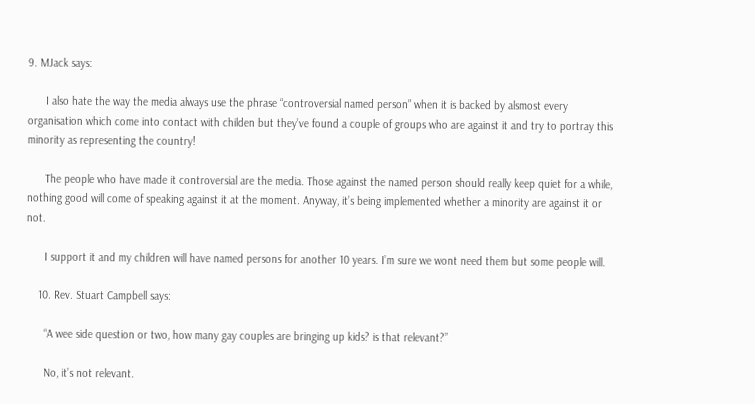9. MJack says:

      I also hate the way the media always use the phrase “controversial named person” when it is backed by alsmost every organisation which come into contact with childen but they’ve found a couple of groups who are against it and try to portray this minority as representing the country!

      The people who have made it controversial are the media. Those against the named person should really keep quiet for a while, nothing good will come of speaking against it at the moment. Anyway, it’s being implemented whether a minority are against it or not.

      I support it and my children will have named persons for another 10 years. I’m sure we wont need them but some people will.

    10. Rev. Stuart Campbell says:

      “A wee side question or two, how many gay couples are bringing up kids? is that relevant?”

      No, it’s not relevant.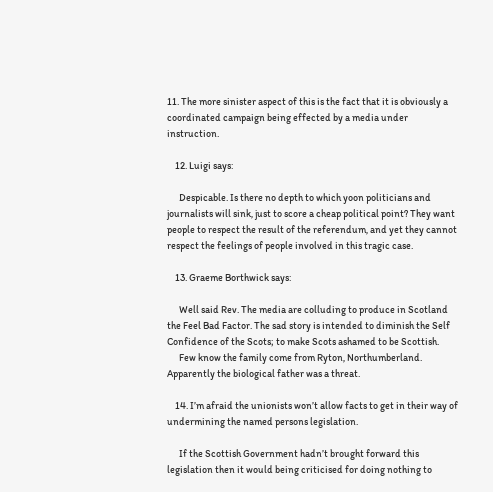11. The more sinister aspect of this is the fact that it is obviously a coordinated campaign being effected by a media under instruction.

    12. Luigi says:

      Despicable. Is there no depth to which yoon politicians and journalists will sink, just to score a cheap political point? They want people to respect the result of the referendum, and yet they cannot respect the feelings of people involved in this tragic case.

    13. Graeme Borthwick says:

      Well said Rev. The media are colluding to produce in Scotland the Feel Bad Factor. The sad story is intended to diminish the Self Confidence of the Scots; to make Scots ashamed to be Scottish.
      Few know the family come from Ryton, Northumberland. Apparently the biological father was a threat.

    14. I’m afraid the unionists won’t allow facts to get in their way of undermining the named persons legislation.

      If the Scottish Government hadn’t brought forward this legislation then it would being criticised for doing nothing to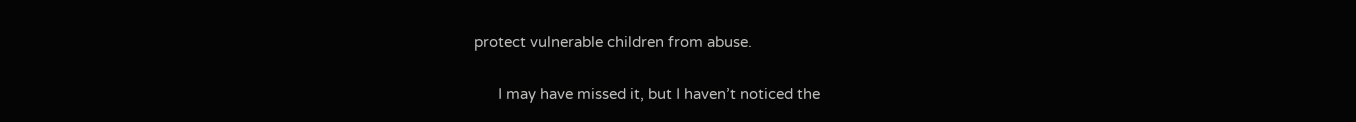protect vulnerable children from abuse.

      I may have missed it, but I haven’t noticed the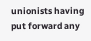unionists having put forward any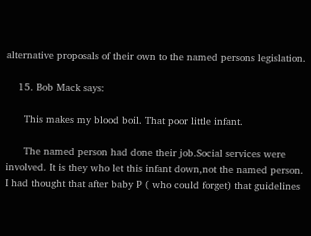alternative proposals of their own to the named persons legislation.

    15. Bob Mack says:

      This makes my blood boil. That poor little infant.

      The named person had done their job.Social services were involved. It is they who let this infant down,not the named person. I had thought that after baby P ( who could forget) that guidelines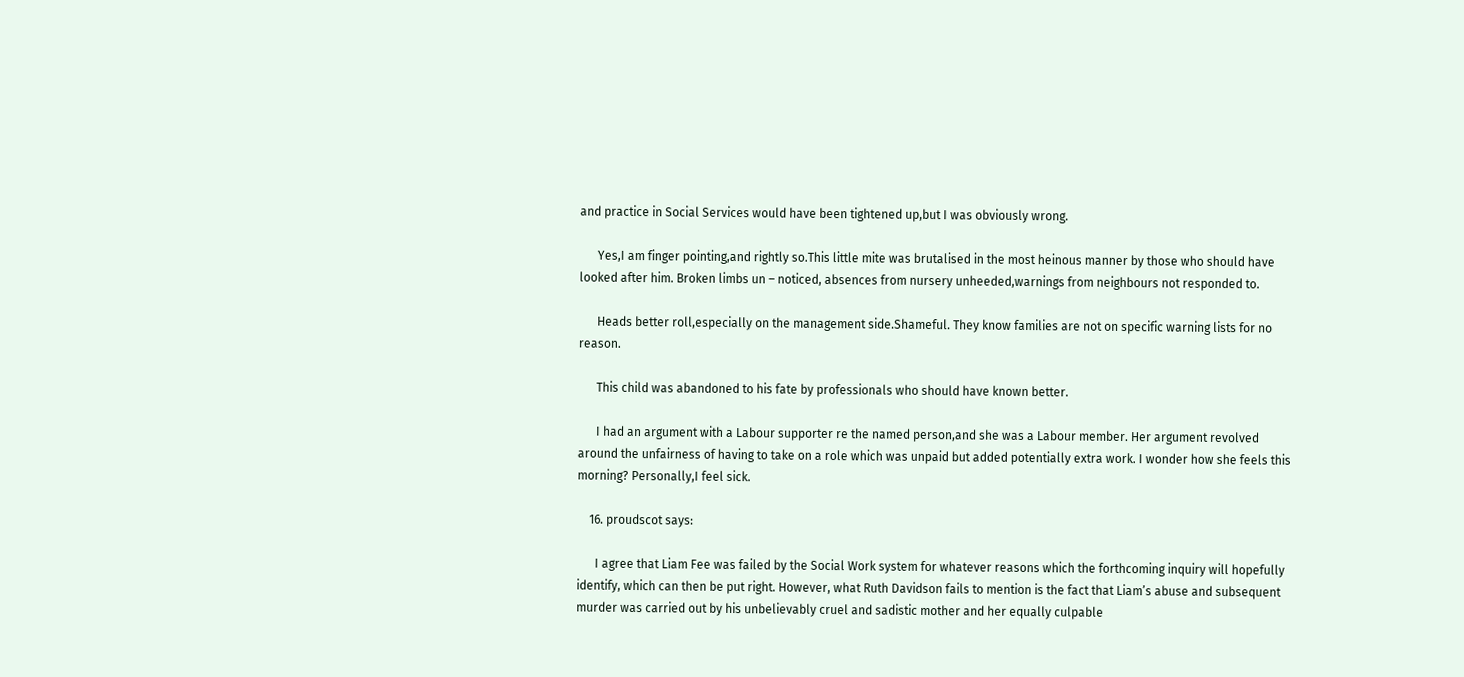and practice in Social Services would have been tightened up,but I was obviously wrong.

      Yes,I am finger pointing,and rightly so.This little mite was brutalised in the most heinous manner by those who should have looked after him. Broken limbs un – noticed, absences from nursery unheeded,warnings from neighbours not responded to.

      Heads better roll,especially on the management side.Shameful. They know families are not on specific warning lists for no reason.

      This child was abandoned to his fate by professionals who should have known better.

      I had an argument with a Labour supporter re the named person,and she was a Labour member. Her argument revolved around the unfairness of having to take on a role which was unpaid but added potentially extra work. I wonder how she feels this morning? Personally,I feel sick.

    16. proudscot says:

      I agree that Liam Fee was failed by the Social Work system for whatever reasons which the forthcoming inquiry will hopefully identify, which can then be put right. However, what Ruth Davidson fails to mention is the fact that Liam’s abuse and subsequent murder was carried out by his unbelievably cruel and sadistic mother and her equally culpable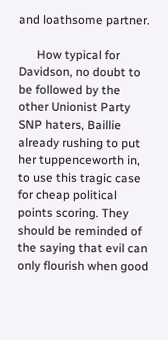and loathsome partner.

      How typical for Davidson, no doubt to be followed by the other Unionist Party SNP haters, Baillie already rushing to put her tuppenceworth in, to use this tragic case for cheap political points scoring. They should be reminded of the saying that evil can only flourish when good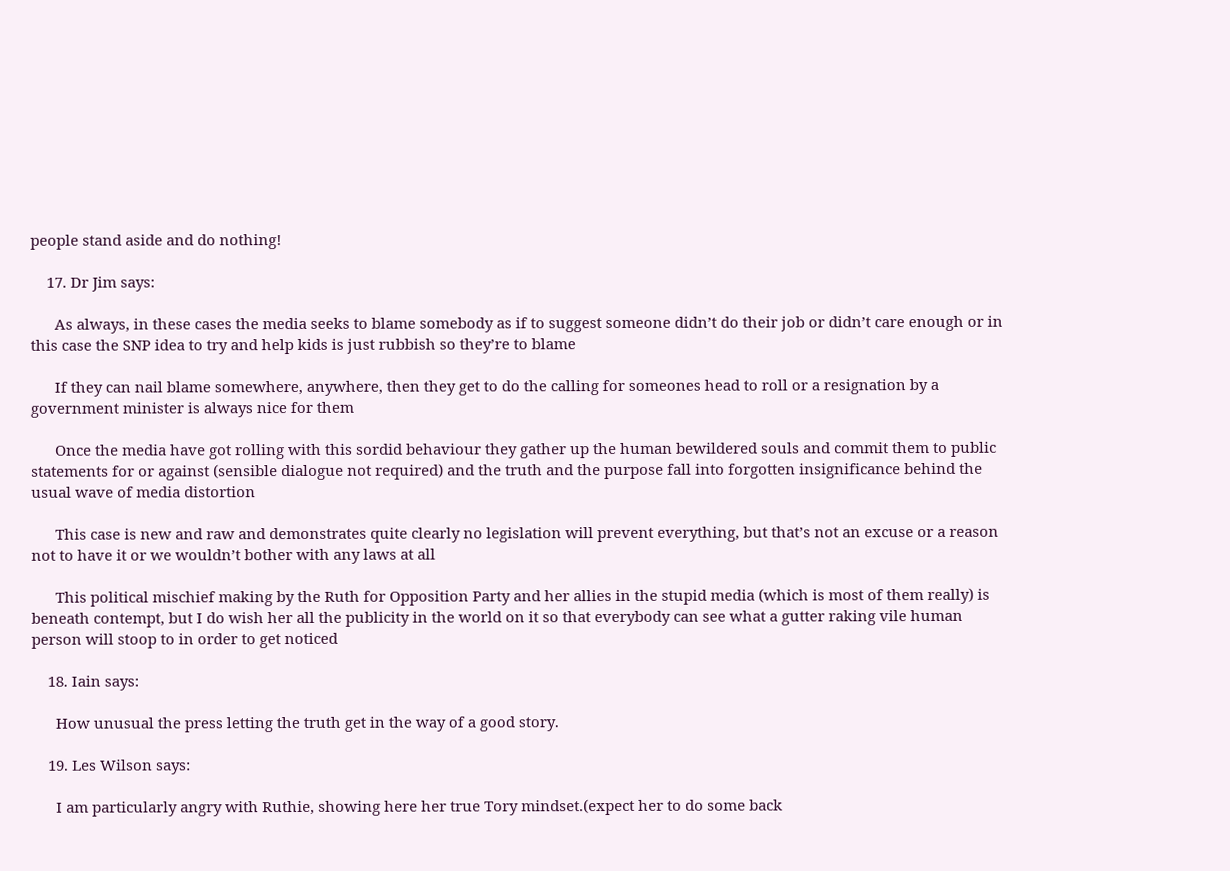people stand aside and do nothing!

    17. Dr Jim says:

      As always, in these cases the media seeks to blame somebody as if to suggest someone didn’t do their job or didn’t care enough or in this case the SNP idea to try and help kids is just rubbish so they’re to blame

      If they can nail blame somewhere, anywhere, then they get to do the calling for someones head to roll or a resignation by a government minister is always nice for them

      Once the media have got rolling with this sordid behaviour they gather up the human bewildered souls and commit them to public statements for or against (sensible dialogue not required) and the truth and the purpose fall into forgotten insignificance behind the usual wave of media distortion

      This case is new and raw and demonstrates quite clearly no legislation will prevent everything, but that’s not an excuse or a reason not to have it or we wouldn’t bother with any laws at all

      This political mischief making by the Ruth for Opposition Party and her allies in the stupid media (which is most of them really) is beneath contempt, but I do wish her all the publicity in the world on it so that everybody can see what a gutter raking vile human person will stoop to in order to get noticed

    18. Iain says:

      How unusual the press letting the truth get in the way of a good story.

    19. Les Wilson says:

      I am particularly angry with Ruthie, showing here her true Tory mindset.(expect her to do some back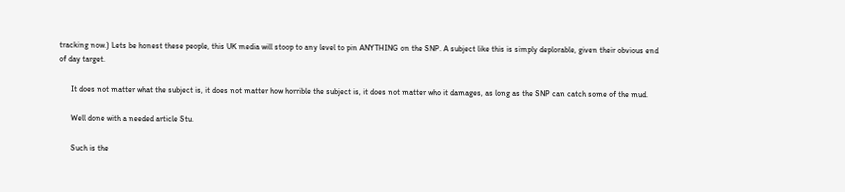tracking now.) Lets be honest these people, this UK media will stoop to any level to pin ANYTHING on the SNP. A subject like this is simply deplorable, given their obvious end of day target.

      It does not matter what the subject is, it does not matter how horrible the subject is, it does not matter who it damages, as long as the SNP can catch some of the mud.

      Well done with a needed article Stu.

      Such is the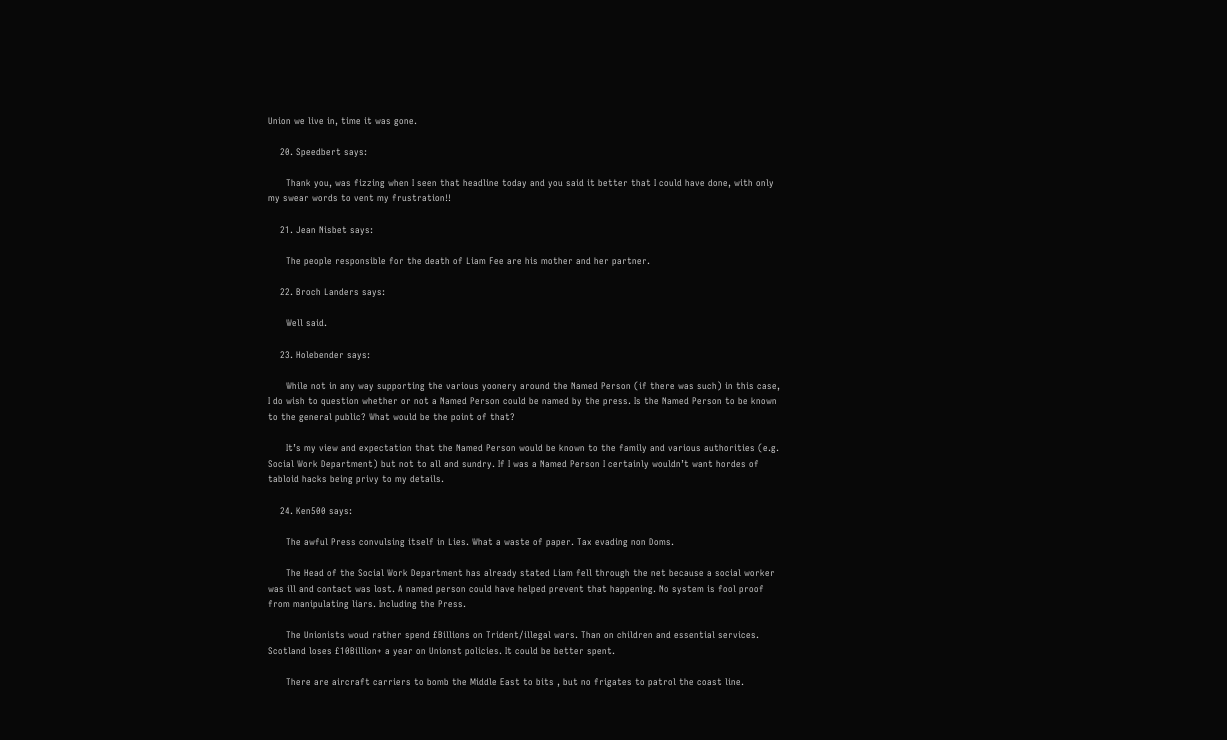Union we live in, time it was gone.

    20. Speedbert says:

      Thank you, was fizzing when I seen that headline today and you said it better that I could have done, with only my swear words to vent my frustration!!

    21. Jean Nisbet says:

      The people responsible for the death of Liam Fee are his mother and her partner.

    22. Broch Landers says:

      Well said.

    23. Holebender says:

      While not in any way supporting the various yoonery around the Named Person (if there was such) in this case, I do wish to question whether or not a Named Person could be named by the press. Is the Named Person to be known to the general public? What would be the point of that?

      It’s my view and expectation that the Named Person would be known to the family and various authorities (e.g. Social Work Department) but not to all and sundry. If I was a Named Person I certainly wouldn’t want hordes of tabloid hacks being privy to my details.

    24. Ken500 says:

      The awful Press convulsing itself in Lies. What a waste of paper. Tax evading non Doms.

      The Head of the Social Work Department has already stated Liam fell through the net because a social worker was ill and contact was lost. A named person could have helped prevent that happening. No system is fool proof from manipulating liars. Including the Press.

      The Unionists woud rather spend £Billions on Trident/illegal wars. Than on children and essential services. Scotland loses £10Billion+ a year on Unionst policies. It could be better spent.

      There are aircraft carriers to bomb the Middle East to bits , but no frigates to patrol the coast line.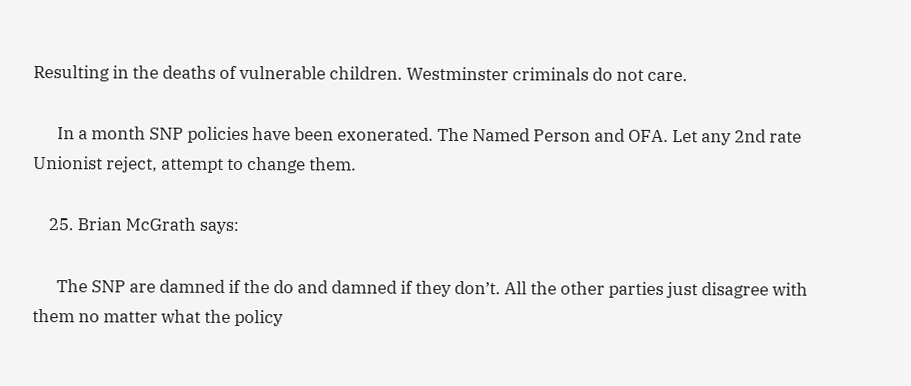Resulting in the deaths of vulnerable children. Westminster criminals do not care.

      In a month SNP policies have been exonerated. The Named Person and OFA. Let any 2nd rate Unionist reject, attempt to change them.

    25. Brian McGrath says:

      The SNP are damned if the do and damned if they don’t. All the other parties just disagree with them no matter what the policy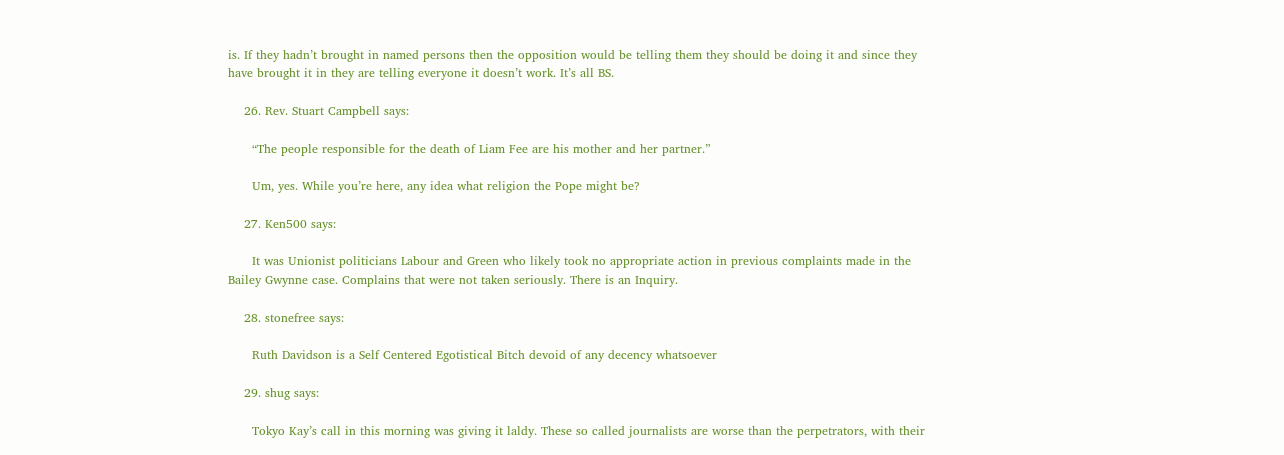is. If they hadn’t brought in named persons then the opposition would be telling them they should be doing it and since they have brought it in they are telling everyone it doesn’t work. It’s all BS.

    26. Rev. Stuart Campbell says:

      “The people responsible for the death of Liam Fee are his mother and her partner.”

      Um, yes. While you’re here, any idea what religion the Pope might be?

    27. Ken500 says:

      It was Unionist politicians Labour and Green who likely took no appropriate action in previous complaints made in the Bailey Gwynne case. Complains that were not taken seriously. There is an Inquiry.

    28. stonefree says:

      Ruth Davidson is a Self Centered Egotistical Bitch devoid of any decency whatsoever

    29. shug says:

      Tokyo Kay’s call in this morning was giving it laldy. These so called journalists are worse than the perpetrators, with their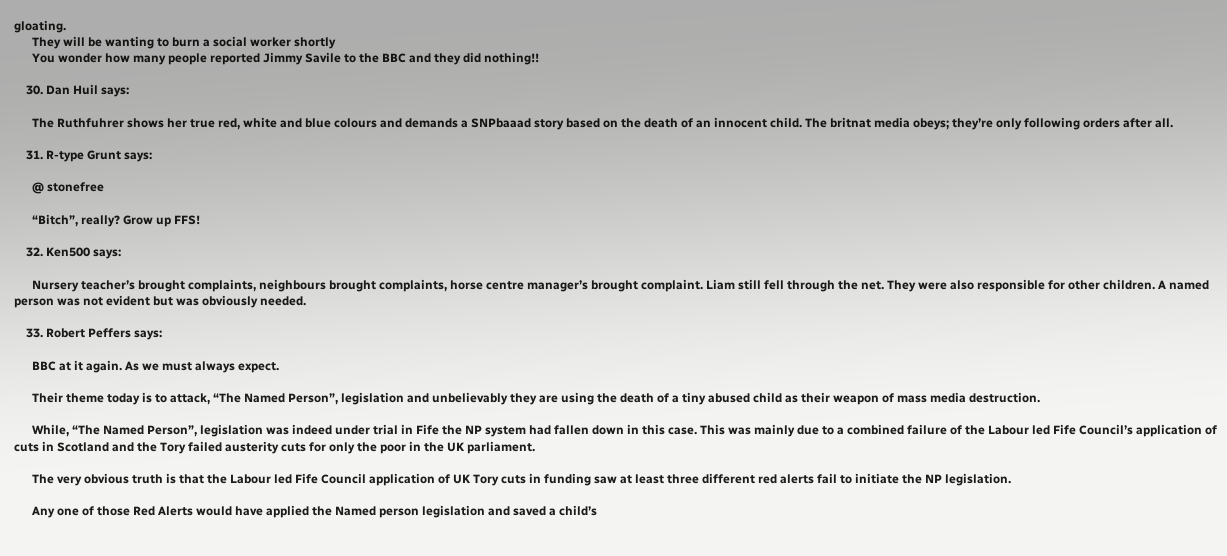gloating.
      They will be wanting to burn a social worker shortly
      You wonder how many people reported Jimmy Savile to the BBC and they did nothing!!

    30. Dan Huil says:

      The Ruthfuhrer shows her true red, white and blue colours and demands a SNPbaaad story based on the death of an innocent child. The britnat media obeys; they’re only following orders after all.

    31. R-type Grunt says:

      @ stonefree

      “Bitch”, really? Grow up FFS!

    32. Ken500 says:

      Nursery teacher’s brought complaints, neighbours brought complaints, horse centre manager’s brought complaint. Liam still fell through the net. They were also responsible for other children. A named person was not evident but was obviously needed.

    33. Robert Peffers says:

      BBC at it again. As we must always expect.

      Their theme today is to attack, “The Named Person”, legislation and unbelievably they are using the death of a tiny abused child as their weapon of mass media destruction.

      While, “The Named Person”, legislation was indeed under trial in Fife the NP system had fallen down in this case. This was mainly due to a combined failure of the Labour led Fife Council’s application of cuts in Scotland and the Tory failed austerity cuts for only the poor in the UK parliament.

      The very obvious truth is that the Labour led Fife Council application of UK Tory cuts in funding saw at least three different red alerts fail to initiate the NP legislation.

      Any one of those Red Alerts would have applied the Named person legislation and saved a child’s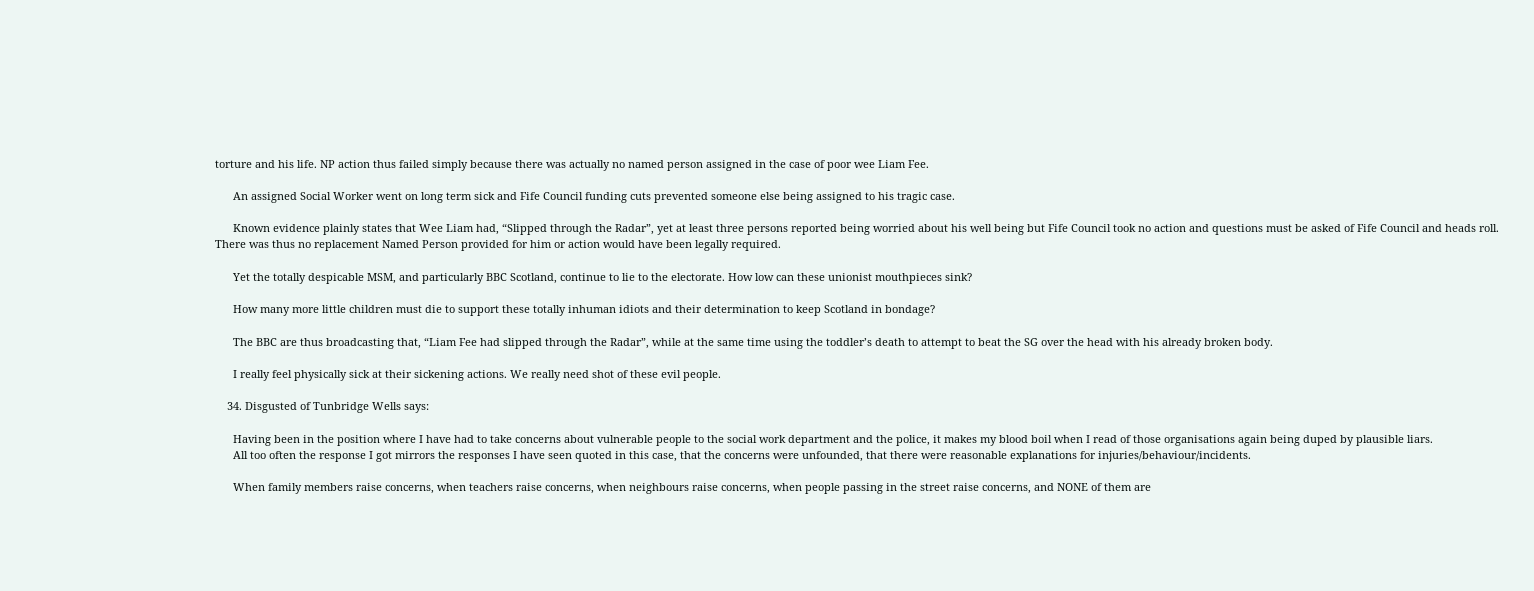torture and his life. NP action thus failed simply because there was actually no named person assigned in the case of poor wee Liam Fee.

      An assigned Social Worker went on long term sick and Fife Council funding cuts prevented someone else being assigned to his tragic case.

      Known evidence plainly states that Wee Liam had, “Slipped through the Radar”, yet at least three persons reported being worried about his well being but Fife Council took no action and questions must be asked of Fife Council and heads roll. There was thus no replacement Named Person provided for him or action would have been legally required.

      Yet the totally despicable MSM, and particularly BBC Scotland, continue to lie to the electorate. How low can these unionist mouthpieces sink?

      How many more little children must die to support these totally inhuman idiots and their determination to keep Scotland in bondage?

      The BBC are thus broadcasting that, “Liam Fee had slipped through the Radar”, while at the same time using the toddler’s death to attempt to beat the SG over the head with his already broken body.

      I really feel physically sick at their sickening actions. We really need shot of these evil people.

    34. Disgusted of Tunbridge Wells says:

      Having been in the position where I have had to take concerns about vulnerable people to the social work department and the police, it makes my blood boil when I read of those organisations again being duped by plausible liars.
      All too often the response I got mirrors the responses I have seen quoted in this case, that the concerns were unfounded, that there were reasonable explanations for injuries/behaviour/incidents.

      When family members raise concerns, when teachers raise concerns, when neighbours raise concerns, when people passing in the street raise concerns, and NONE of them are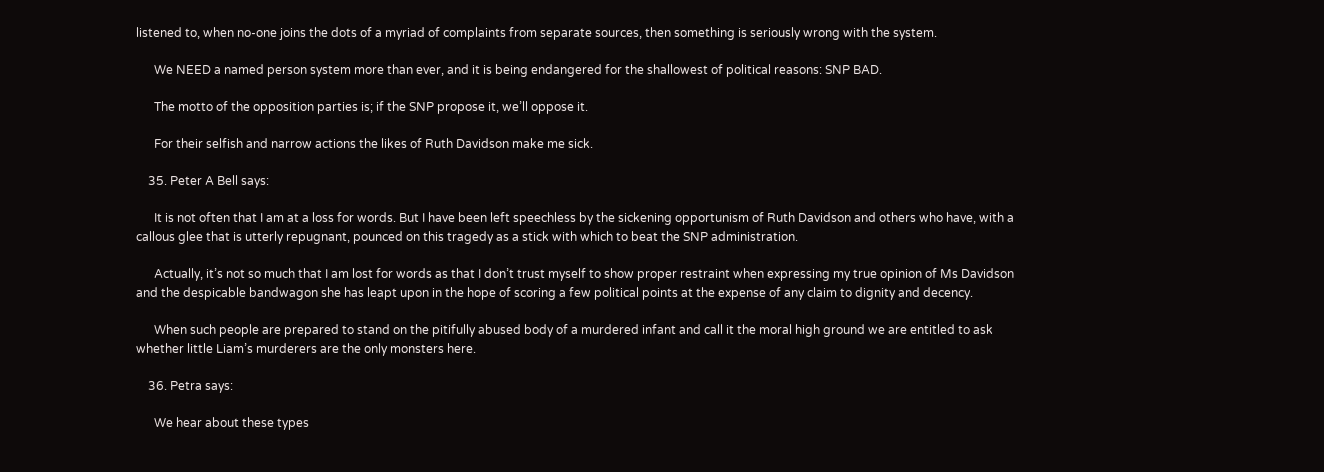listened to, when no-one joins the dots of a myriad of complaints from separate sources, then something is seriously wrong with the system.

      We NEED a named person system more than ever, and it is being endangered for the shallowest of political reasons: SNP BAD.

      The motto of the opposition parties is; if the SNP propose it, we’ll oppose it.

      For their selfish and narrow actions the likes of Ruth Davidson make me sick.

    35. Peter A Bell says:

      It is not often that I am at a loss for words. But I have been left speechless by the sickening opportunism of Ruth Davidson and others who have, with a callous glee that is utterly repugnant, pounced on this tragedy as a stick with which to beat the SNP administration.

      Actually, it’s not so much that I am lost for words as that I don’t trust myself to show proper restraint when expressing my true opinion of Ms Davidson and the despicable bandwagon she has leapt upon in the hope of scoring a few political points at the expense of any claim to dignity and decency.

      When such people are prepared to stand on the pitifully abused body of a murdered infant and call it the moral high ground we are entitled to ask whether little Liam’s murderers are the only monsters here.

    36. Petra says:

      We hear about these types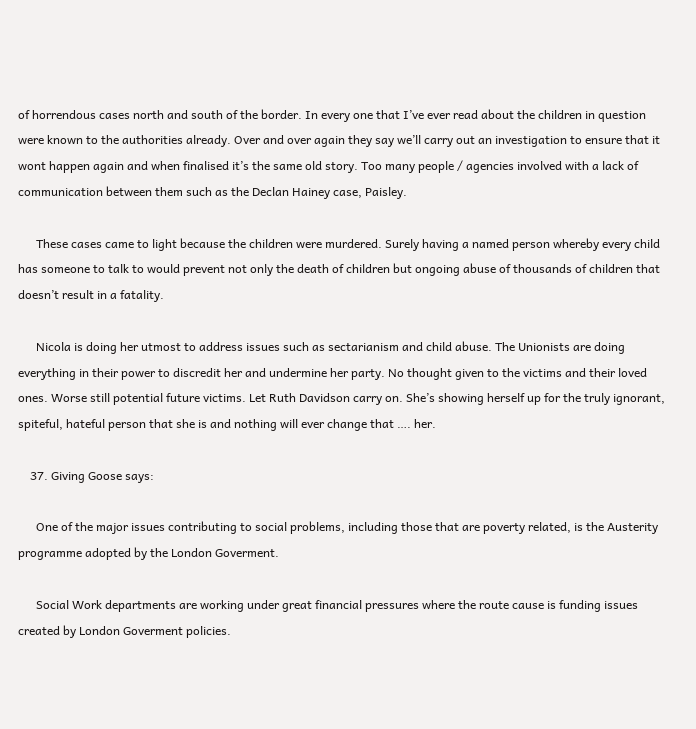of horrendous cases north and south of the border. In every one that I’ve ever read about the children in question were known to the authorities already. Over and over again they say we’ll carry out an investigation to ensure that it wont happen again and when finalised it’s the same old story. Too many people / agencies involved with a lack of communication between them such as the Declan Hainey case, Paisley.

      These cases came to light because the children were murdered. Surely having a named person whereby every child has someone to talk to would prevent not only the death of children but ongoing abuse of thousands of children that doesn’t result in a fatality.

      Nicola is doing her utmost to address issues such as sectarianism and child abuse. The Unionists are doing everything in their power to discredit her and undermine her party. No thought given to the victims and their loved ones. Worse still potential future victims. Let Ruth Davidson carry on. She’s showing herself up for the truly ignorant, spiteful, hateful person that she is and nothing will ever change that …. her.

    37. Giving Goose says:

      One of the major issues contributing to social problems, including those that are poverty related, is the Austerity programme adopted by the London Goverment.

      Social Work departments are working under great financial pressures where the route cause is funding issues created by London Goverment policies.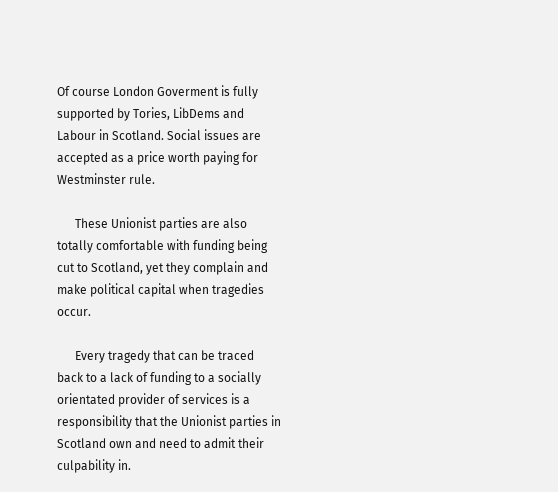Of course London Goverment is fully supported by Tories, LibDems and Labour in Scotland. Social issues are accepted as a price worth paying for Westminster rule.

      These Unionist parties are also totally comfortable with funding being cut to Scotland, yet they complain and make political capital when tragedies occur.

      Every tragedy that can be traced back to a lack of funding to a socially orientated provider of services is a responsibility that the Unionist parties in Scotland own and need to admit their culpability in.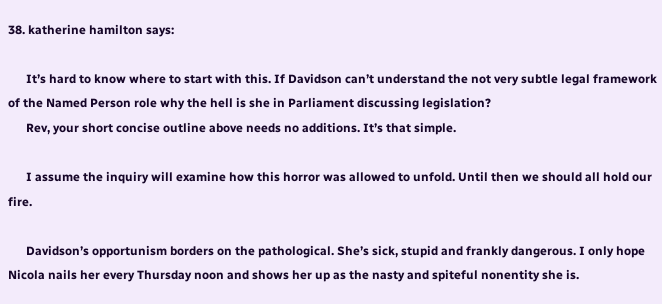38. katherine hamilton says:

      It’s hard to know where to start with this. If Davidson can’t understand the not very subtle legal framework of the Named Person role why the hell is she in Parliament discussing legislation?
      Rev, your short concise outline above needs no additions. It’s that simple.

      I assume the inquiry will examine how this horror was allowed to unfold. Until then we should all hold our fire.

      Davidson’s opportunism borders on the pathological. She’s sick, stupid and frankly dangerous. I only hope Nicola nails her every Thursday noon and shows her up as the nasty and spiteful nonentity she is.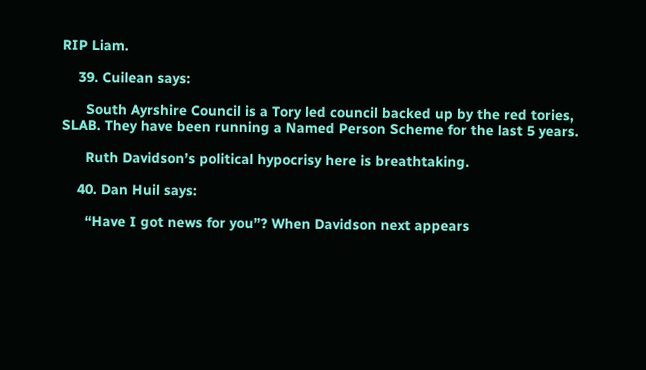RIP Liam.

    39. Cuilean says:

      South Ayrshire Council is a Tory led council backed up by the red tories, SLAB. They have been running a Named Person Scheme for the last 5 years.

      Ruth Davidson’s political hypocrisy here is breathtaking.

    40. Dan Huil says:

      “Have I got news for you”? When Davidson next appears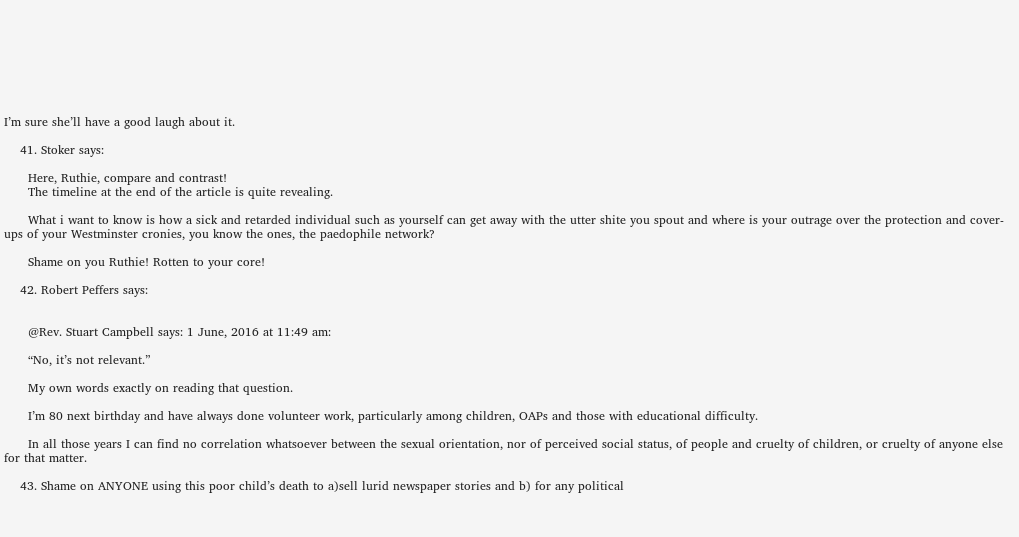I’m sure she’ll have a good laugh about it.

    41. Stoker says:

      Here, Ruthie, compare and contrast!
      The timeline at the end of the article is quite revealing.

      What i want to know is how a sick and retarded individual such as yourself can get away with the utter shite you spout and where is your outrage over the protection and cover-ups of your Westminster cronies, you know the ones, the paedophile network?

      Shame on you Ruthie! Rotten to your core!

    42. Robert Peffers says:


      @Rev. Stuart Campbell says: 1 June, 2016 at 11:49 am:

      “No, it’s not relevant.”

      My own words exactly on reading that question.

      I’m 80 next birthday and have always done volunteer work, particularly among children, OAPs and those with educational difficulty.

      In all those years I can find no correlation whatsoever between the sexual orientation, nor of perceived social status, of people and cruelty of children, or cruelty of anyone else for that matter.

    43. Shame on ANYONE using this poor child’s death to a)sell lurid newspaper stories and b) for any political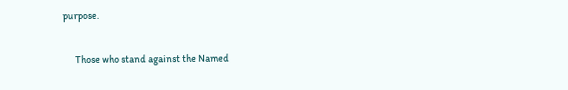purpose.

      Those who stand against the Named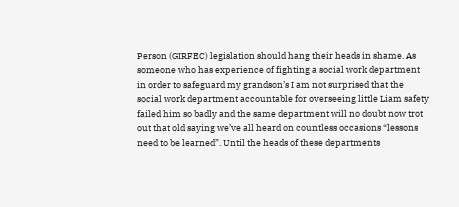Person (GIRFEC) legislation should hang their heads in shame. As someone who has experience of fighting a social work department in order to safeguard my grandson’s I am not surprised that the social work department accountable for overseeing little Liam safety failed him so badly and the same department will no doubt now trot out that old saying we’ve all heard on countless occasions “lessons need to be learned”. Until the heads of these departments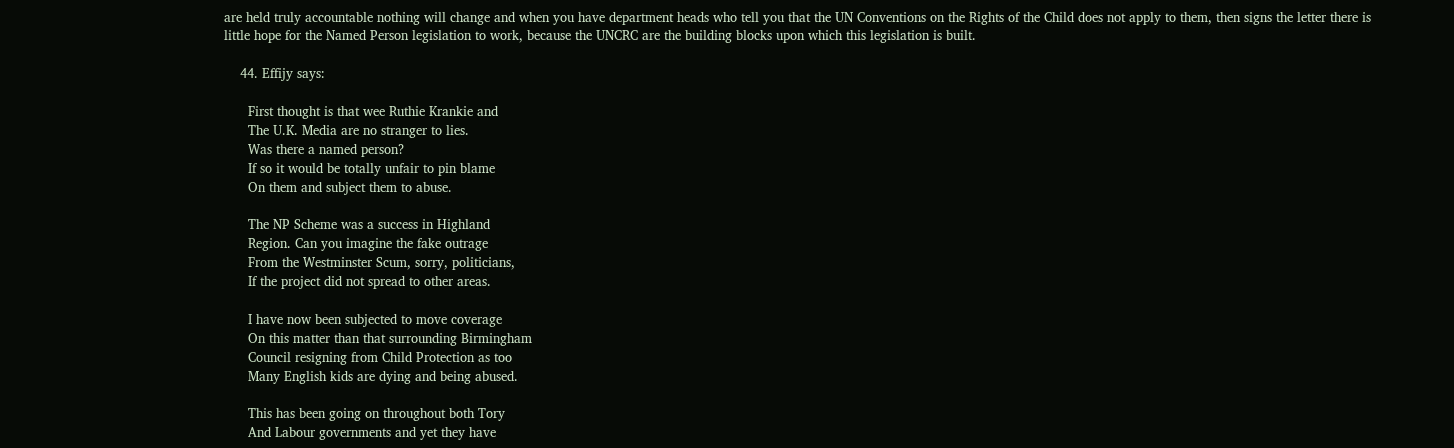are held truly accountable nothing will change and when you have department heads who tell you that the UN Conventions on the Rights of the Child does not apply to them, then signs the letter there is little hope for the Named Person legislation to work, because the UNCRC are the building blocks upon which this legislation is built.

    44. Effijy says:

      First thought is that wee Ruthie Krankie and
      The U.K. Media are no stranger to lies.
      Was there a named person?
      If so it would be totally unfair to pin blame
      On them and subject them to abuse.

      The NP Scheme was a success in Highland
      Region. Can you imagine the fake outrage
      From the Westminster Scum, sorry, politicians,
      If the project did not spread to other areas.

      I have now been subjected to move coverage
      On this matter than that surrounding Birmingham
      Council resigning from Child Protection as too
      Many English kids are dying and being abused.

      This has been going on throughout both Tory
      And Labour governments and yet they have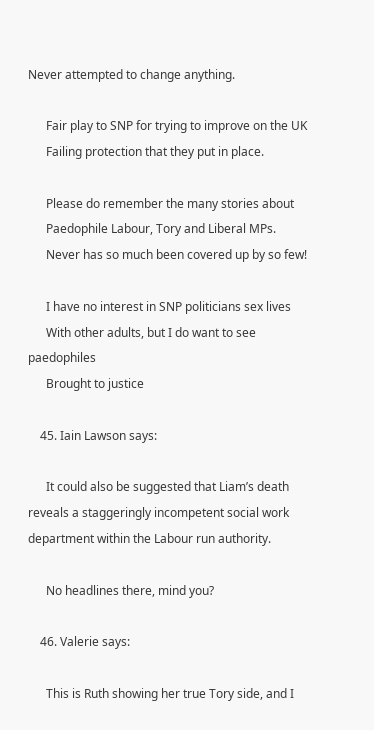Never attempted to change anything.

      Fair play to SNP for trying to improve on the UK
      Failing protection that they put in place.

      Please do remember the many stories about
      Paedophile Labour, Tory and Liberal MPs.
      Never has so much been covered up by so few!

      I have no interest in SNP politicians sex lives
      With other adults, but I do want to see paedophiles
      Brought to justice

    45. Iain Lawson says:

      It could also be suggested that Liam’s death reveals a staggeringly incompetent social work department within the Labour run authority.

      No headlines there, mind you?

    46. Valerie says:

      This is Ruth showing her true Tory side, and I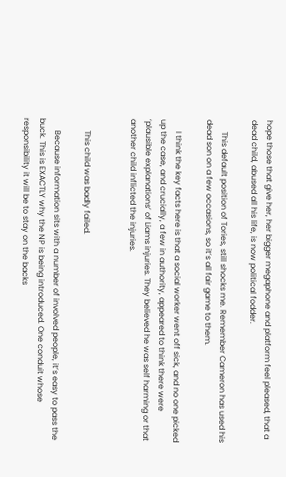hope those that give her, her bigger megaphone and platform feel pleased, that a dead child, abused all his life, is now political fodder.

      This default position of Tories, still shocks me. Remember Cameron has used his dead son on a few occasions, so it’s all fair game to them.

      I think the key facts here is that a social worker went off sick, and no one picked up the case, and crucially, a few in authority, appeared to think there were ‘plausible explanations’ of Liams injuries. They believed he was self harming or that another child inflicted the injuries.


      This child was badly failed.

      Because information sits with a number of involved people, it’s easy to pass the buck. This is EXACTLY why the NP is being introduced. One conduit whose responsibility it will be to stay on the backs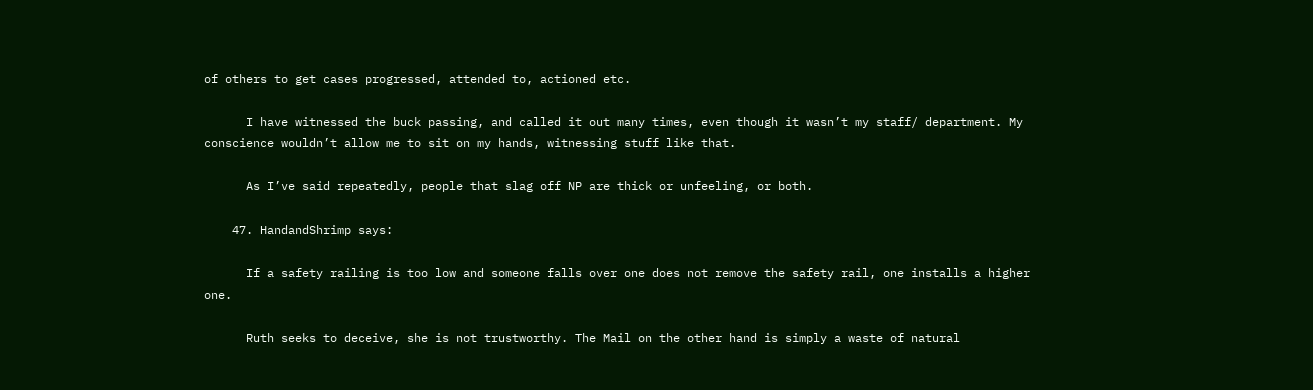of others to get cases progressed, attended to, actioned etc.

      I have witnessed the buck passing, and called it out many times, even though it wasn’t my staff/ department. My conscience wouldn’t allow me to sit on my hands, witnessing stuff like that.

      As I’ve said repeatedly, people that slag off NP are thick or unfeeling, or both.

    47. HandandShrimp says:

      If a safety railing is too low and someone falls over one does not remove the safety rail, one installs a higher one.

      Ruth seeks to deceive, she is not trustworthy. The Mail on the other hand is simply a waste of natural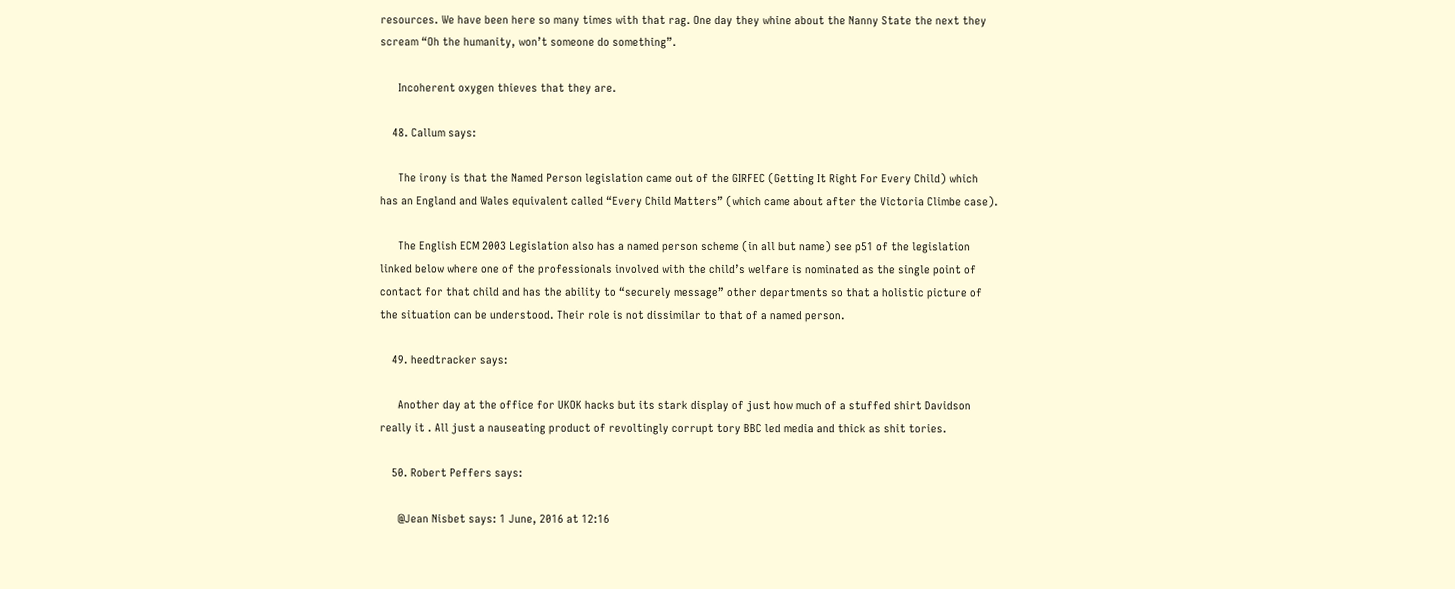resources. We have been here so many times with that rag. One day they whine about the Nanny State the next they scream “Oh the humanity, won’t someone do something”.

      Incoherent oxygen thieves that they are.

    48. Callum says:

      The irony is that the Named Person legislation came out of the GIRFEC (Getting It Right For Every Child) which has an England and Wales equivalent called “Every Child Matters” (which came about after the Victoria Climbe case).

      The English ECM 2003 Legislation also has a named person scheme (in all but name) see p51 of the legislation linked below where one of the professionals involved with the child’s welfare is nominated as the single point of contact for that child and has the ability to “securely message” other departments so that a holistic picture of the situation can be understood. Their role is not dissimilar to that of a named person.

    49. heedtracker says:

      Another day at the office for UKOK hacks but its stark display of just how much of a stuffed shirt Davidson really it . All just a nauseating product of revoltingly corrupt tory BBC led media and thick as shit tories.

    50. Robert Peffers says:

      @Jean Nisbet says: 1 June, 2016 at 12:16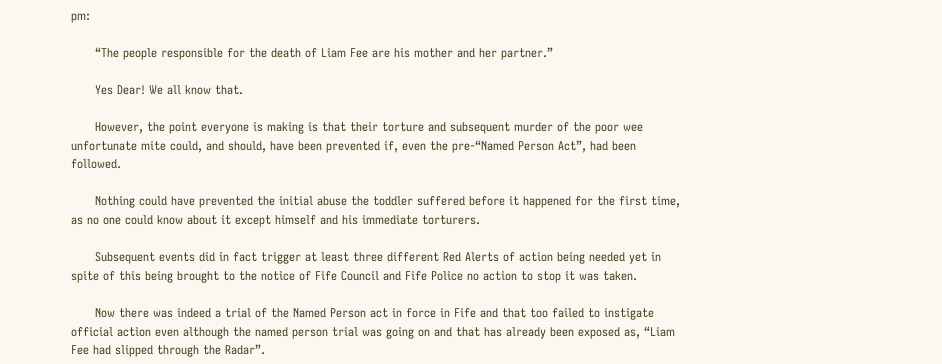pm:

      “The people responsible for the death of Liam Fee are his mother and her partner.”

      Yes Dear! We all know that.

      However, the point everyone is making is that their torture and subsequent murder of the poor wee unfortunate mite could, and should, have been prevented if, even the pre-“Named Person Act”, had been followed.

      Nothing could have prevented the initial abuse the toddler suffered before it happened for the first time, as no one could know about it except himself and his immediate torturers.

      Subsequent events did in fact trigger at least three different Red Alerts of action being needed yet in spite of this being brought to the notice of Fife Council and Fife Police no action to stop it was taken.

      Now there was indeed a trial of the Named Person act in force in Fife and that too failed to instigate official action even although the named person trial was going on and that has already been exposed as, “Liam Fee had slipped through the Radar”.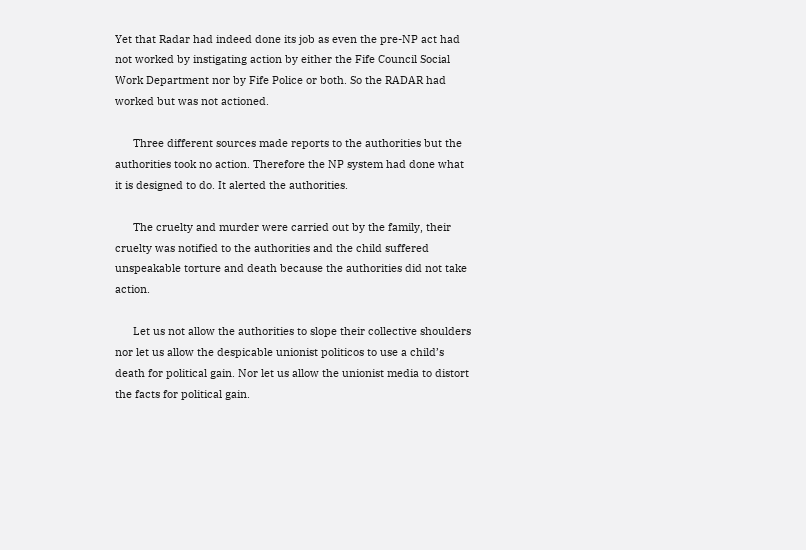Yet that Radar had indeed done its job as even the pre-NP act had not worked by instigating action by either the Fife Council Social Work Department nor by Fife Police or both. So the RADAR had worked but was not actioned.

      Three different sources made reports to the authorities but the authorities took no action. Therefore the NP system had done what it is designed to do. It alerted the authorities.

      The cruelty and murder were carried out by the family, their cruelty was notified to the authorities and the child suffered unspeakable torture and death because the authorities did not take action.

      Let us not allow the authorities to slope their collective shoulders nor let us allow the despicable unionist politicos to use a child’s death for political gain. Nor let us allow the unionist media to distort the facts for political gain.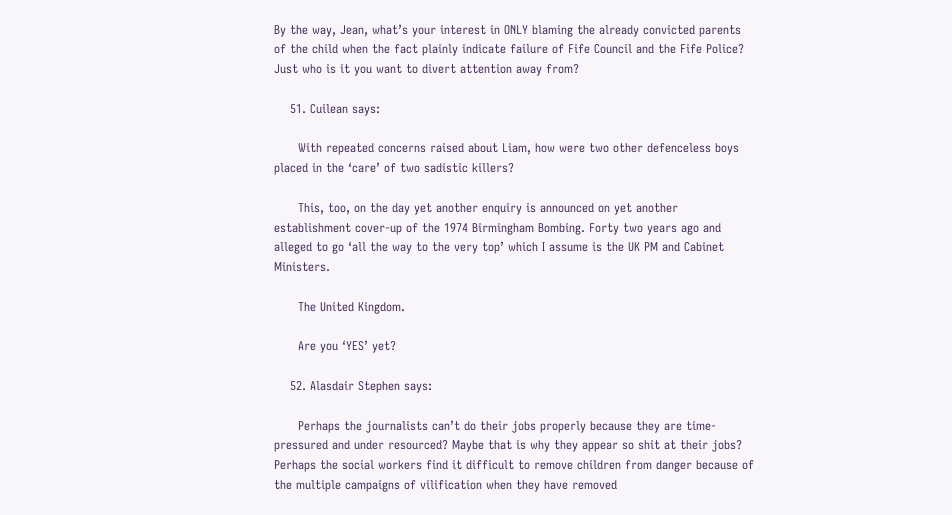By the way, Jean, what’s your interest in ONLY blaming the already convicted parents of the child when the fact plainly indicate failure of Fife Council and the Fife Police? Just who is it you want to divert attention away from?

    51. Cuilean says:

      With repeated concerns raised about Liam, how were two other defenceless boys placed in the ‘care’ of two sadistic killers?

      This, too, on the day yet another enquiry is announced on yet another establishment cover-up of the 1974 Birmingham Bombing. Forty two years ago and alleged to go ‘all the way to the very top’ which I assume is the UK PM and Cabinet Ministers.

      The United Kingdom.

      Are you ‘YES’ yet?

    52. Alasdair Stephen says:

      Perhaps the journalists can’t do their jobs properly because they are time-pressured and under resourced? Maybe that is why they appear so shit at their jobs? Perhaps the social workers find it difficult to remove children from danger because of the multiple campaigns of vilification when they have removed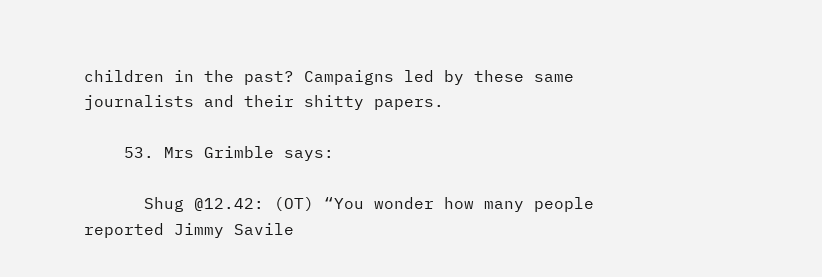children in the past? Campaigns led by these same journalists and their shitty papers.

    53. Mrs Grimble says:

      Shug @12.42: (OT) “You wonder how many people reported Jimmy Savile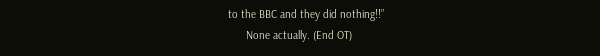to the BBC and they did nothing!!”
      None actually. (End OT)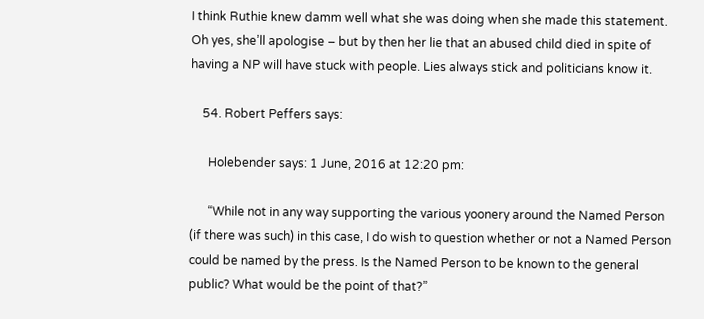I think Ruthie knew damm well what she was doing when she made this statement. Oh yes, she’ll apologise – but by then her lie that an abused child died in spite of having a NP will have stuck with people. Lies always stick and politicians know it.

    54. Robert Peffers says:

      Holebender says: 1 June, 2016 at 12:20 pm:

      “While not in any way supporting the various yoonery around the Named Person (if there was such) in this case, I do wish to question whether or not a Named Person could be named by the press. Is the Named Person to be known to the general public? What would be the point of that?”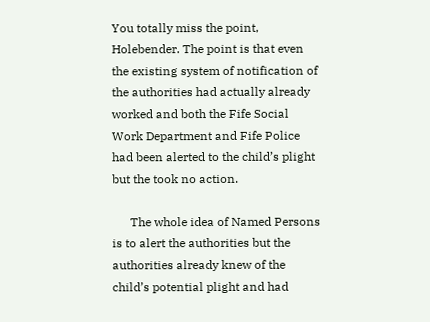You totally miss the point, Holebender. The point is that even the existing system of notification of the authorities had actually already worked and both the Fife Social Work Department and Fife Police had been alerted to the child’s plight but the took no action.

      The whole idea of Named Persons is to alert the authorities but the authorities already knew of the child’s potential plight and had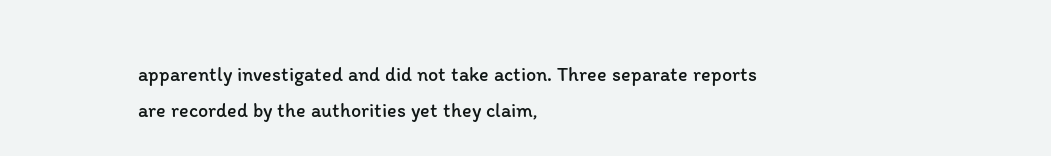apparently investigated and did not take action. Three separate reports are recorded by the authorities yet they claim,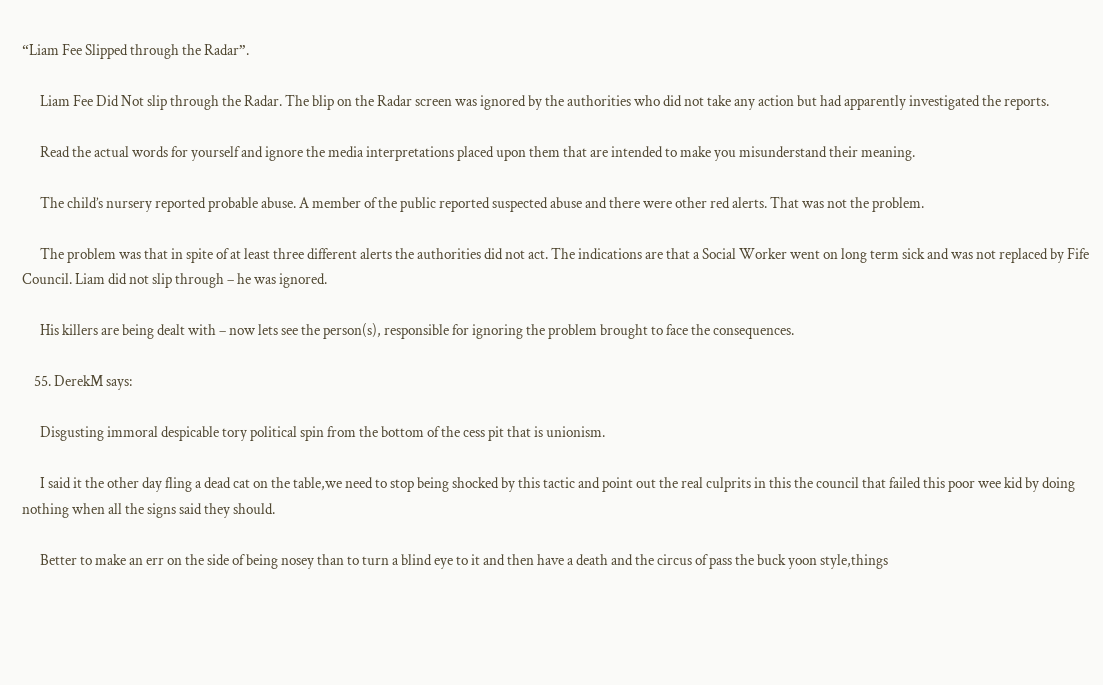“Liam Fee Slipped through the Radar”.

      Liam Fee Did Not slip through the Radar. The blip on the Radar screen was ignored by the authorities who did not take any action but had apparently investigated the reports.

      Read the actual words for yourself and ignore the media interpretations placed upon them that are intended to make you misunderstand their meaning.

      The child’s nursery reported probable abuse. A member of the public reported suspected abuse and there were other red alerts. That was not the problem.

      The problem was that in spite of at least three different alerts the authorities did not act. The indications are that a Social Worker went on long term sick and was not replaced by Fife Council. Liam did not slip through – he was ignored.

      His killers are being dealt with – now lets see the person(s), responsible for ignoring the problem brought to face the consequences.

    55. DerekM says:

      Disgusting immoral despicable tory political spin from the bottom of the cess pit that is unionism.

      I said it the other day fling a dead cat on the table,we need to stop being shocked by this tactic and point out the real culprits in this the council that failed this poor wee kid by doing nothing when all the signs said they should.

      Better to make an err on the side of being nosey than to turn a blind eye to it and then have a death and the circus of pass the buck yoon style,things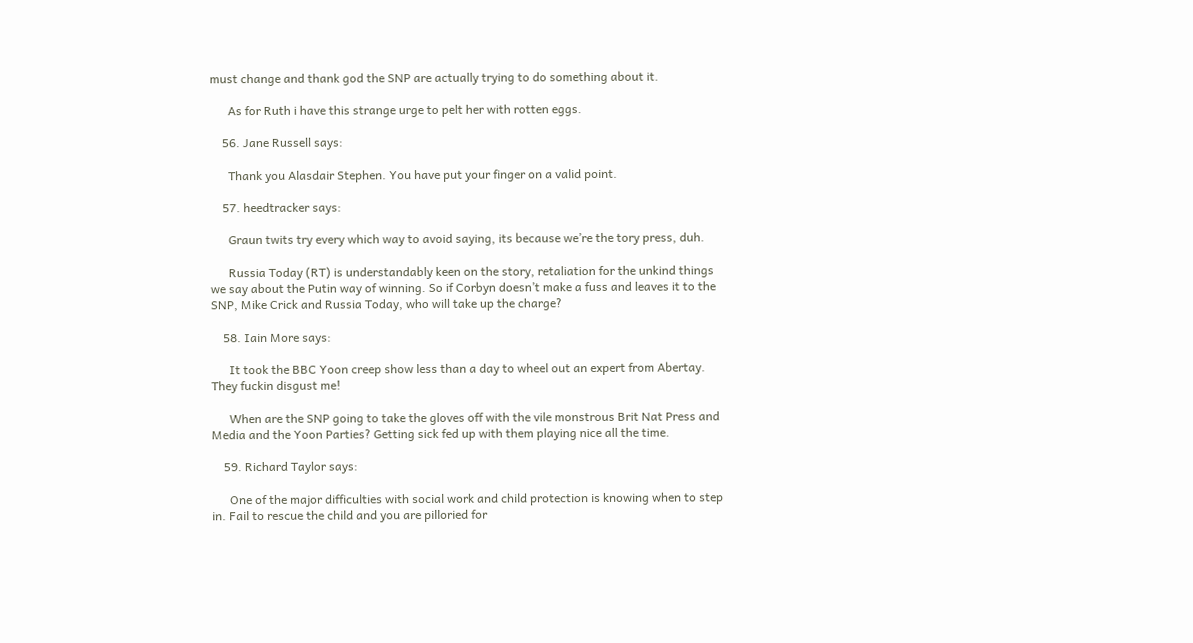must change and thank god the SNP are actually trying to do something about it.

      As for Ruth i have this strange urge to pelt her with rotten eggs.

    56. Jane Russell says:

      Thank you Alasdair Stephen. You have put your finger on a valid point.

    57. heedtracker says:

      Graun twits try every which way to avoid saying, its because we’re the tory press, duh.

      Russia Today (RT) is understandably keen on the story, retaliation for the unkind things we say about the Putin way of winning. So if Corbyn doesn’t make a fuss and leaves it to the SNP, Mike Crick and Russia Today, who will take up the charge?

    58. Iain More says:

      It took the BBC Yoon creep show less than a day to wheel out an expert from Abertay. They fuckin disgust me!

      When are the SNP going to take the gloves off with the vile monstrous Brit Nat Press and Media and the Yoon Parties? Getting sick fed up with them playing nice all the time.

    59. Richard Taylor says:

      One of the major difficulties with social work and child protection is knowing when to step in. Fail to rescue the child and you are pilloried for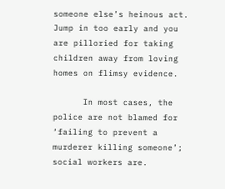someone else’s heinous act. Jump in too early and you are pilloried for taking children away from loving homes on flimsy evidence.

      In most cases, the police are not blamed for ‘failing to prevent a murderer killing someone’; social workers are.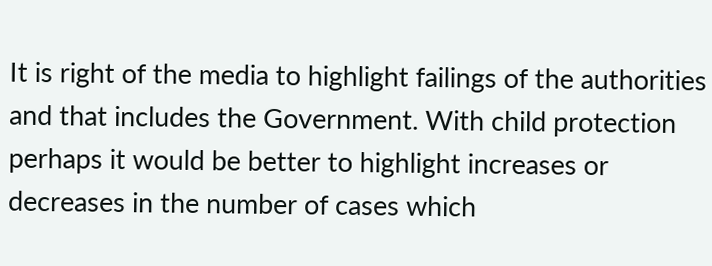It is right of the media to highlight failings of the authorities and that includes the Government. With child protection perhaps it would be better to highlight increases or decreases in the number of cases which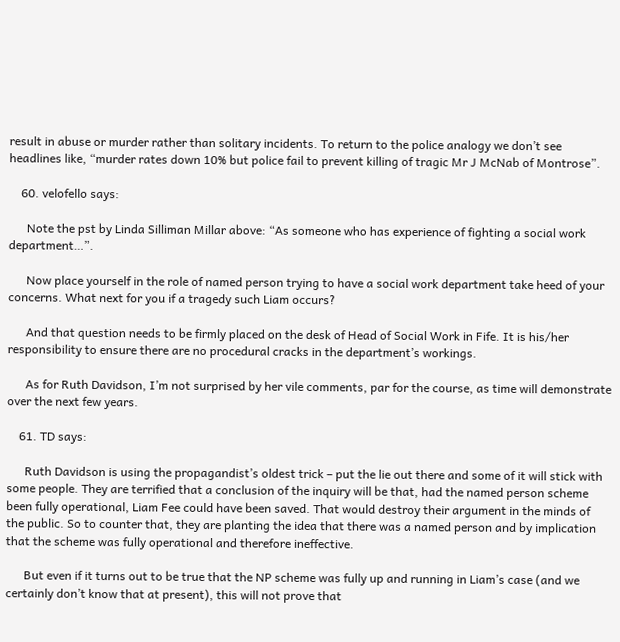result in abuse or murder rather than solitary incidents. To return to the police analogy we don’t see headlines like, “murder rates down 10% but police fail to prevent killing of tragic Mr J McNab of Montrose”.

    60. velofello says:

      Note the pst by Linda Silliman Millar above: “As someone who has experience of fighting a social work department…”.

      Now place yourself in the role of named person trying to have a social work department take heed of your concerns. What next for you if a tragedy such Liam occurs?

      And that question needs to be firmly placed on the desk of Head of Social Work in Fife. It is his/her responsibility to ensure there are no procedural cracks in the department’s workings.

      As for Ruth Davidson, I’m not surprised by her vile comments, par for the course, as time will demonstrate over the next few years.

    61. TD says:

      Ruth Davidson is using the propagandist’s oldest trick – put the lie out there and some of it will stick with some people. They are terrified that a conclusion of the inquiry will be that, had the named person scheme been fully operational, Liam Fee could have been saved. That would destroy their argument in the minds of the public. So to counter that, they are planting the idea that there was a named person and by implication that the scheme was fully operational and therefore ineffective.

      But even if it turns out to be true that the NP scheme was fully up and running in Liam’s case (and we certainly don’t know that at present), this will not prove that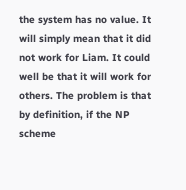the system has no value. It will simply mean that it did not work for Liam. It could well be that it will work for others. The problem is that by definition, if the NP scheme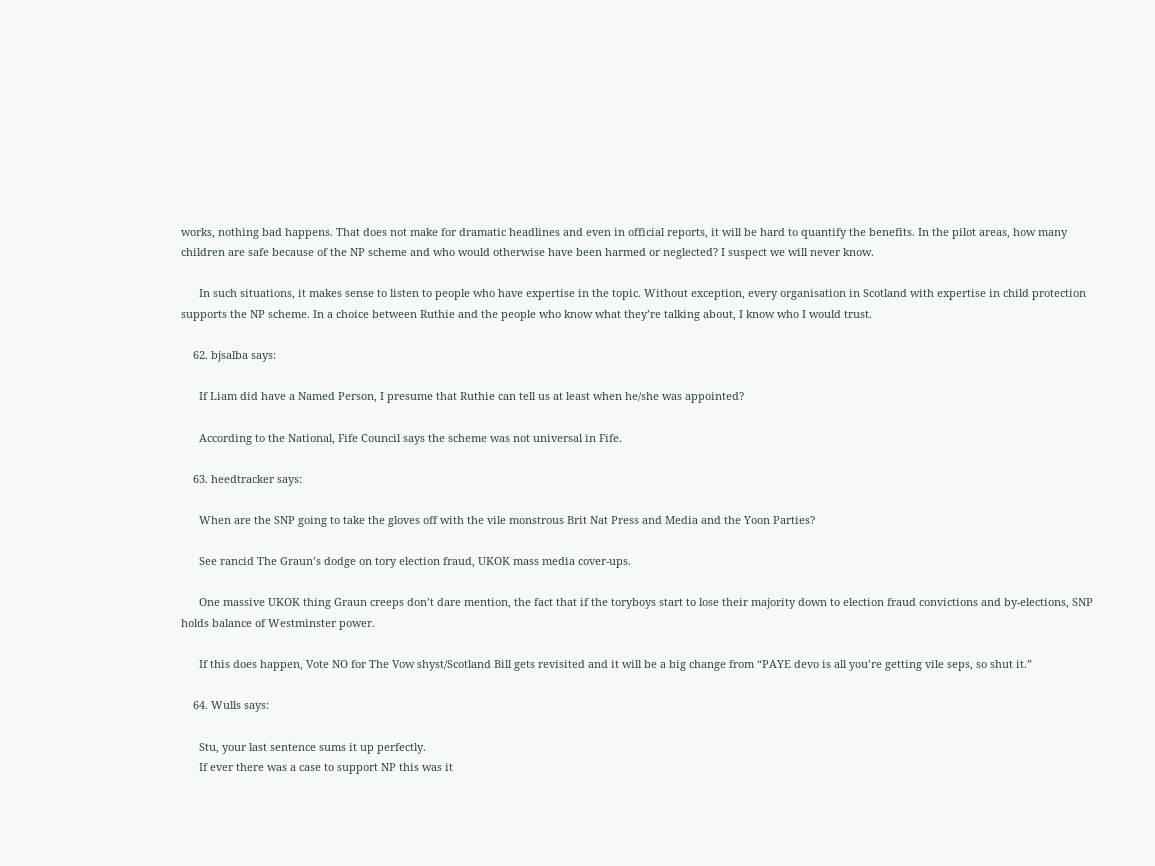works, nothing bad happens. That does not make for dramatic headlines and even in official reports, it will be hard to quantify the benefits. In the pilot areas, how many children are safe because of the NP scheme and who would otherwise have been harmed or neglected? I suspect we will never know.

      In such situations, it makes sense to listen to people who have expertise in the topic. Without exception, every organisation in Scotland with expertise in child protection supports the NP scheme. In a choice between Ruthie and the people who know what they’re talking about, I know who I would trust.

    62. bjsalba says:

      If Liam did have a Named Person, I presume that Ruthie can tell us at least when he/she was appointed?

      According to the National, Fife Council says the scheme was not universal in Fife.

    63. heedtracker says:

      When are the SNP going to take the gloves off with the vile monstrous Brit Nat Press and Media and the Yoon Parties?

      See rancid The Graun’s dodge on tory election fraud, UKOK mass media cover-ups.

      One massive UKOK thing Graun creeps don’t dare mention, the fact that if the toryboys start to lose their majority down to election fraud convictions and by-elections, SNP holds balance of Westminster power.

      If this does happen, Vote NO for The Vow shyst/Scotland Bill gets revisited and it will be a big change from “PAYE devo is all you’re getting vile seps, so shut it.”

    64. Wulls says:

      Stu, your last sentence sums it up perfectly.
      If ever there was a case to support NP this was it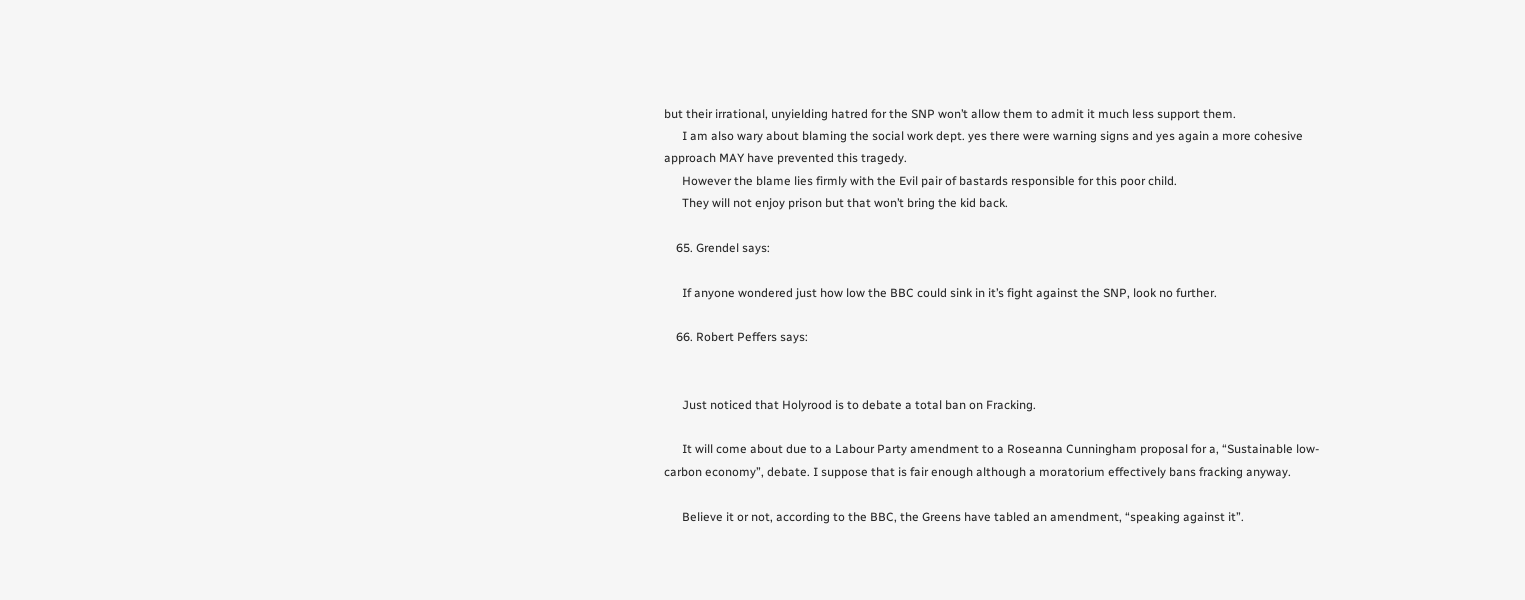but their irrational, unyielding hatred for the SNP won’t allow them to admit it much less support them.
      I am also wary about blaming the social work dept. yes there were warning signs and yes again a more cohesive approach MAY have prevented this tragedy.
      However the blame lies firmly with the Evil pair of bastards responsible for this poor child.
      They will not enjoy prison but that won’t bring the kid back.

    65. Grendel says:

      If anyone wondered just how low the BBC could sink in it’s fight against the SNP, look no further.

    66. Robert Peffers says:


      Just noticed that Holyrood is to debate a total ban on Fracking.

      It will come about due to a Labour Party amendment to a Roseanna Cunningham proposal for a, “Sustainable low-carbon economy”, debate. I suppose that is fair enough although a moratorium effectively bans fracking anyway.

      Believe it or not, according to the BBC, the Greens have tabled an amendment, “speaking against it”.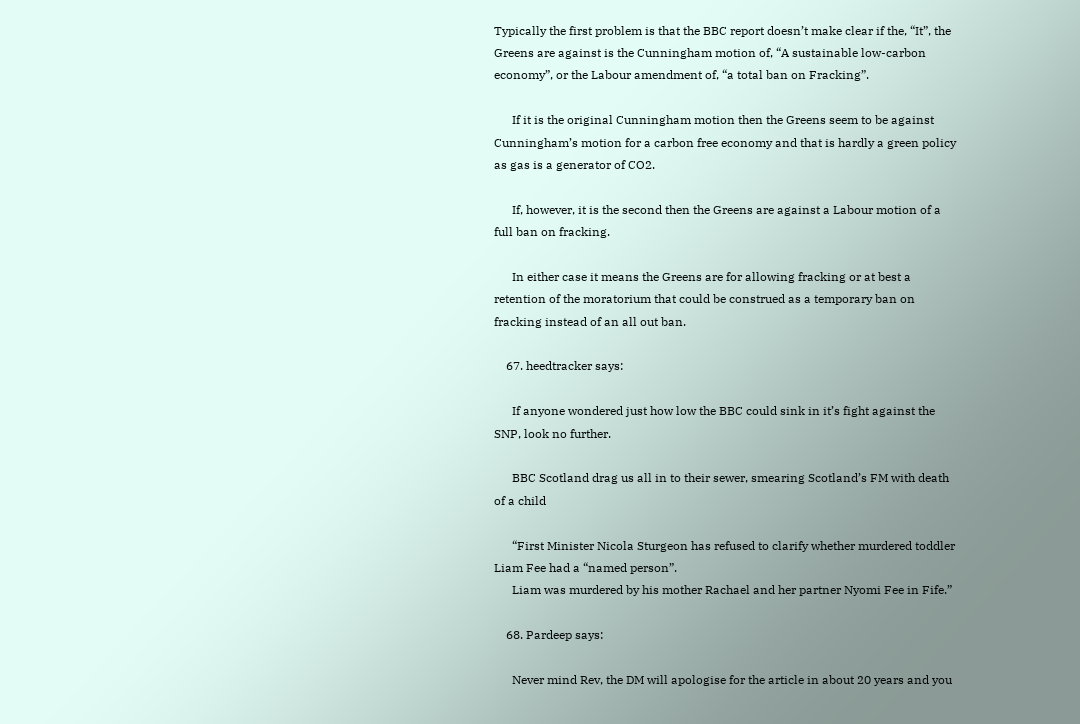Typically the first problem is that the BBC report doesn’t make clear if the, “It”, the Greens are against is the Cunningham motion of, “A sustainable low-carbon economy”, or the Labour amendment of, “a total ban on Fracking”.

      If it is the original Cunningham motion then the Greens seem to be against Cunningham’s motion for a carbon free economy and that is hardly a green policy as gas is a generator of CO2.

      If, however, it is the second then the Greens are against a Labour motion of a full ban on fracking.

      In either case it means the Greens are for allowing fracking or at best a retention of the moratorium that could be construed as a temporary ban on fracking instead of an all out ban.

    67. heedtracker says:

      If anyone wondered just how low the BBC could sink in it’s fight against the SNP, look no further.

      BBC Scotland drag us all in to their sewer, smearing Scotland’s FM with death of a child

      “First Minister Nicola Sturgeon has refused to clarify whether murdered toddler Liam Fee had a “named person”.
      Liam was murdered by his mother Rachael and her partner Nyomi Fee in Fife.”

    68. Pardeep says:

      Never mind Rev, the DM will apologise for the article in about 20 years and you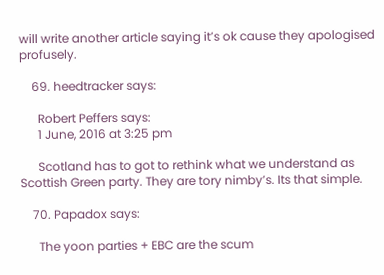will write another article saying it’s ok cause they apologised profusely.

    69. heedtracker says:

      Robert Peffers says:
      1 June, 2016 at 3:25 pm

      Scotland has to got to rethink what we understand as Scottish Green party. They are tory nimby’s. Its that simple.

    70. Papadox says:

      The yoon parties + EBC are the scum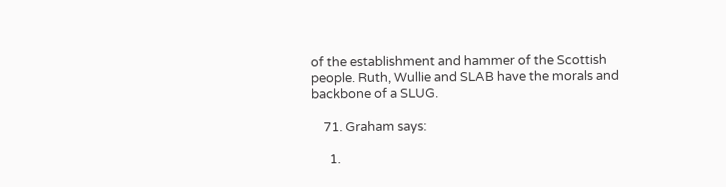of the establishment and hammer of the Scottish people. Ruth, Wullie and SLAB have the morals and backbone of a SLUG.

    71. Graham says:

      1.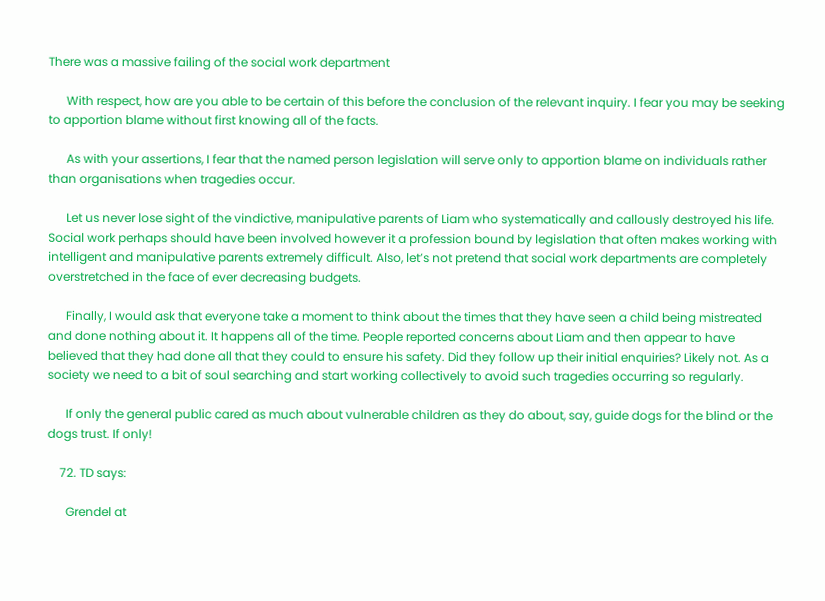There was a massive failing of the social work department

      With respect, how are you able to be certain of this before the conclusion of the relevant inquiry. I fear you may be seeking to apportion blame without first knowing all of the facts.

      As with your assertions, I fear that the named person legislation will serve only to apportion blame on individuals rather than organisations when tragedies occur.

      Let us never lose sight of the vindictive, manipulative parents of Liam who systematically and callously destroyed his life. Social work perhaps should have been involved however it a profession bound by legislation that often makes working with intelligent and manipulative parents extremely difficult. Also, let’s not pretend that social work departments are completely overstretched in the face of ever decreasing budgets.

      Finally, I would ask that everyone take a moment to think about the times that they have seen a child being mistreated and done nothing about it. It happens all of the time. People reported concerns about Liam and then appear to have believed that they had done all that they could to ensure his safety. Did they follow up their initial enquiries? Likely not. As a society we need to a bit of soul searching and start working collectively to avoid such tragedies occurring so regularly.

      If only the general public cared as much about vulnerable children as they do about, say, guide dogs for the blind or the dogs trust. If only!

    72. TD says:

      Grendel at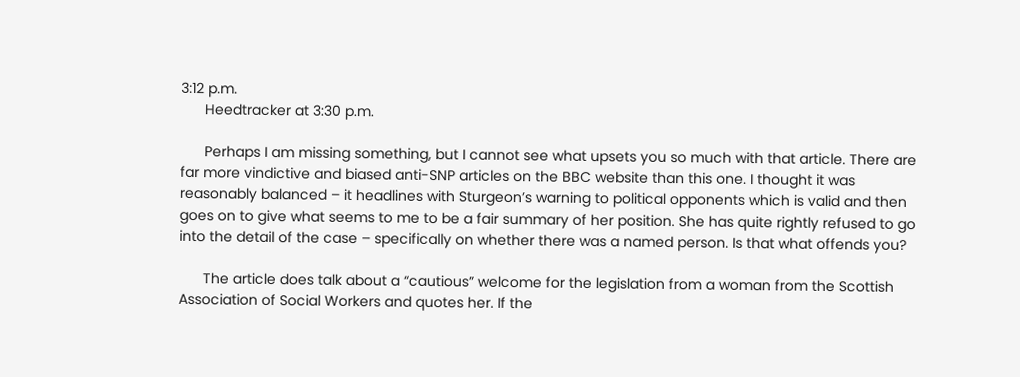3:12 p.m.
      Heedtracker at 3:30 p.m.

      Perhaps I am missing something, but I cannot see what upsets you so much with that article. There are far more vindictive and biased anti-SNP articles on the BBC website than this one. I thought it was reasonably balanced – it headlines with Sturgeon’s warning to political opponents which is valid and then goes on to give what seems to me to be a fair summary of her position. She has quite rightly refused to go into the detail of the case – specifically on whether there was a named person. Is that what offends you?

      The article does talk about a “cautious” welcome for the legislation from a woman from the Scottish Association of Social Workers and quotes her. If the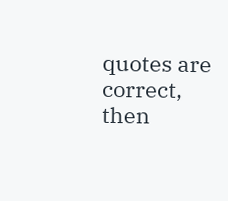quotes are correct, then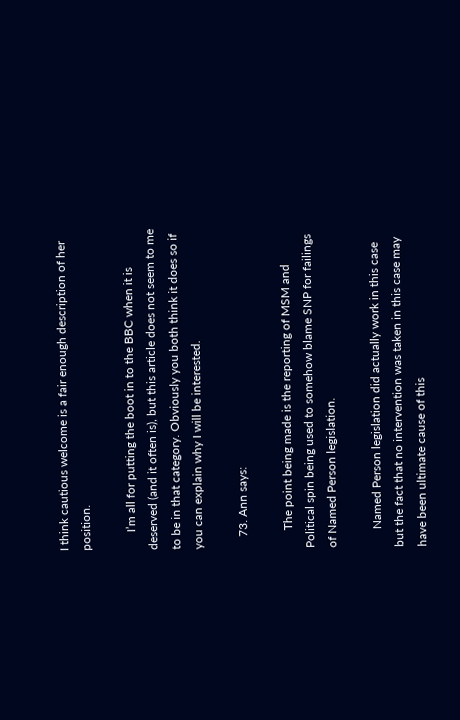I think cautious welcome is a fair enough description of her position.

      I’m all for putting the boot in to the BBC when it is deserved (and it often is), but this article does not seem to me to be in that category. Obviously you both think it does so if you can explain why I will be interested.

    73. Ann says:

      The point being made is the reporting of MSM and Political spin being used to somehow blame SNP for failings of Named Person legislation.

      Named Person legislation did actually work in this case but the fact that no intervention was taken in this case may have been ultimate cause of this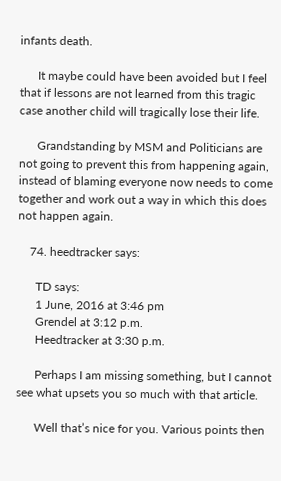infants death.

      It maybe could have been avoided but I feel that if lessons are not learned from this tragic case another child will tragically lose their life.

      Grandstanding by MSM and Politicians are not going to prevent this from happening again, instead of blaming everyone now needs to come together and work out a way in which this does not happen again.

    74. heedtracker says:

      TD says:
      1 June, 2016 at 3:46 pm
      Grendel at 3:12 p.m.
      Heedtracker at 3:30 p.m.

      Perhaps I am missing something, but I cannot see what upsets you so much with that article.

      Well that’s nice for you. Various points then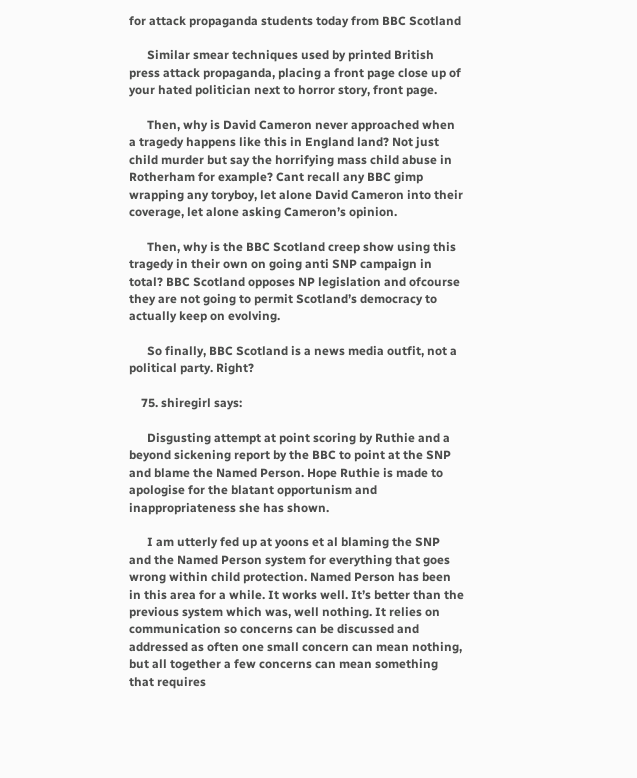for attack propaganda students today from BBC Scotland

      Similar smear techniques used by printed British press attack propaganda, placing a front page close up of your hated politician next to horror story, front page.

      Then, why is David Cameron never approached when a tragedy happens like this in England land? Not just child murder but say the horrifying mass child abuse in Rotherham for example? Cant recall any BBC gimp wrapping any toryboy, let alone David Cameron into their coverage, let alone asking Cameron’s opinion.

      Then, why is the BBC Scotland creep show using this tragedy in their own on going anti SNP campaign in total? BBC Scotland opposes NP legislation and ofcourse they are not going to permit Scotland’s democracy to actually keep on evolving.

      So finally, BBC Scotland is a news media outfit, not a political party. Right?

    75. shiregirl says:

      Disgusting attempt at point scoring by Ruthie and a beyond sickening report by the BBC to point at the SNP and blame the Named Person. Hope Ruthie is made to apologise for the blatant opportunism and inappropriateness she has shown.

      I am utterly fed up at yoons et al blaming the SNP and the Named Person system for everything that goes wrong within child protection. Named Person has been in this area for a while. It works well. It’s better than the previous system which was, well nothing. It relies on communication so concerns can be discussed and addressed as often one small concern can mean nothing, but all together a few concerns can mean something that requires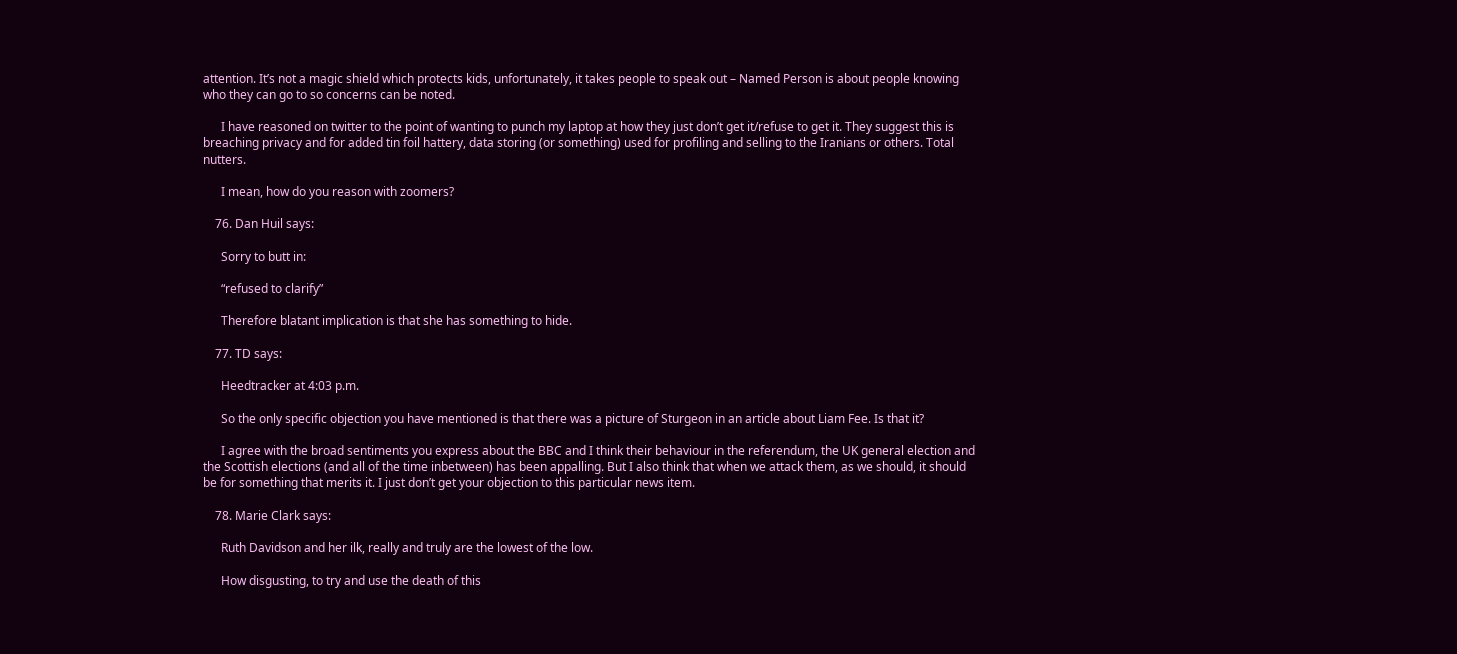attention. It’s not a magic shield which protects kids, unfortunately, it takes people to speak out – Named Person is about people knowing who they can go to so concerns can be noted.

      I have reasoned on twitter to the point of wanting to punch my laptop at how they just don’t get it/refuse to get it. They suggest this is breaching privacy and for added tin foil hattery, data storing (or something) used for profiling and selling to the Iranians or others. Total nutters.

      I mean, how do you reason with zoomers?

    76. Dan Huil says:

      Sorry to butt in:

      “refused to clarify”

      Therefore blatant implication is that she has something to hide.

    77. TD says:

      Heedtracker at 4:03 p.m.

      So the only specific objection you have mentioned is that there was a picture of Sturgeon in an article about Liam Fee. Is that it?

      I agree with the broad sentiments you express about the BBC and I think their behaviour in the referendum, the UK general election and the Scottish elections (and all of the time inbetween) has been appalling. But I also think that when we attack them, as we should, it should be for something that merits it. I just don’t get your objection to this particular news item.

    78. Marie Clark says:

      Ruth Davidson and her ilk, really and truly are the lowest of the low.

      How disgusting, to try and use the death of this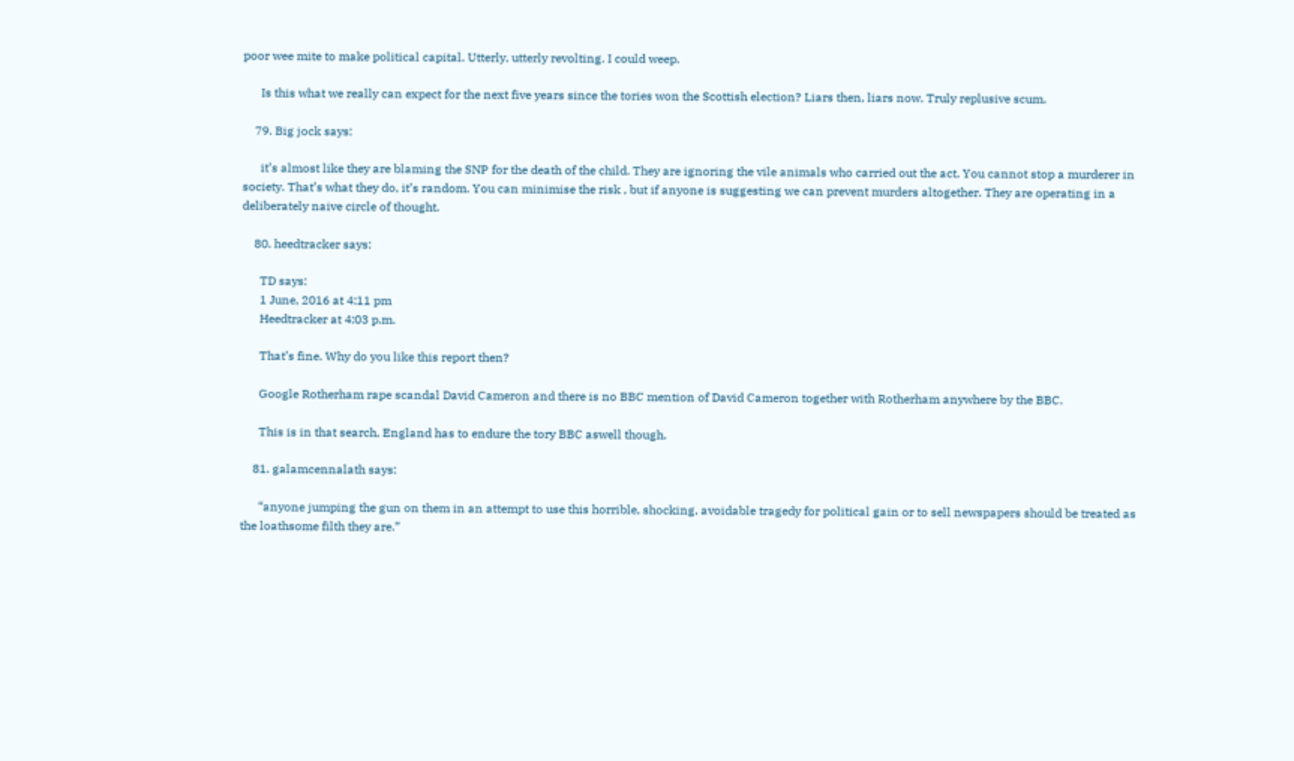poor wee mite to make political capital. Utterly, utterly revolting. I could weep.

      Is this what we really can expect for the next five years since the tories won the Scottish election? Liars then, liars now. Truly replusive scum.

    79. Big jock says:

      it’s almost like they are blaming the SNP for the death of the child. They are ignoring the vile animals who carried out the act. You cannot stop a murderer in society. That’s what they do, it’s random. You can minimise the risk , but if anyone is suggesting we can prevent murders altogether. They are operating in a deliberately naive circle of thought.

    80. heedtracker says:

      TD says:
      1 June, 2016 at 4:11 pm
      Heedtracker at 4:03 p.m.

      That’s fine. Why do you like this report then?

      Google Rotherham rape scandal David Cameron and there is no BBC mention of David Cameron together with Rotherham anywhere by the BBC.

      This is in that search, England has to endure the tory BBC aswell though.

    81. galamcennalath says:

      “anyone jumping the gun on them in an attempt to use this horrible, shocking, avoidable tragedy for political gain or to sell newspapers should be treated as the loathsome filth they are.”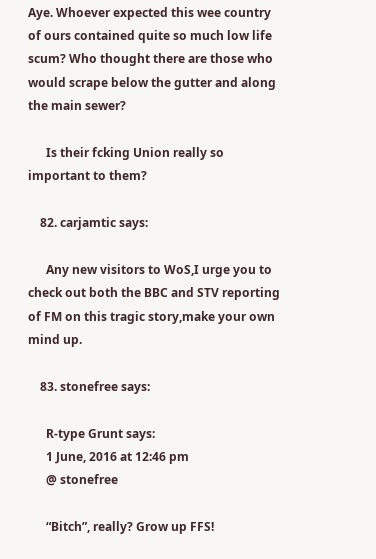Aye. Whoever expected this wee country of ours contained quite so much low life scum? Who thought there are those who would scrape below the gutter and along the main sewer?

      Is their fcking Union really so important to them?

    82. carjamtic says:

      Any new visitors to WoS,I urge you to check out both the BBC and STV reporting of FM on this tragic story,make your own mind up.

    83. stonefree says:

      R-type Grunt says:
      1 June, 2016 at 12:46 pm
      @ stonefree

      “Bitch”, really? Grow up FFS!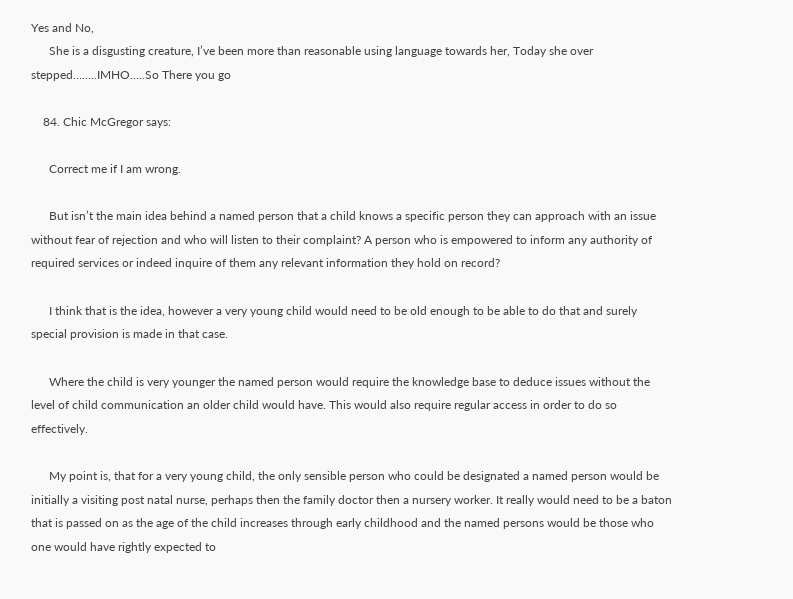Yes and No,
      She is a disgusting creature, I’ve been more than reasonable using language towards her, Today she over stepped……..IMHO…..So There you go

    84. Chic McGregor says:

      Correct me if I am wrong.

      But isn’t the main idea behind a named person that a child knows a specific person they can approach with an issue without fear of rejection and who will listen to their complaint? A person who is empowered to inform any authority of required services or indeed inquire of them any relevant information they hold on record?

      I think that is the idea, however a very young child would need to be old enough to be able to do that and surely special provision is made in that case.

      Where the child is very younger the named person would require the knowledge base to deduce issues without the level of child communication an older child would have. This would also require regular access in order to do so effectively.

      My point is, that for a very young child, the only sensible person who could be designated a named person would be initially a visiting post natal nurse, perhaps then the family doctor then a nursery worker. It really would need to be a baton that is passed on as the age of the child increases through early childhood and the named persons would be those who one would have rightly expected to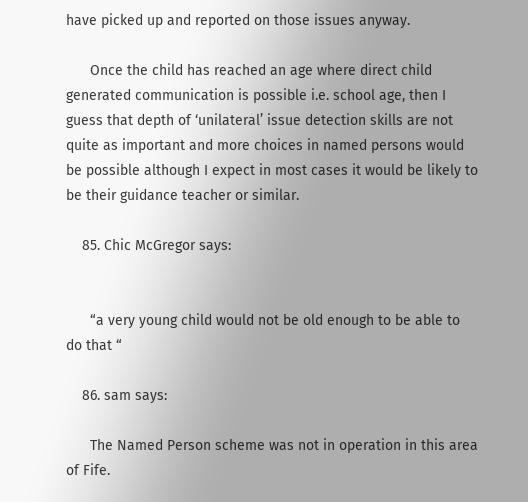have picked up and reported on those issues anyway.

      Once the child has reached an age where direct child generated communication is possible i.e. school age, then I guess that depth of ‘unilateral’ issue detection skills are not quite as important and more choices in named persons would be possible although I expect in most cases it would be likely to be their guidance teacher or similar.

    85. Chic McGregor says:


      “a very young child would not be old enough to be able to do that “

    86. sam says:

      The Named Person scheme was not in operation in this area of Fife.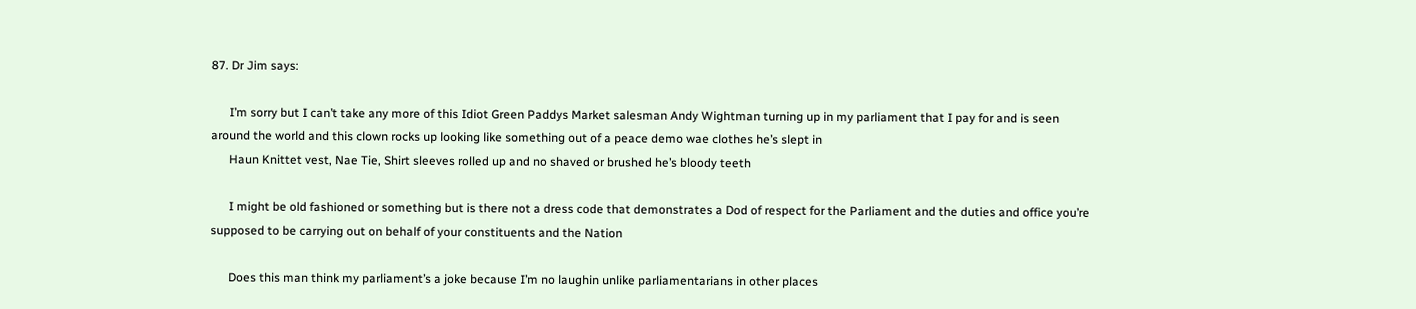87. Dr Jim says:

      I’m sorry but I can’t take any more of this Idiot Green Paddys Market salesman Andy Wightman turning up in my parliament that I pay for and is seen around the world and this clown rocks up looking like something out of a peace demo wae clothes he’s slept in
      Haun Knittet vest, Nae Tie, Shirt sleeves rolled up and no shaved or brushed he’s bloody teeth

      I might be old fashioned or something but is there not a dress code that demonstrates a Dod of respect for the Parliament and the duties and office you’re supposed to be carrying out on behalf of your constituents and the Nation

      Does this man think my parliament’s a joke because I’m no laughin unlike parliamentarians in other places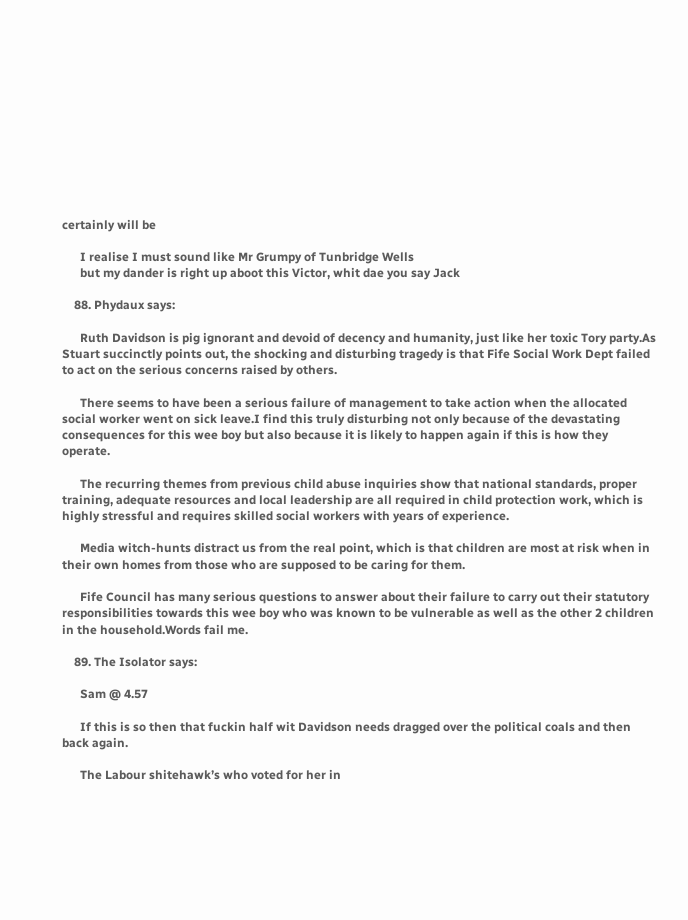certainly will be

      I realise I must sound like Mr Grumpy of Tunbridge Wells
      but my dander is right up aboot this Victor, whit dae you say Jack

    88. Phydaux says:

      Ruth Davidson is pig ignorant and devoid of decency and humanity, just like her toxic Tory party.As Stuart succinctly points out, the shocking and disturbing tragedy is that Fife Social Work Dept failed to act on the serious concerns raised by others.

      There seems to have been a serious failure of management to take action when the allocated social worker went on sick leave.I find this truly disturbing not only because of the devastating consequences for this wee boy but also because it is likely to happen again if this is how they operate.

      The recurring themes from previous child abuse inquiries show that national standards, proper training, adequate resources and local leadership are all required in child protection work, which is highly stressful and requires skilled social workers with years of experience.

      Media witch-hunts distract us from the real point, which is that children are most at risk when in their own homes from those who are supposed to be caring for them.

      Fife Council has many serious questions to answer about their failure to carry out their statutory responsibilities towards this wee boy who was known to be vulnerable as well as the other 2 children in the household.Words fail me.

    89. The Isolator says:

      Sam @ 4.57

      If this is so then that fuckin half wit Davidson needs dragged over the political coals and then back again.

      The Labour shitehawk’s who voted for her in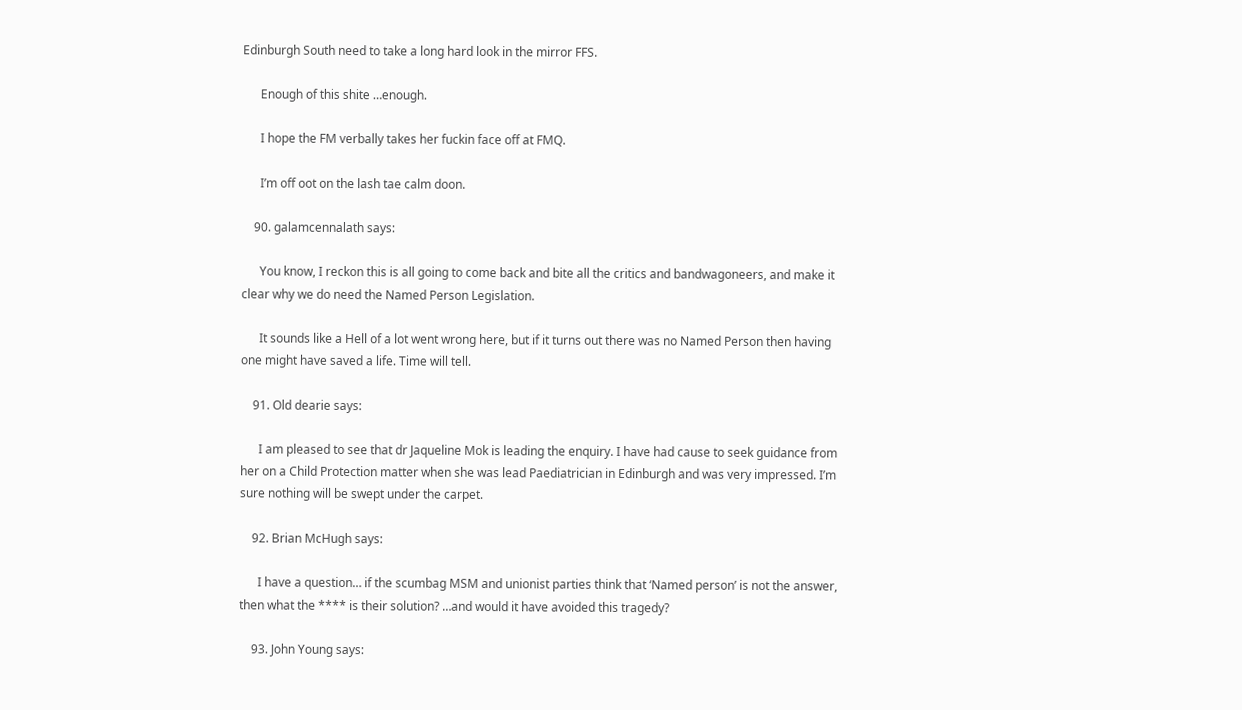Edinburgh South need to take a long hard look in the mirror FFS.

      Enough of this shite …enough.

      I hope the FM verbally takes her fuckin face off at FMQ.

      I’m off oot on the lash tae calm doon.

    90. galamcennalath says:

      You know, I reckon this is all going to come back and bite all the critics and bandwagoneers, and make it clear why we do need the Named Person Legislation.

      It sounds like a Hell of a lot went wrong here, but if it turns out there was no Named Person then having one might have saved a life. Time will tell.

    91. Old dearie says:

      I am pleased to see that dr Jaqueline Mok is leading the enquiry. I have had cause to seek guidance from her on a Child Protection matter when she was lead Paediatrician in Edinburgh and was very impressed. I’m sure nothing will be swept under the carpet.

    92. Brian McHugh says:

      I have a question… if the scumbag MSM and unionist parties think that ‘Named person’ is not the answer, then what the **** is their solution? …and would it have avoided this tragedy?

    93. John Young says: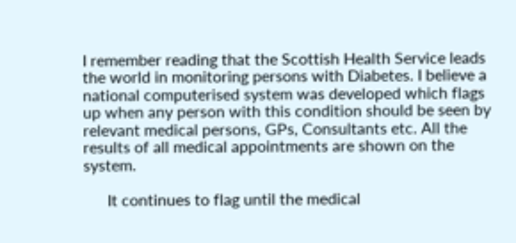I remember reading that the Scottish Health Service leads the world in monitoring persons with Diabetes. I believe a national computerised system was developed which flags up when any person with this condition should be seen by relevant medical persons, GPs, Consultants etc. All the results of all medical appointments are shown on the system.

      It continues to flag until the medical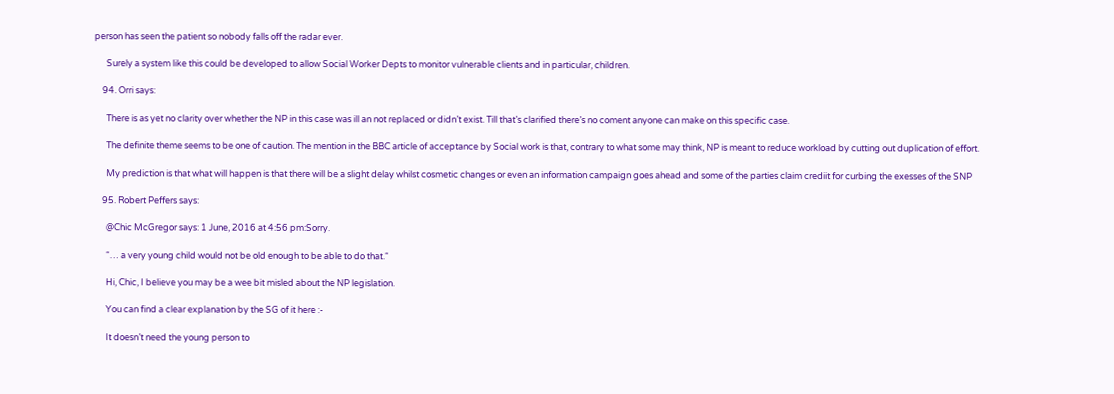person has seen the patient so nobody falls off the radar ever.

      Surely a system like this could be developed to allow Social Worker Depts to monitor vulnerable clients and in particular, children.

    94. Orri says:

      There is as yet no clarity over whether the NP in this case was ill an not replaced or didn’t exist. Till that’s clarified there’s no coment anyone can make on this specific case.

      The definite theme seems to be one of caution. The mention in the BBC article of acceptance by Social work is that, contrary to what some may think, NP is meant to reduce workload by cutting out duplication of effort.

      My prediction is that what will happen is that there will be a slight delay whilst cosmetic changes or even an information campaign goes ahead and some of the parties claim crediit for curbing the exesses of the SNP

    95. Robert Peffers says:

      @Chic McGregor says: 1 June, 2016 at 4:56 pm:Sorry.

      “… a very young child would not be old enough to be able to do that.“

      Hi, Chic, I believe you may be a wee bit misled about the NP legislation.

      You can find a clear explanation by the SG of it here :-

      It doesn’t need the young person to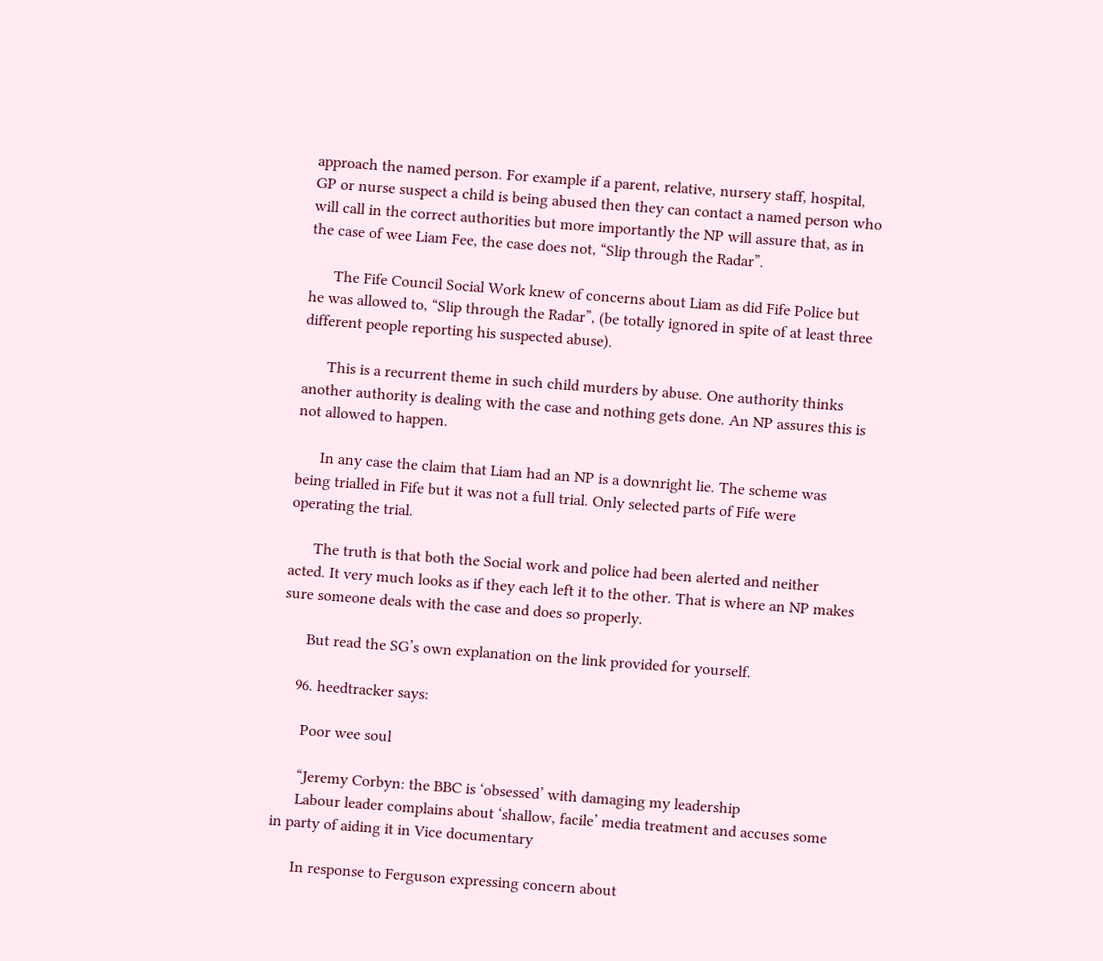approach the named person. For example if a parent, relative, nursery staff, hospital, GP or nurse suspect a child is being abused then they can contact a named person who will call in the correct authorities but more importantly the NP will assure that, as in the case of wee Liam Fee, the case does not, “Slip through the Radar”.

      The Fife Council Social Work knew of concerns about Liam as did Fife Police but he was allowed to, “Slip through the Radar”, (be totally ignored in spite of at least three different people reporting his suspected abuse).

      This is a recurrent theme in such child murders by abuse. One authority thinks another authority is dealing with the case and nothing gets done. An NP assures this is not allowed to happen.

      In any case the claim that Liam had an NP is a downright lie. The scheme was being trialled in Fife but it was not a full trial. Only selected parts of Fife were operating the trial.

      The truth is that both the Social work and police had been alerted and neither acted. It very much looks as if they each left it to the other. That is where an NP makes sure someone deals with the case and does so properly.

      But read the SG’s own explanation on the link provided for yourself.

    96. heedtracker says:

      Poor wee soul

      “Jeremy Corbyn: the BBC is ‘obsessed’ with damaging my leadership
      Labour leader complains about ‘shallow, facile’ media treatment and accuses some in party of aiding it in Vice documentary

      In response to Ferguson expressing concern about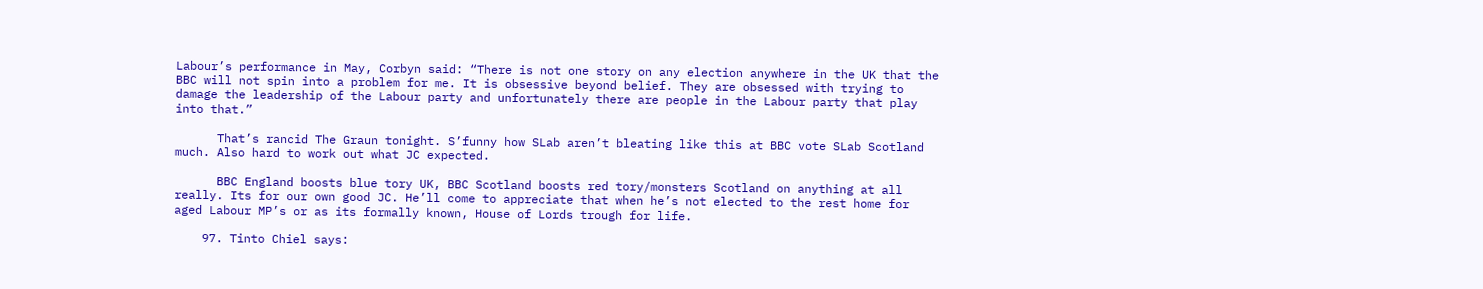Labour’s performance in May, Corbyn said: “There is not one story on any election anywhere in the UK that the BBC will not spin into a problem for me. It is obsessive beyond belief. They are obsessed with trying to damage the leadership of the Labour party and unfortunately there are people in the Labour party that play into that.”

      That’s rancid The Graun tonight. S’funny how SLab aren’t bleating like this at BBC vote SLab Scotland much. Also hard to work out what JC expected.

      BBC England boosts blue tory UK, BBC Scotland boosts red tory/monsters Scotland on anything at all really. Its for our own good JC. He’ll come to appreciate that when he’s not elected to the rest home for aged Labour MP’s or as its formally known, House of Lords trough for life.

    97. Tinto Chiel says: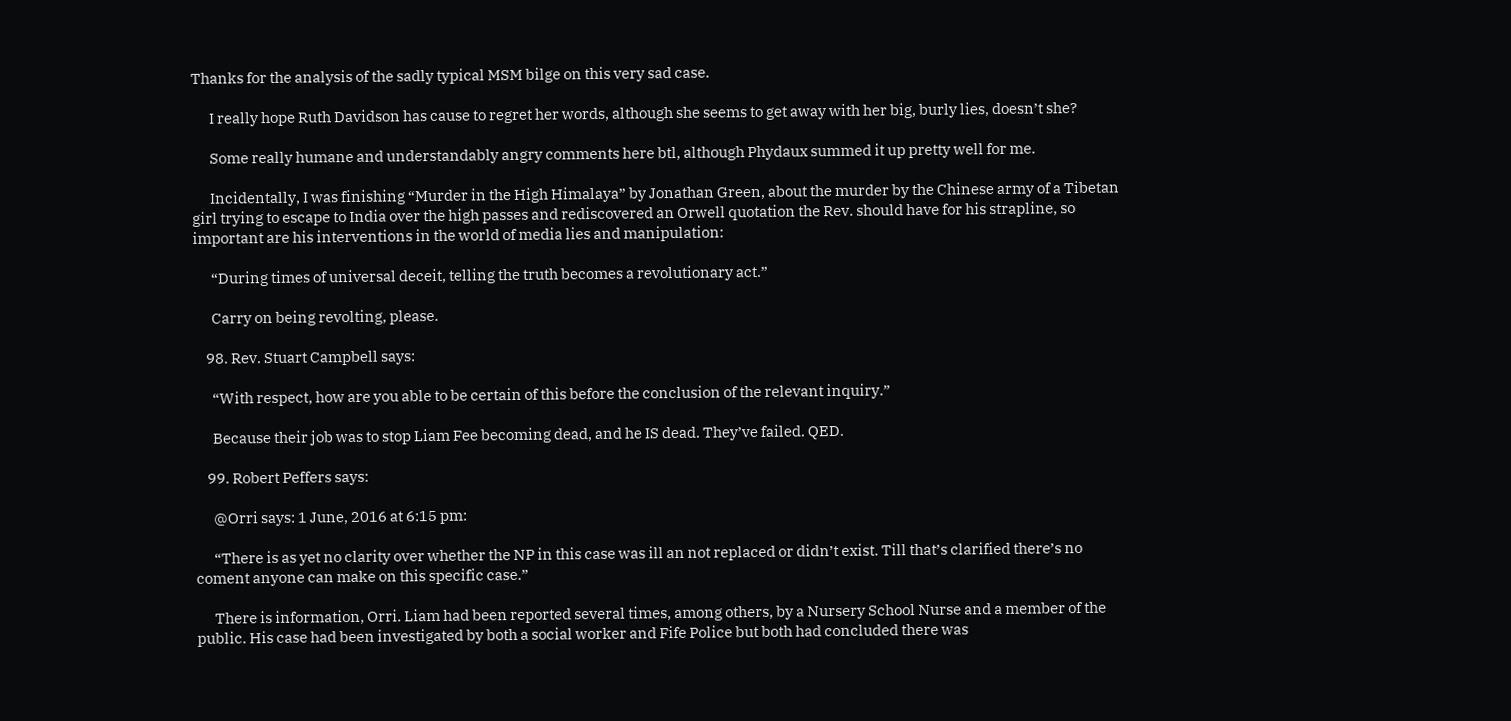Thanks for the analysis of the sadly typical MSM bilge on this very sad case.

      I really hope Ruth Davidson has cause to regret her words, although she seems to get away with her big, burly lies, doesn’t she?

      Some really humane and understandably angry comments here btl, although Phydaux summed it up pretty well for me.

      Incidentally, I was finishing “Murder in the High Himalaya” by Jonathan Green, about the murder by the Chinese army of a Tibetan girl trying to escape to India over the high passes and rediscovered an Orwell quotation the Rev. should have for his strapline, so important are his interventions in the world of media lies and manipulation:

      “During times of universal deceit, telling the truth becomes a revolutionary act.”

      Carry on being revolting, please.

    98. Rev. Stuart Campbell says:

      “With respect, how are you able to be certain of this before the conclusion of the relevant inquiry.”

      Because their job was to stop Liam Fee becoming dead, and he IS dead. They’ve failed. QED.

    99. Robert Peffers says:

      @Orri says: 1 June, 2016 at 6:15 pm:

      “There is as yet no clarity over whether the NP in this case was ill an not replaced or didn’t exist. Till that’s clarified there’s no coment anyone can make on this specific case.”

      There is information, Orri. Liam had been reported several times, among others, by a Nursery School Nurse and a member of the public. His case had been investigated by both a social worker and Fife Police but both had concluded there was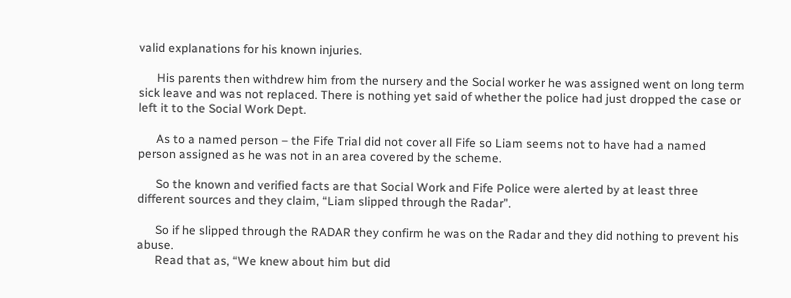valid explanations for his known injuries.

      His parents then withdrew him from the nursery and the Social worker he was assigned went on long term sick leave and was not replaced. There is nothing yet said of whether the police had just dropped the case or left it to the Social Work Dept.

      As to a named person – the Fife Trial did not cover all Fife so Liam seems not to have had a named person assigned as he was not in an area covered by the scheme.

      So the known and verified facts are that Social Work and Fife Police were alerted by at least three different sources and they claim, “Liam slipped through the Radar”.

      So if he slipped through the RADAR they confirm he was on the Radar and they did nothing to prevent his abuse.
      Read that as, “We knew about him but did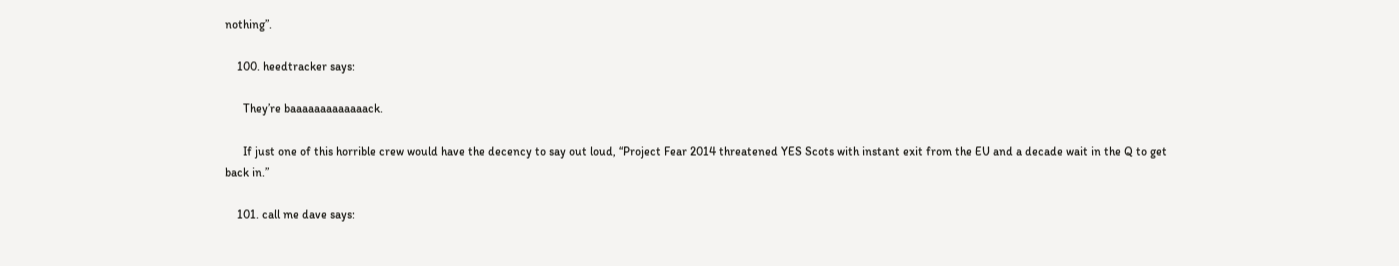nothing”.

    100. heedtracker says:

      They’re baaaaaaaaaaaaack.

      If just one of this horrible crew would have the decency to say out loud, “Project Fear 2014 threatened YES Scots with instant exit from the EU and a decade wait in the Q to get back in.”

    101. call me dave says: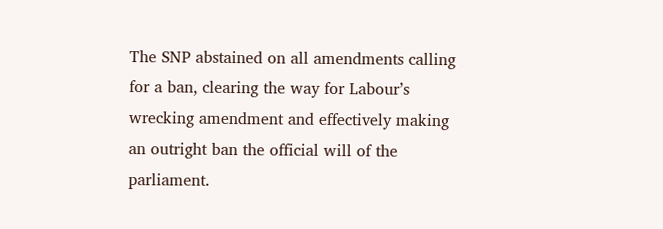The SNP abstained on all amendments calling for a ban, clearing the way for Labour’s wrecking amendment and effectively making an outright ban the official will of the parliament.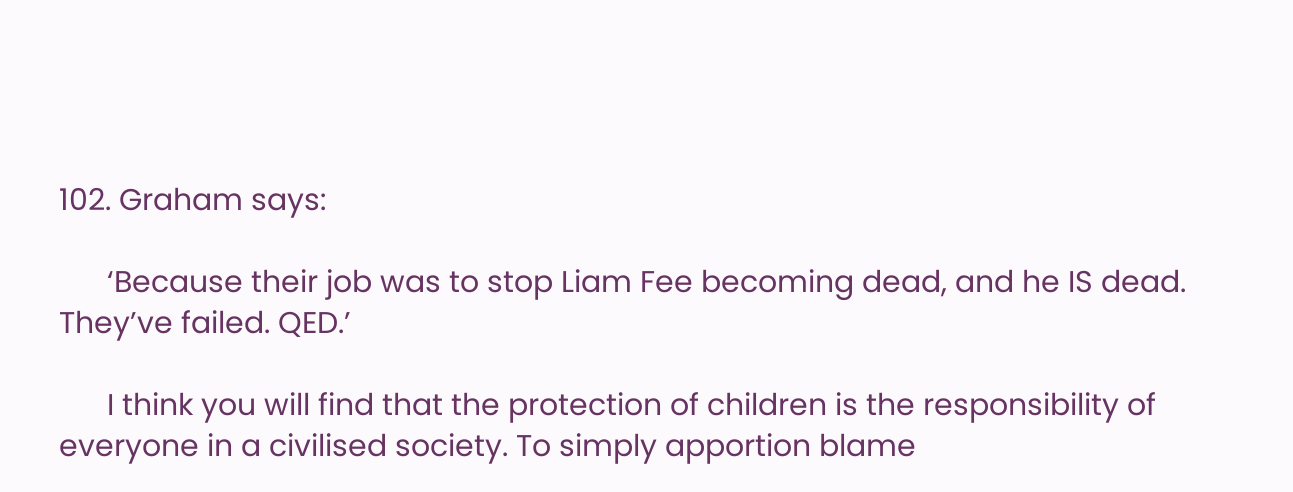102. Graham says:

      ‘Because their job was to stop Liam Fee becoming dead, and he IS dead. They’ve failed. QED.’

      I think you will find that the protection of children is the responsibility of everyone in a civilised society. To simply apportion blame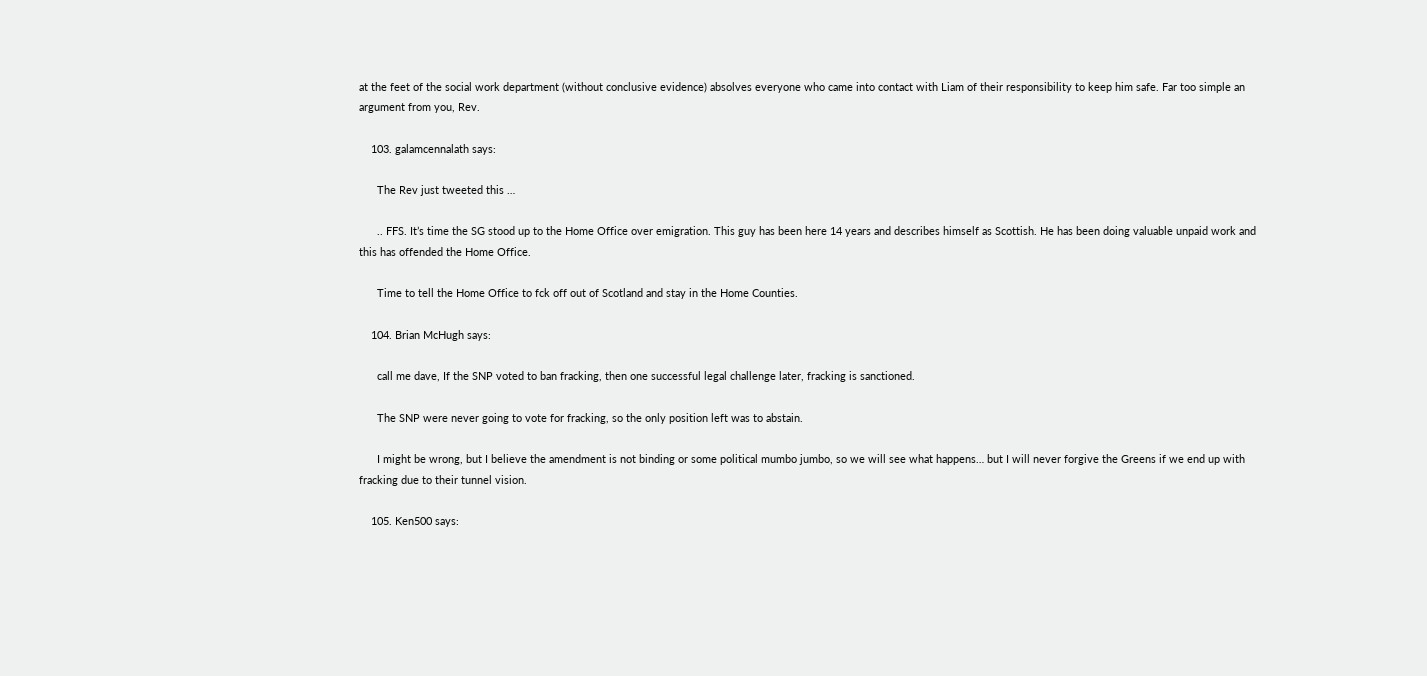at the feet of the social work department (without conclusive evidence) absolves everyone who came into contact with Liam of their responsibility to keep him safe. Far too simple an argument from you, Rev.

    103. galamcennalath says:

      The Rev just tweeted this …

      .. FFS. It’s time the SG stood up to the Home Office over emigration. This guy has been here 14 years and describes himself as Scottish. He has been doing valuable unpaid work and this has offended the Home Office.

      Time to tell the Home Office to fck off out of Scotland and stay in the Home Counties.

    104. Brian McHugh says:

      call me dave, If the SNP voted to ban fracking, then one successful legal challenge later, fracking is sanctioned.

      The SNP were never going to vote for fracking, so the only position left was to abstain.

      I might be wrong, but I believe the amendment is not binding or some political mumbo jumbo, so we will see what happens… but I will never forgive the Greens if we end up with fracking due to their tunnel vision.

    105. Ken500 says: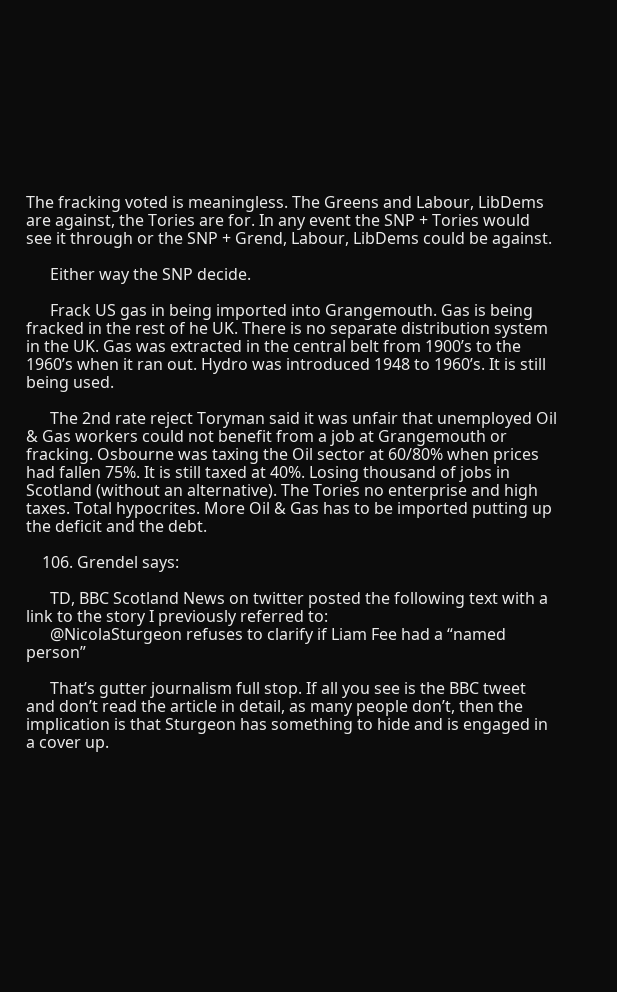The fracking voted is meaningless. The Greens and Labour, LibDems are against, the Tories are for. In any event the SNP + Tories would see it through or the SNP + Grend, Labour, LibDems could be against.

      Either way the SNP decide.

      Frack US gas in being imported into Grangemouth. Gas is being fracked in the rest of he UK. There is no separate distribution system in the UK. Gas was extracted in the central belt from 1900’s to the 1960’s when it ran out. Hydro was introduced 1948 to 1960’s. It is still being used.

      The 2nd rate reject Toryman said it was unfair that unemployed Oil & Gas workers could not benefit from a job at Grangemouth or fracking. Osbourne was taxing the Oil sector at 60/80% when prices had fallen 75%. It is still taxed at 40%. Losing thousand of jobs in Scotland (without an alternative). The Tories no enterprise and high taxes. Total hypocrites. More Oil & Gas has to be imported putting up the deficit and the debt.

    106. Grendel says:

      TD, BBC Scotland News on twitter posted the following text with a link to the story I previously referred to:
      @NicolaSturgeon refuses to clarify if Liam Fee had a “named person”

      That’s gutter journalism full stop. If all you see is the BBC tweet and don’t read the article in detail, as many people don’t, then the implication is that Sturgeon has something to hide and is engaged in a cover up.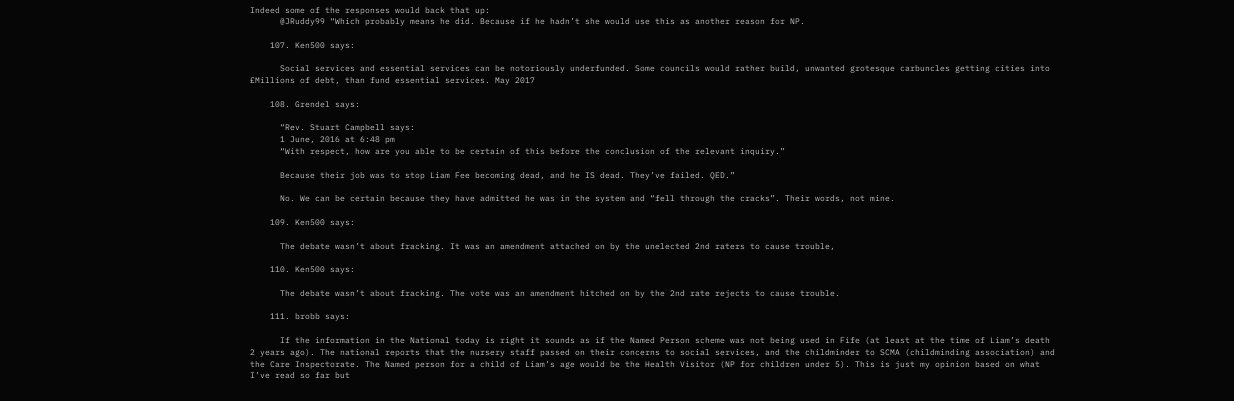Indeed some of the responses would back that up:
      @JRuddy99 “Which probably means he did. Because if he hadn’t she would use this as another reason for NP.

    107. Ken500 says:

      Social services and essential services can be notoriously underfunded. Some councils would rather build, unwanted grotesque carbuncles getting cities into £Millions of debt, than fund essential services. May 2017

    108. Grendel says:

      “Rev. Stuart Campbell says:
      1 June, 2016 at 6:48 pm
      “With respect, how are you able to be certain of this before the conclusion of the relevant inquiry.”

      Because their job was to stop Liam Fee becoming dead, and he IS dead. They’ve failed. QED.”

      No. We can be certain because they have admitted he was in the system and “fell through the cracks”. Their words, not mine.

    109. Ken500 says:

      The debate wasn’t about fracking. It was an amendment attached on by the unelected 2nd raters to cause trouble,

    110. Ken500 says:

      The debate wasn’t about fracking. The vote was an amendment hitched on by the 2nd rate rejects to cause trouble.

    111. brobb says:

      If the information in the National today is right it sounds as if the Named Person scheme was not being used in Fife (at least at the time of Liam’s death 2 years ago). The national reports that the nursery staff passed on their concerns to social services, and the childminder to SCMA (childminding association) and the Care Inspectorate. The Named person for a child of Liam’s age would be the Health Visitor (NP for children under 5). This is just my opinion based on what I’ve read so far but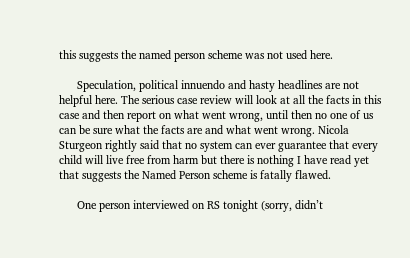this suggests the named person scheme was not used here.

      Speculation, political innuendo and hasty headlines are not helpful here. The serious case review will look at all the facts in this case and then report on what went wrong, until then no one of us can be sure what the facts are and what went wrong. Nicola Sturgeon rightly said that no system can ever guarantee that every child will live free from harm but there is nothing I have read yet that suggests the Named Person scheme is fatally flawed.

      One person interviewed on RS tonight (sorry, didn’t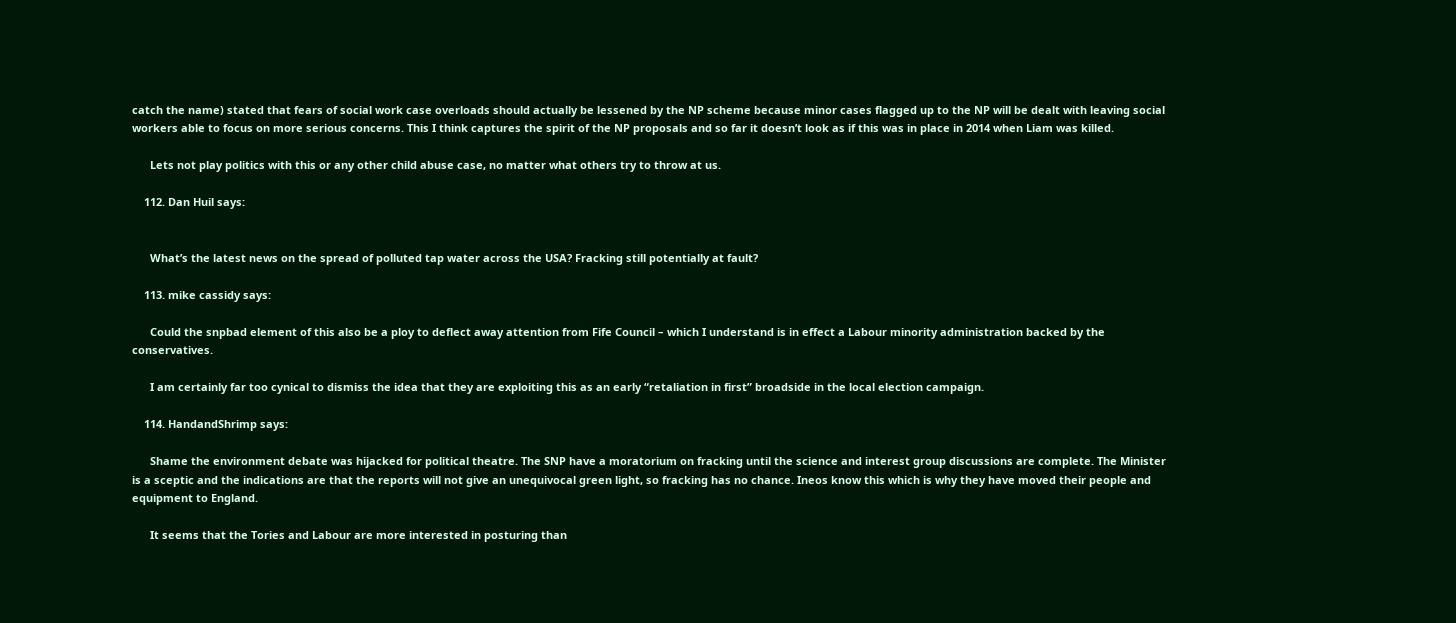catch the name) stated that fears of social work case overloads should actually be lessened by the NP scheme because minor cases flagged up to the NP will be dealt with leaving social workers able to focus on more serious concerns. This I think captures the spirit of the NP proposals and so far it doesn’t look as if this was in place in 2014 when Liam was killed.

      Lets not play politics with this or any other child abuse case, no matter what others try to throw at us.

    112. Dan Huil says:


      What’s the latest news on the spread of polluted tap water across the USA? Fracking still potentially at fault?

    113. mike cassidy says:

      Could the snpbad element of this also be a ploy to deflect away attention from Fife Council – which I understand is in effect a Labour minority administration backed by the conservatives.

      I am certainly far too cynical to dismiss the idea that they are exploiting this as an early “retaliation in first” broadside in the local election campaign.

    114. HandandShrimp says:

      Shame the environment debate was hijacked for political theatre. The SNP have a moratorium on fracking until the science and interest group discussions are complete. The Minister is a sceptic and the indications are that the reports will not give an unequivocal green light, so fracking has no chance. Ineos know this which is why they have moved their people and equipment to England.

      It seems that the Tories and Labour are more interested in posturing than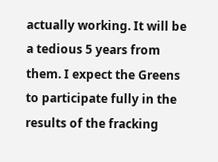actually working. It will be a tedious 5 years from them. I expect the Greens to participate fully in the results of the fracking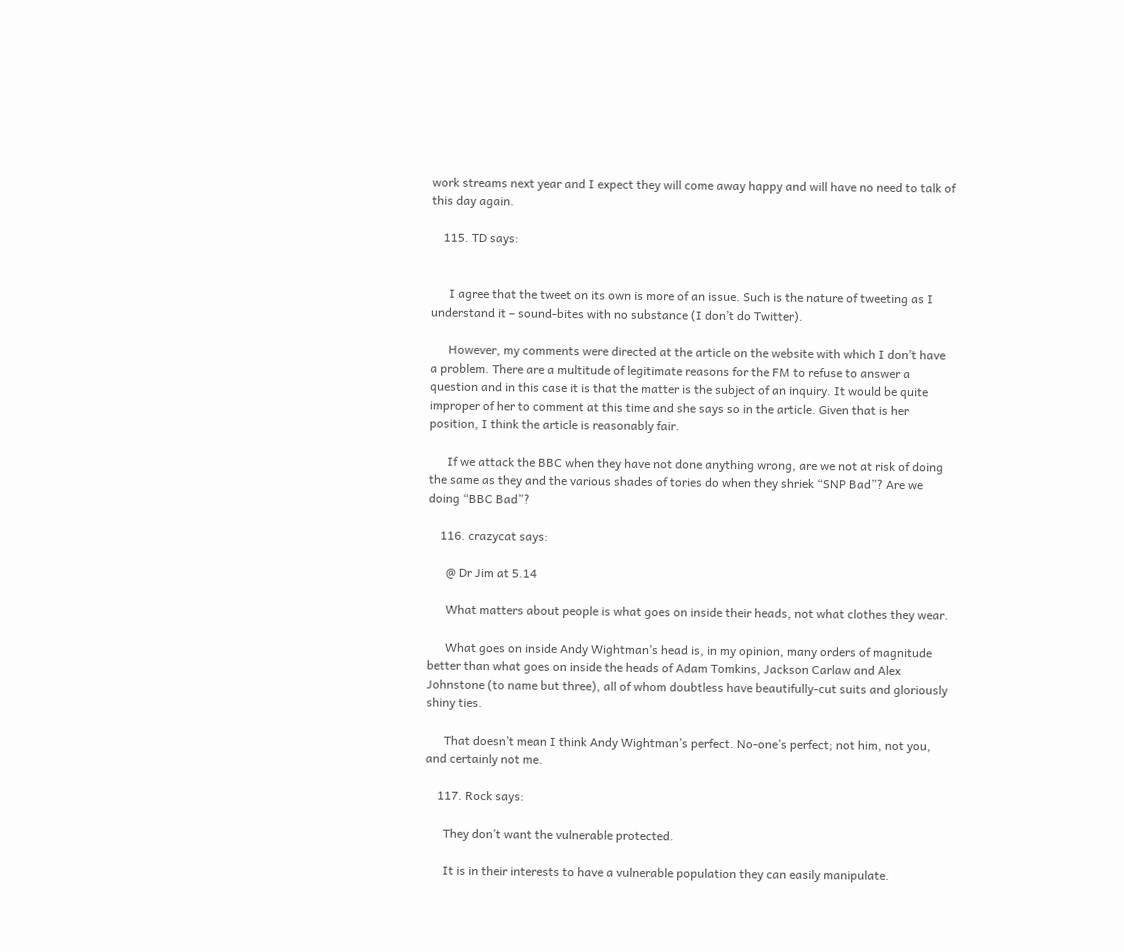work streams next year and I expect they will come away happy and will have no need to talk of this day again.

    115. TD says:


      I agree that the tweet on its own is more of an issue. Such is the nature of tweeting as I understand it – sound-bites with no substance (I don’t do Twitter).

      However, my comments were directed at the article on the website with which I don’t have a problem. There are a multitude of legitimate reasons for the FM to refuse to answer a question and in this case it is that the matter is the subject of an inquiry. It would be quite improper of her to comment at this time and she says so in the article. Given that is her position, I think the article is reasonably fair.

      If we attack the BBC when they have not done anything wrong, are we not at risk of doing the same as they and the various shades of tories do when they shriek “SNP Bad”? Are we doing “BBC Bad”?

    116. crazycat says:

      @ Dr Jim at 5.14

      What matters about people is what goes on inside their heads, not what clothes they wear.

      What goes on inside Andy Wightman’s head is, in my opinion, many orders of magnitude better than what goes on inside the heads of Adam Tomkins, Jackson Carlaw and Alex Johnstone (to name but three), all of whom doubtless have beautifully-cut suits and gloriously shiny ties.

      That doesn’t mean I think Andy Wightman’s perfect. No-one’s perfect; not him, not you, and certainly not me.

    117. Rock says:

      They don’t want the vulnerable protected.

      It is in their interests to have a vulnerable population they can easily manipulate.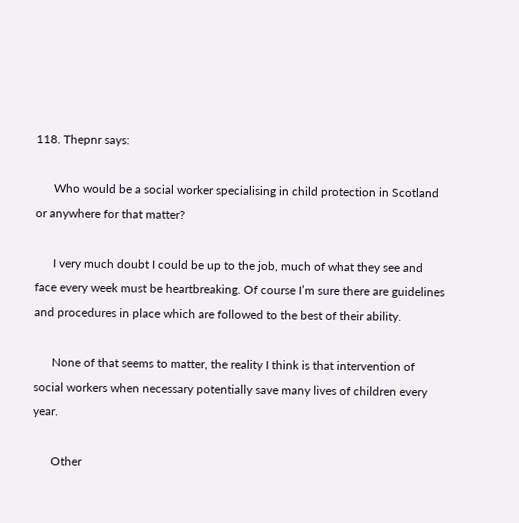118. Thepnr says:

      Who would be a social worker specialising in child protection in Scotland or anywhere for that matter?

      I very much doubt I could be up to the job, much of what they see and face every week must be heartbreaking. Of course I’m sure there are guidelines and procedures in place which are followed to the best of their ability.

      None of that seems to matter, the reality I think is that intervention of social workers when necessary potentially save many lives of children every year.

      Other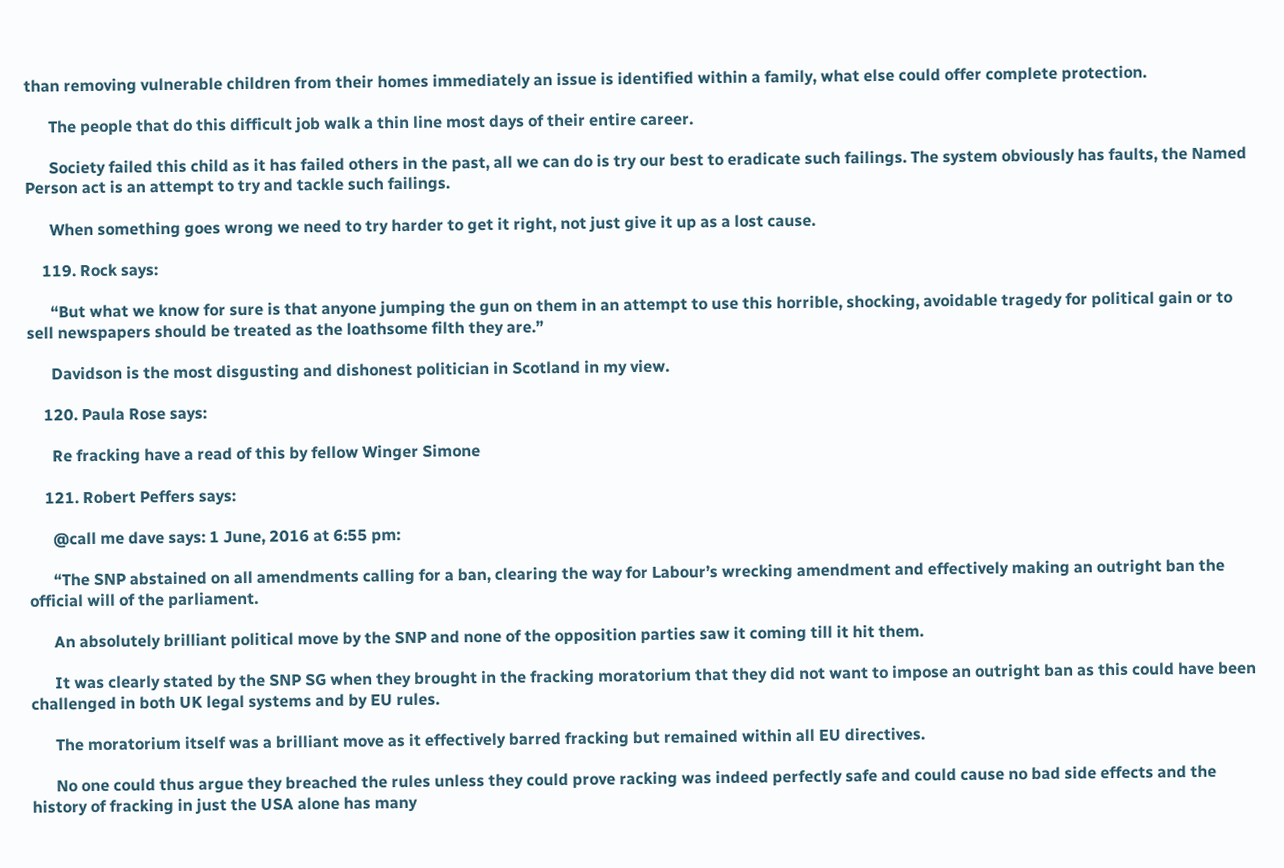than removing vulnerable children from their homes immediately an issue is identified within a family, what else could offer complete protection.

      The people that do this difficult job walk a thin line most days of their entire career.

      Society failed this child as it has failed others in the past, all we can do is try our best to eradicate such failings. The system obviously has faults, the Named Person act is an attempt to try and tackle such failings.

      When something goes wrong we need to try harder to get it right, not just give it up as a lost cause.

    119. Rock says:

      “But what we know for sure is that anyone jumping the gun on them in an attempt to use this horrible, shocking, avoidable tragedy for political gain or to sell newspapers should be treated as the loathsome filth they are.”

      Davidson is the most disgusting and dishonest politician in Scotland in my view.

    120. Paula Rose says:

      Re fracking have a read of this by fellow Winger Simone

    121. Robert Peffers says:

      @call me dave says: 1 June, 2016 at 6:55 pm:

      “The SNP abstained on all amendments calling for a ban, clearing the way for Labour’s wrecking amendment and effectively making an outright ban the official will of the parliament.

      An absolutely brilliant political move by the SNP and none of the opposition parties saw it coming till it hit them.

      It was clearly stated by the SNP SG when they brought in the fracking moratorium that they did not want to impose an outright ban as this could have been challenged in both UK legal systems and by EU rules.

      The moratorium itself was a brilliant move as it effectively barred fracking but remained within all EU directives.

      No one could thus argue they breached the rules unless they could prove racking was indeed perfectly safe and could cause no bad side effects and the history of fracking in just the USA alone has many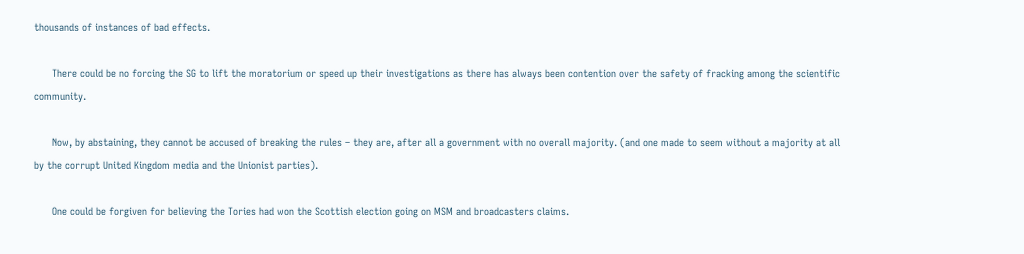thousands of instances of bad effects.

      There could be no forcing the SG to lift the moratorium or speed up their investigations as there has always been contention over the safety of fracking among the scientific community.

      Now, by abstaining, they cannot be accused of breaking the rules – they are, after all a government with no overall majority. (and one made to seem without a majority at all by the corrupt United Kingdom media and the Unionist parties).

      One could be forgiven for believing the Tories had won the Scottish election going on MSM and broadcasters claims.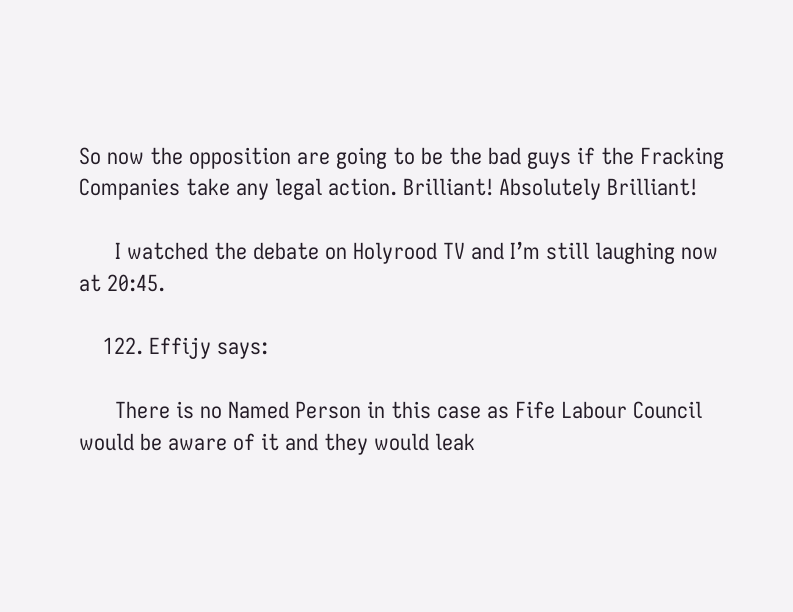So now the opposition are going to be the bad guys if the Fracking Companies take any legal action. Brilliant! Absolutely Brilliant!

      I watched the debate on Holyrood TV and I’m still laughing now at 20:45.

    122. Effijy says:

      There is no Named Person in this case as Fife Labour Council would be aware of it and they would leak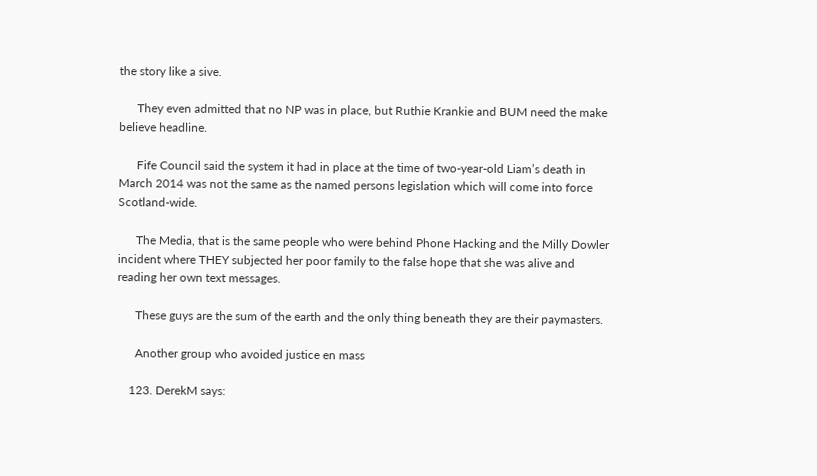the story like a sive.

      They even admitted that no NP was in place, but Ruthie Krankie and BUM need the make believe headline.

      Fife Council said the system it had in place at the time of two-year-old Liam’s death in March 2014 was not the same as the named persons legislation which will come into force Scotland-wide.

      The Media, that is the same people who were behind Phone Hacking and the Milly Dowler incident where THEY subjected her poor family to the false hope that she was alive and reading her own text messages.

      These guys are the sum of the earth and the only thing beneath they are their paymasters.

      Another group who avoided justice en mass

    123. DerekM says: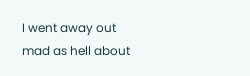I went away out mad as hell about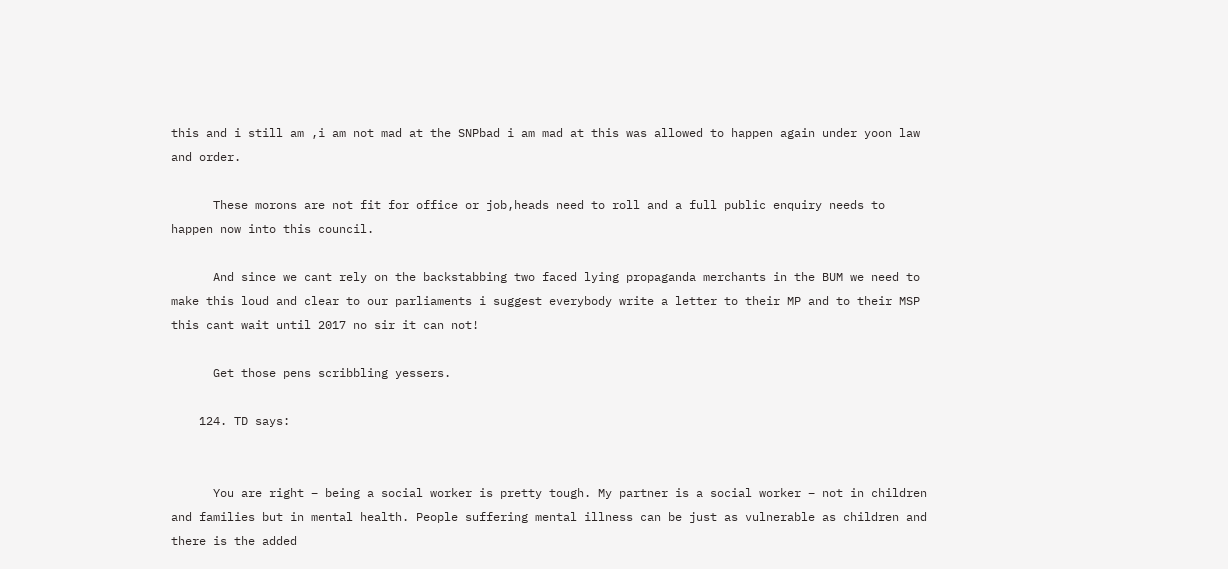this and i still am ,i am not mad at the SNPbad i am mad at this was allowed to happen again under yoon law and order.

      These morons are not fit for office or job,heads need to roll and a full public enquiry needs to happen now into this council.

      And since we cant rely on the backstabbing two faced lying propaganda merchants in the BUM we need to make this loud and clear to our parliaments i suggest everybody write a letter to their MP and to their MSP this cant wait until 2017 no sir it can not!

      Get those pens scribbling yessers.

    124. TD says:


      You are right – being a social worker is pretty tough. My partner is a social worker – not in children and families but in mental health. People suffering mental illness can be just as vulnerable as children and there is the added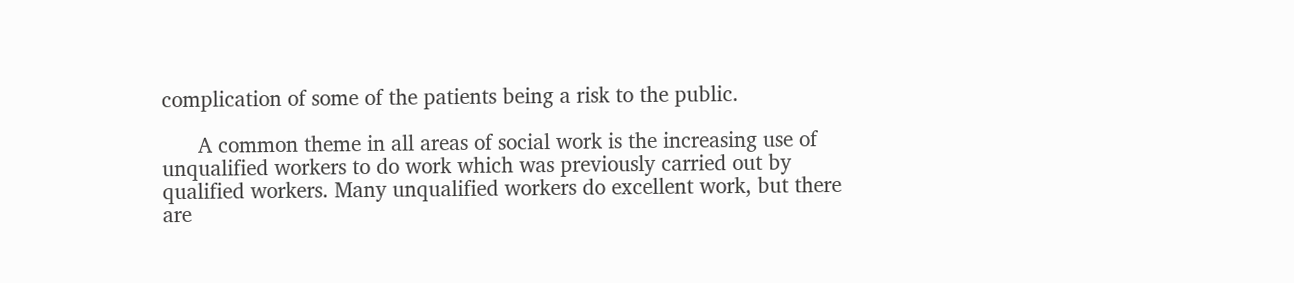complication of some of the patients being a risk to the public.

      A common theme in all areas of social work is the increasing use of unqualified workers to do work which was previously carried out by qualified workers. Many unqualified workers do excellent work, but there are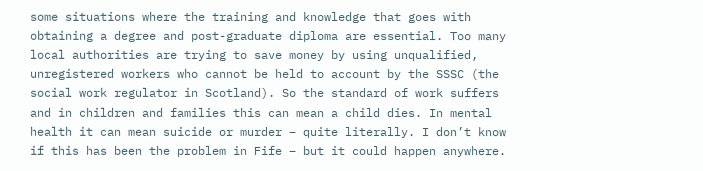some situations where the training and knowledge that goes with obtaining a degree and post-graduate diploma are essential. Too many local authorities are trying to save money by using unqualified, unregistered workers who cannot be held to account by the SSSC (the social work regulator in Scotland). So the standard of work suffers and in children and families this can mean a child dies. In mental health it can mean suicide or murder – quite literally. I don’t know if this has been the problem in Fife – but it could happen anywhere.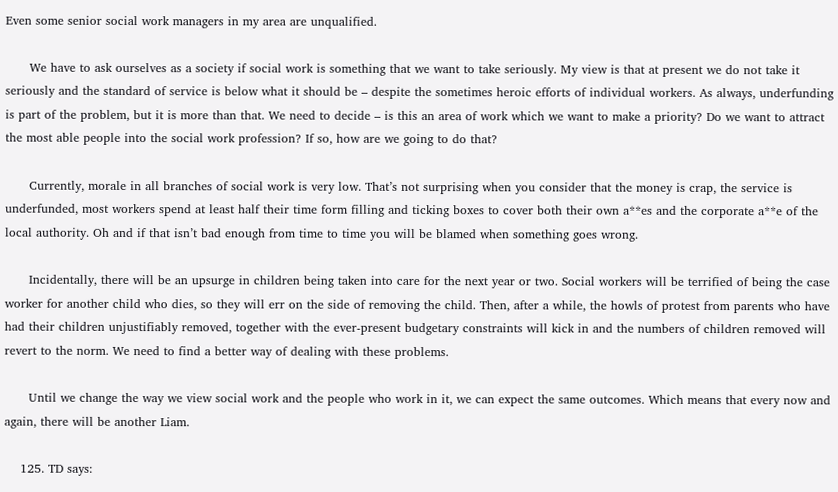Even some senior social work managers in my area are unqualified.

      We have to ask ourselves as a society if social work is something that we want to take seriously. My view is that at present we do not take it seriously and the standard of service is below what it should be – despite the sometimes heroic efforts of individual workers. As always, underfunding is part of the problem, but it is more than that. We need to decide – is this an area of work which we want to make a priority? Do we want to attract the most able people into the social work profession? If so, how are we going to do that?

      Currently, morale in all branches of social work is very low. That’s not surprising when you consider that the money is crap, the service is underfunded, most workers spend at least half their time form filling and ticking boxes to cover both their own a**es and the corporate a**e of the local authority. Oh and if that isn’t bad enough from time to time you will be blamed when something goes wrong.

      Incidentally, there will be an upsurge in children being taken into care for the next year or two. Social workers will be terrified of being the case worker for another child who dies, so they will err on the side of removing the child. Then, after a while, the howls of protest from parents who have had their children unjustifiably removed, together with the ever-present budgetary constraints will kick in and the numbers of children removed will revert to the norm. We need to find a better way of dealing with these problems.

      Until we change the way we view social work and the people who work in it, we can expect the same outcomes. Which means that every now and again, there will be another Liam.

    125. TD says: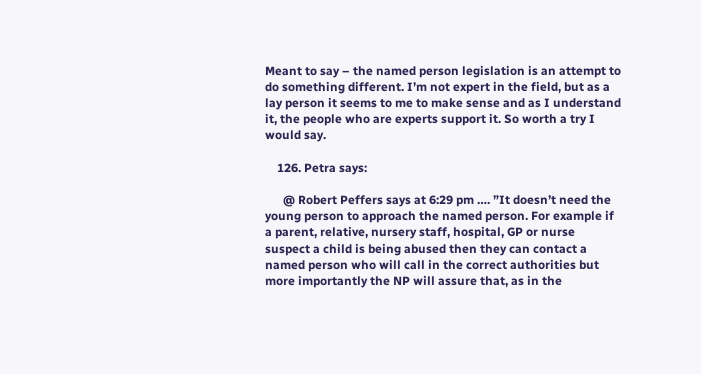Meant to say – the named person legislation is an attempt to do something different. I’m not expert in the field, but as a lay person it seems to me to make sense and as I understand it, the people who are experts support it. So worth a try I would say.

    126. Petra says:

      @ Robert Peffers says at 6:29 pm …. ”It doesn’t need the young person to approach the named person. For example if a parent, relative, nursery staff, hospital, GP or nurse suspect a child is being abused then they can contact a named person who will call in the correct authorities but more importantly the NP will assure that, as in the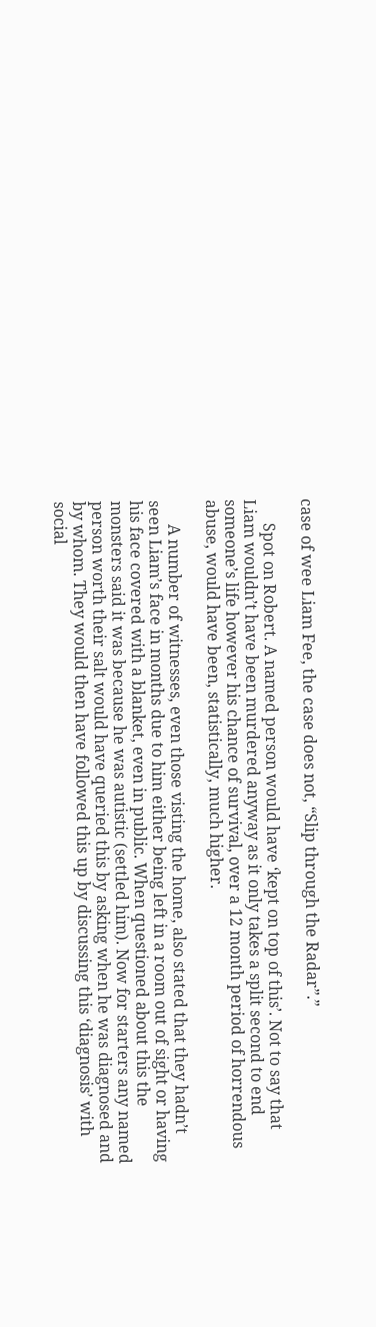case of wee Liam Fee, the case does not, “Slip through the Radar”.”

      Spot on Robert. A named person would have ‘kept on top of this’. Not to say that Liam wouldn’t have been murdered anyway as it only takes a split second to end someone’s life however his chance of survival, over a 12 month period of horrendous abuse, would have been, statistically, much higher.

      A number of witnesses, even those visting the home, also stated that they hadn’t seen Liam’s face in months due to him either being left in a room out of sight or having his face covered with a blanket, even in public. When questioned about this the monsters said it was because he was autistic (settled him). Now for starters any named person worth their salt would have queried this by asking when he was diagnosed and by whom. They would then have followed this up by discussing this ‘diagnosis’ with social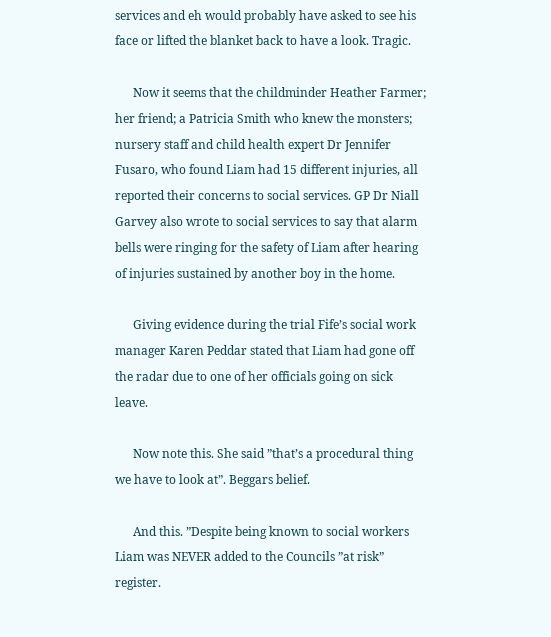services and eh would probably have asked to see his face or lifted the blanket back to have a look. Tragic.

      Now it seems that the childminder Heather Farmer; her friend; a Patricia Smith who knew the monsters; nursery staff and child health expert Dr Jennifer Fusaro, who found Liam had 15 different injuries, all reported their concerns to social services. GP Dr Niall Garvey also wrote to social services to say that alarm bells were ringing for the safety of Liam after hearing of injuries sustained by another boy in the home.

      Giving evidence during the trial Fife’s social work manager Karen Peddar stated that Liam had gone off the radar due to one of her officials going on sick leave.

      Now note this. She said ”that’s a procedural thing we have to look at”. Beggars belief.

      And this. ”Despite being known to social workers Liam was NEVER added to the Councils ”at risk” register.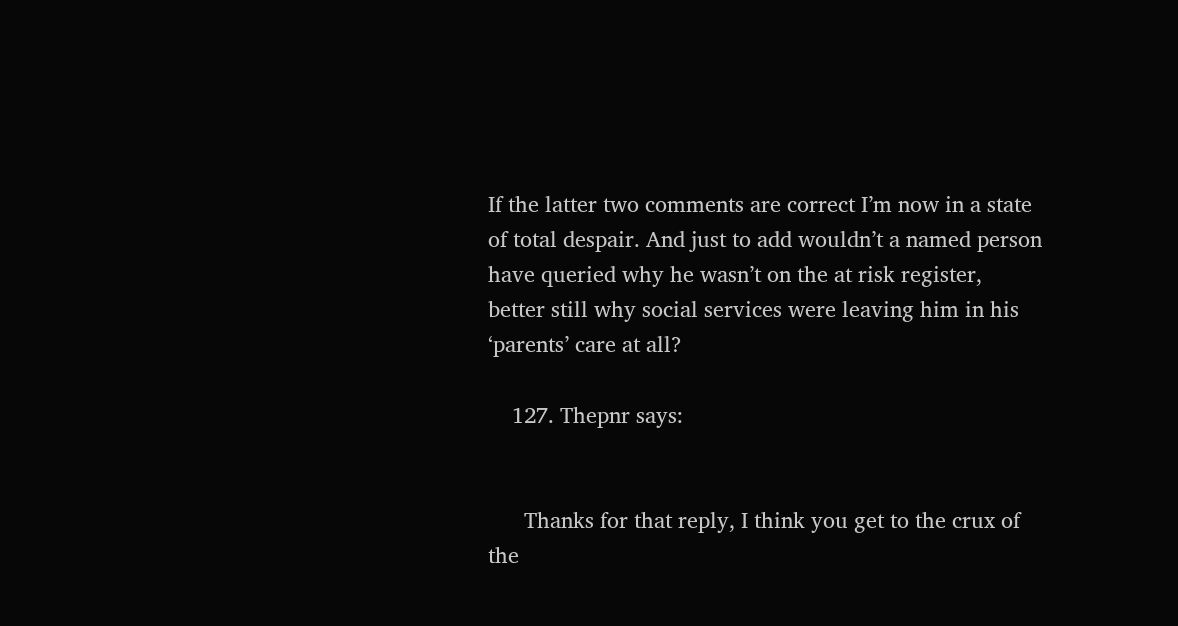If the latter two comments are correct I’m now in a state of total despair. And just to add wouldn’t a named person have queried why he wasn’t on the at risk register, better still why social services were leaving him in his ‘parents’ care at all?

    127. Thepnr says:


      Thanks for that reply, I think you get to the crux of the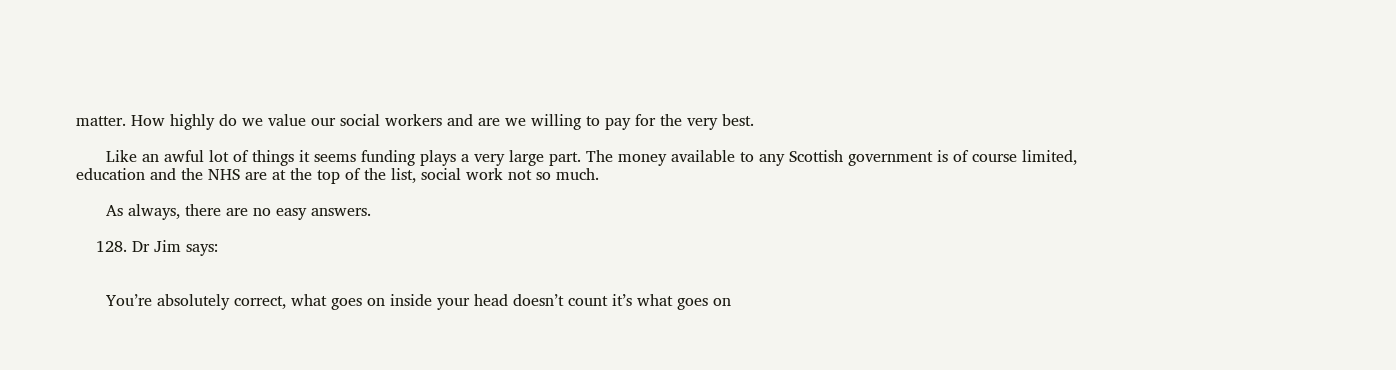matter. How highly do we value our social workers and are we willing to pay for the very best.

      Like an awful lot of things it seems funding plays a very large part. The money available to any Scottish government is of course limited, education and the NHS are at the top of the list, social work not so much.

      As always, there are no easy answers.

    128. Dr Jim says:


      You’re absolutely correct, what goes on inside your head doesn’t count it’s what goes on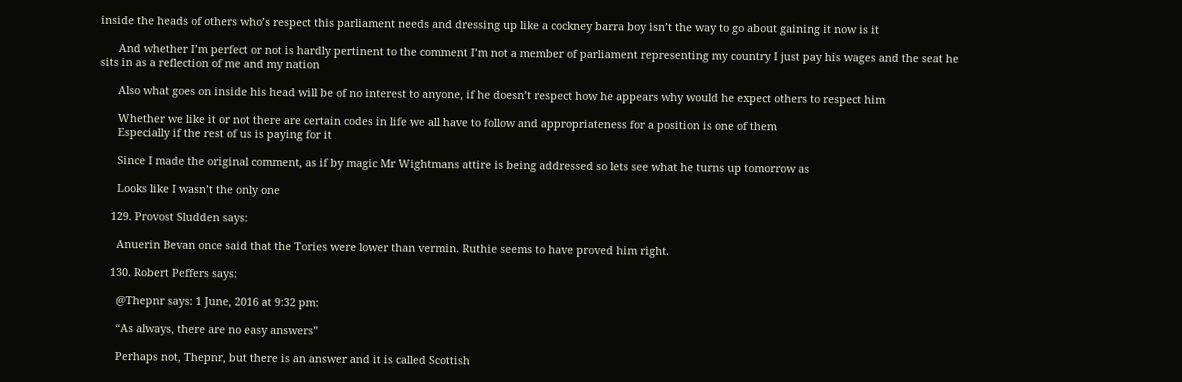inside the heads of others who’s respect this parliament needs and dressing up like a cockney barra boy isn’t the way to go about gaining it now is it

      And whether I’m perfect or not is hardly pertinent to the comment I’m not a member of parliament representing my country I just pay his wages and the seat he sits in as a reflection of me and my nation

      Also what goes on inside his head will be of no interest to anyone, if he doesn’t respect how he appears why would he expect others to respect him

      Whether we like it or not there are certain codes in life we all have to follow and appropriateness for a position is one of them
      Especially if the rest of us is paying for it

      Since I made the original comment, as if by magic Mr Wightmans attire is being addressed so lets see what he turns up tomorrow as

      Looks like I wasn’t the only one

    129. Provost Sludden says:

      Anuerin Bevan once said that the Tories were lower than vermin. Ruthie seems to have proved him right.

    130. Robert Peffers says:

      @Thepnr says: 1 June, 2016 at 9:32 pm:

      “As always, there are no easy answers”

      Perhaps not, Thepnr, but there is an answer and it is called Scottish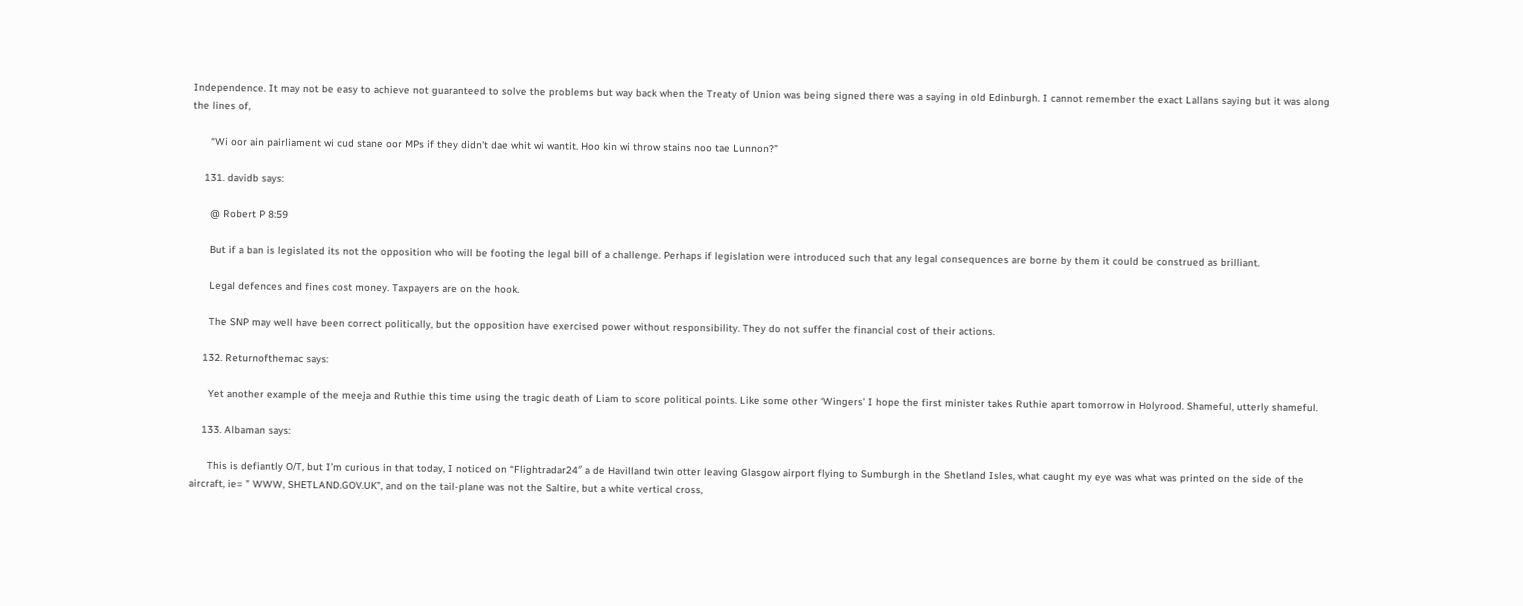Independence. It may not be easy to achieve not guaranteed to solve the problems but way back when the Treaty of Union was being signed there was a saying in old Edinburgh. I cannot remember the exact Lallans saying but it was along the lines of,

      “Wi oor ain pairliament wi cud stane oor MPs if they didn’t dae whit wi wantit. Hoo kin wi throw stains noo tae Lunnon?”

    131. davidb says:

      @ Robert P 8:59

      But if a ban is legislated its not the opposition who will be footing the legal bill of a challenge. Perhaps if legislation were introduced such that any legal consequences are borne by them it could be construed as brilliant.

      Legal defences and fines cost money. Taxpayers are on the hook.

      The SNP may well have been correct politically, but the opposition have exercised power without responsibility. They do not suffer the financial cost of their actions.

    132. Returnofthemac says:

      Yet another example of the meeja and Ruthie this time using the tragic death of Liam to score political points. Like some other ‘Wingers’ I hope the first minister takes Ruthie apart tomorrow in Holyrood. Shameful, utterly shameful.

    133. Albaman says:

      This is defiantly O/T, but I’m curious in that today, I noticed on “Flightradar24″ a de Havilland twin otter leaving Glasgow airport flying to Sumburgh in the Shetland Isles, what caught my eye was what was printed on the side of the aircraft, ie= ” WWW, SHETLAND.GOV.UK”, and on the tail-plane was not the Saltire, but a white vertical cross,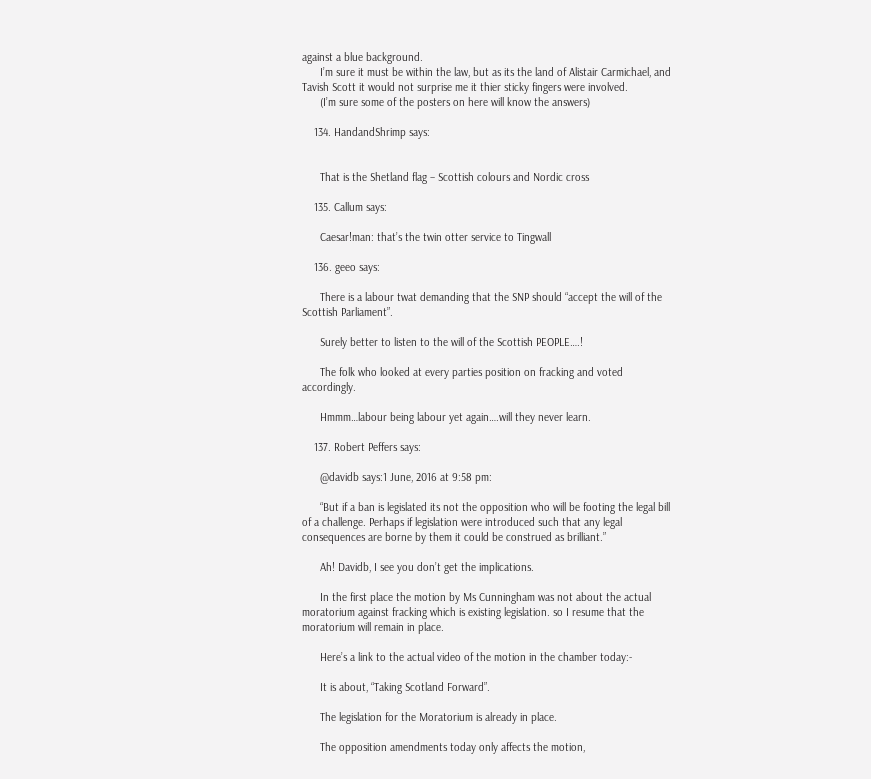against a blue background.
      I’m sure it must be within the law, but as its the land of Alistair Carmichael, and Tavish Scott it would not surprise me it thier sticky fingers were involved.
      (I’m sure some of the posters on here will know the answers)

    134. HandandShrimp says:


      That is the Shetland flag – Scottish colours and Nordic cross

    135. Callum says:

      Caesar!man: that’s the twin otter service to Tingwall

    136. geeo says:

      There is a labour twat demanding that the SNP should “accept the will of the Scottish Parliament”.

      Surely better to listen to the will of the Scottish PEOPLE….!

      The folk who looked at every parties position on fracking and voted accordingly.

      Hmmm…labour being labour yet again….will they never learn.

    137. Robert Peffers says:

      @davidb says:1 June, 2016 at 9:58 pm:

      “But if a ban is legislated its not the opposition who will be footing the legal bill of a challenge. Perhaps if legislation were introduced such that any legal consequences are borne by them it could be construed as brilliant.”

      Ah! Davidb, I see you don’t get the implications.

      In the first place the motion by Ms Cunningham was not about the actual moratorium against fracking which is existing legislation. so I resume that the moratorium will remain in place.

      Here’s a link to the actual video of the motion in the chamber today:-

      It is about, “Taking Scotland Forward”.

      The legislation for the Moratorium is already in place.

      The opposition amendments today only affects the motion,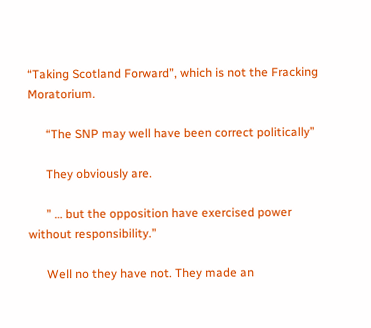“Taking Scotland Forward”, which is not the Fracking Moratorium.

      “The SNP may well have been correct politically”

      They obviously are.

      ” … but the opposition have exercised power without responsibility.”

      Well no they have not. They made an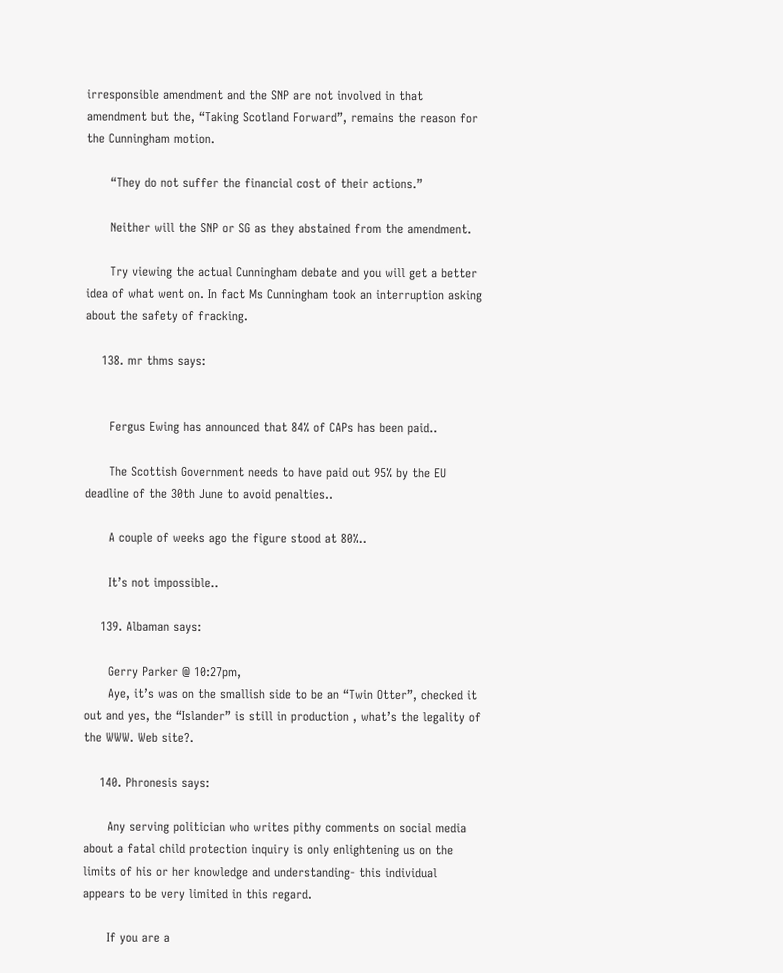irresponsible amendment and the SNP are not involved in that amendment but the, “Taking Scotland Forward”, remains the reason for the Cunningham motion.

      “They do not suffer the financial cost of their actions.”

      Neither will the SNP or SG as they abstained from the amendment.

      Try viewing the actual Cunningham debate and you will get a better idea of what went on. In fact Ms Cunningham took an interruption asking about the safety of fracking.

    138. mr thms says:


      Fergus Ewing has announced that 84% of CAPs has been paid..

      The Scottish Government needs to have paid out 95% by the EU deadline of the 30th June to avoid penalties..

      A couple of weeks ago the figure stood at 80%..

      It’s not impossible..

    139. Albaman says:

      Gerry Parker @ 10:27pm,
      Aye, it’s was on the smallish side to be an “Twin Otter”, checked it out and yes, the “Islander” is still in production , what’s the legality of the WWW. Web site?.

    140. Phronesis says:

      Any serving politician who writes pithy comments on social media about a fatal child protection inquiry is only enlightening us on the limits of his or her knowledge and understanding- this individual appears to be very limited in this regard.

      If you are a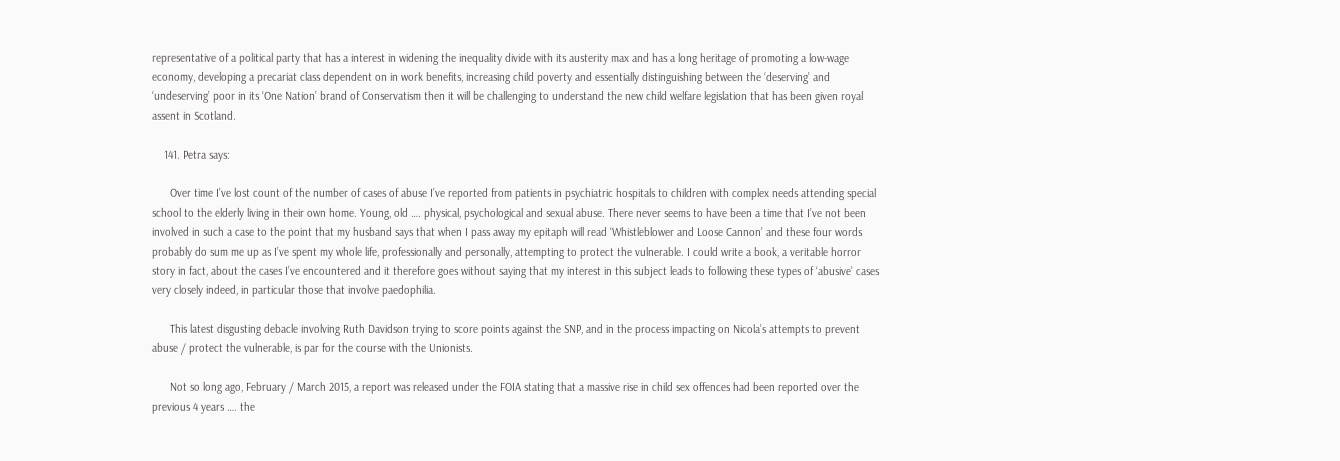representative of a political party that has a interest in widening the inequality divide with its austerity max and has a long heritage of promoting a low-wage economy, developing a precariat class dependent on in work benefits, increasing child poverty and essentially distinguishing between the ‘deserving’ and ‘undeserving’ poor in its ‘One Nation’ brand of Conservatism then it will be challenging to understand the new child welfare legislation that has been given royal assent in Scotland.

    141. Petra says:

      Over time I’ve lost count of the number of cases of abuse I’ve reported from patients in psychiatric hospitals to children with complex needs attending special school to the elderly living in their own home. Young, old …. physical, psychological and sexual abuse. There never seems to have been a time that I’ve not been involved in such a case to the point that my husband says that when I pass away my epitaph will read ‘Whistleblower and Loose Cannon’ and these four words probably do sum me up as I’ve spent my whole life, professionally and personally, attempting to protect the vulnerable. I could write a book, a veritable horror story in fact, about the cases I’ve encountered and it therefore goes without saying that my interest in this subject leads to following these types of ‘abusive’ cases very closely indeed, in particular those that involve paedophilia.

      This latest disgusting debacle involving Ruth Davidson trying to score points against the SNP, and in the process impacting on Nicola’s attempts to prevent abuse / protect the vulnerable, is par for the course with the Unionists.

      Not so long ago, February / March 2015, a report was released under the FOIA stating that a massive rise in child sex offences had been reported over the previous 4 years …. the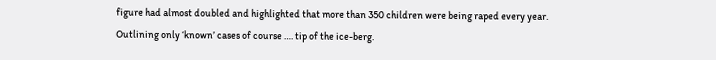figure had almost doubled and highlighted that more than 350 children were being raped every year. Outlining only ‘known’ cases of course …. tip of the ice-berg.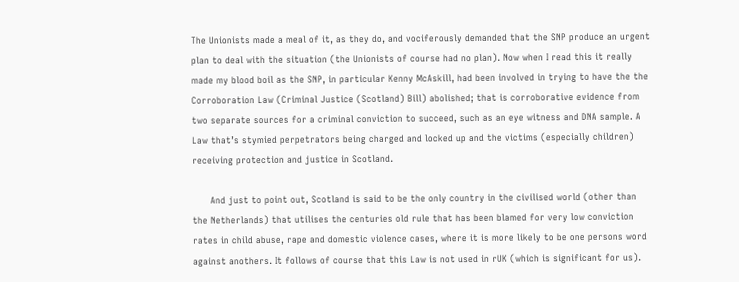The Unionists made a meal of it, as they do, and vociferously demanded that the SNP produce an urgent plan to deal with the situation (the Unionists of course had no plan). Now when I read this it really made my blood boil as the SNP, in particular Kenny McAskill, had been involved in trying to have the the Corroboration Law (Criminal Justice (Scotland) Bill) abolished; that is corroborative evidence from two separate sources for a criminal conviction to succeed, such as an eye witness and DNA sample. A Law that’s stymied perpetrators being charged and locked up and the victims (especially children) receiving protection and justice in Scotland.

      And just to point out, Scotland is said to be the only country in the civilised world (other than the Netherlands) that utilises the centuries old rule that has been blamed for very low conviction rates in child abuse, rape and domestic violence cases, where it is more likely to be one persons word against anothers. It follows of course that this Law is not used in rUK (which is significant for us).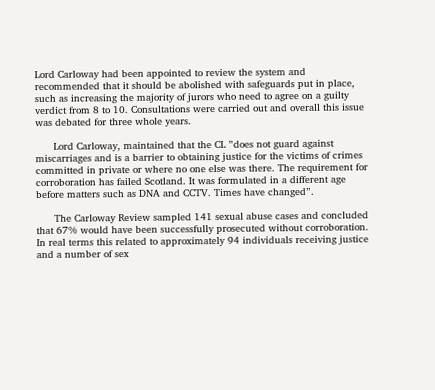Lord Carloway had been appointed to review the system and recommended that it should be abolished with safeguards put in place, such as increasing the majority of jurors who need to agree on a guilty verdict from 8 to 10. Consultations were carried out and overall this issue was debated for three whole years.

      Lord Carloway, maintained that the CL ”does not guard against miscarriages and is a barrier to obtaining justice for the victims of crimes committed in private or where no one else was there. The requirement for corroboration has failed Scotland. It was formulated in a different age before matters such as DNA and CCTV. Times have changed”.

      The Carloway Review sampled 141 sexual abuse cases and concluded that 67% would have been successfully prosecuted without corroboration. In real terms this related to approximately 94 individuals receiving justice and a number of sex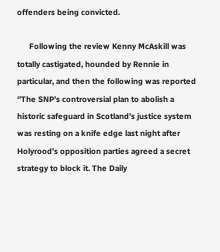offenders being convicted.

      Following the review Kenny McAskill was totally castigated, hounded by Rennie in particular, and then the following was reported ‘’The SNP’s controversial plan to abolish a historic safeguard in Scotland’s justice system was resting on a knife edge last night after Holyrood’s opposition parties agreed a secret strategy to block it. The Daily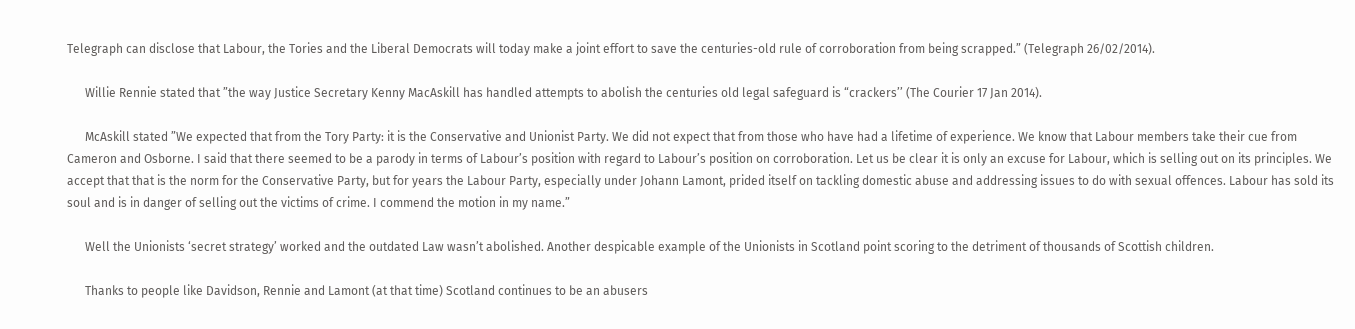Telegraph can disclose that Labour, the Tories and the Liberal Democrats will today make a joint effort to save the centuries-old rule of corroboration from being scrapped.” (Telegraph 26/02/2014).

      Willie Rennie stated that ”the way Justice Secretary Kenny MacAskill has handled attempts to abolish the centuries old legal safeguard is “crackers’’ (The Courier 17 Jan 2014).

      McAskill stated ”We expected that from the Tory Party: it is the Conservative and Unionist Party. We did not expect that from those who have had a lifetime of experience. We know that Labour members take their cue from Cameron and Osborne. I said that there seemed to be a parody in terms of Labour’s position with regard to Labour’s position on corroboration. Let us be clear it is only an excuse for Labour, which is selling out on its principles. We accept that that is the norm for the Conservative Party, but for years the Labour Party, especially under Johann Lamont, prided itself on tackling domestic abuse and addressing issues to do with sexual offences. Labour has sold its soul and is in danger of selling out the victims of crime. I commend the motion in my name.”

      Well the Unionists ‘secret strategy’ worked and the outdated Law wasn’t abolished. Another despicable example of the Unionists in Scotland point scoring to the detriment of thousands of Scottish children.

      Thanks to people like Davidson, Rennie and Lamont (at that time) Scotland continues to be an abusers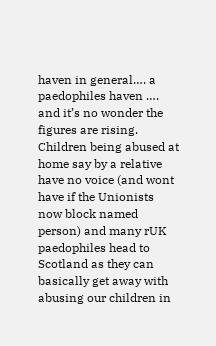haven in general…. a paedophiles haven …. and it’s no wonder the figures are rising. Children being abused at home say by a relative have no voice (and wont have if the Unionists now block named person) and many rUK paedophiles head to Scotland as they can basically get away with abusing our children in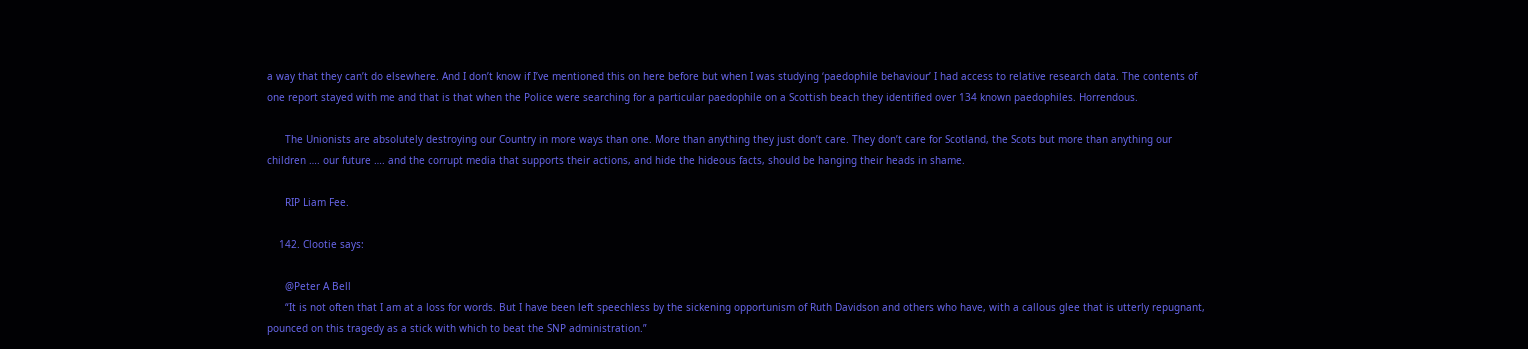a way that they can’t do elsewhere. And I don’t know if I’ve mentioned this on here before but when I was studying ‘paedophile behaviour’ I had access to relative research data. The contents of one report stayed with me and that is that when the Police were searching for a particular paedophile on a Scottish beach they identified over 134 known paedophiles. Horrendous.

      The Unionists are absolutely destroying our Country in more ways than one. More than anything they just don’t care. They don’t care for Scotland, the Scots but more than anything our children …. our future …. and the corrupt media that supports their actions, and hide the hideous facts, should be hanging their heads in shame.

      RIP Liam Fee.

    142. Clootie says:

      @Peter A Bell
      “It is not often that I am at a loss for words. But I have been left speechless by the sickening opportunism of Ruth Davidson and others who have, with a callous glee that is utterly repugnant, pounced on this tragedy as a stick with which to beat the SNP administration.”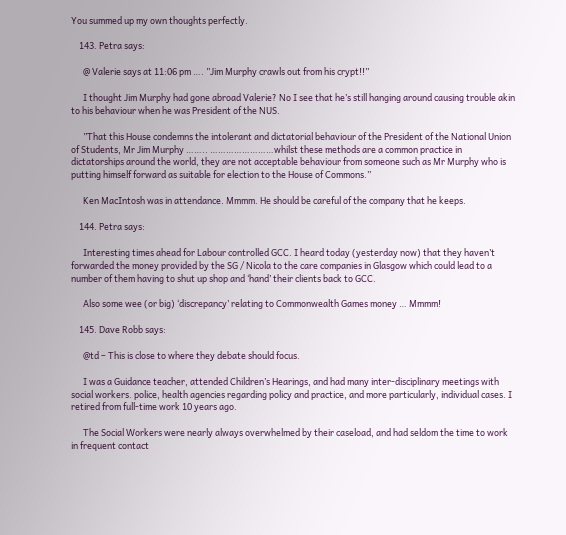You summed up my own thoughts perfectly.

    143. Petra says:

      @ Valerie says at 11:06 pm …. ”Jim Murphy crawls out from his crypt!!”

      I thought Jim Murphy had gone abroad Valerie? No I see that he’s still hanging around causing trouble akin to his behaviour when he was President of the NUS.

      ”That this House condemns the intolerant and dictatorial behaviour of the President of the National Union of Students, Mr Jim Murphy …….. ……………………whilst these methods are a common practice in dictatorships around the world, they are not acceptable behaviour from someone such as Mr Murphy who is putting himself forward as suitable for election to the House of Commons.’’

      Ken MacIntosh was in attendance. Mmmm. He should be careful of the company that he keeps.

    144. Petra says:

      Interesting times ahead for Labour controlled GCC. I heard today (yesterday now) that they haven’t forwarded the money provided by the SG / Nicola to the care companies in Glasgow which could lead to a number of them having to shut up shop and ‘hand’ their clients back to GCC.

      Also some wee (or big) ‘discrepancy’ relating to Commonwealth Games money … Mmmm!

    145. Dave Robb says:

      @td – This is close to where they debate should focus.

      I was a Guidance teacher, attended Children’s Hearings, and had many inter-disciplinary meetings with social workers. police, health agencies regarding policy and practice, and more particularly, individual cases. I retired from full-time work 10 years ago.

      The Social Workers were nearly always overwhelmed by their caseload, and had seldom the time to work in frequent contact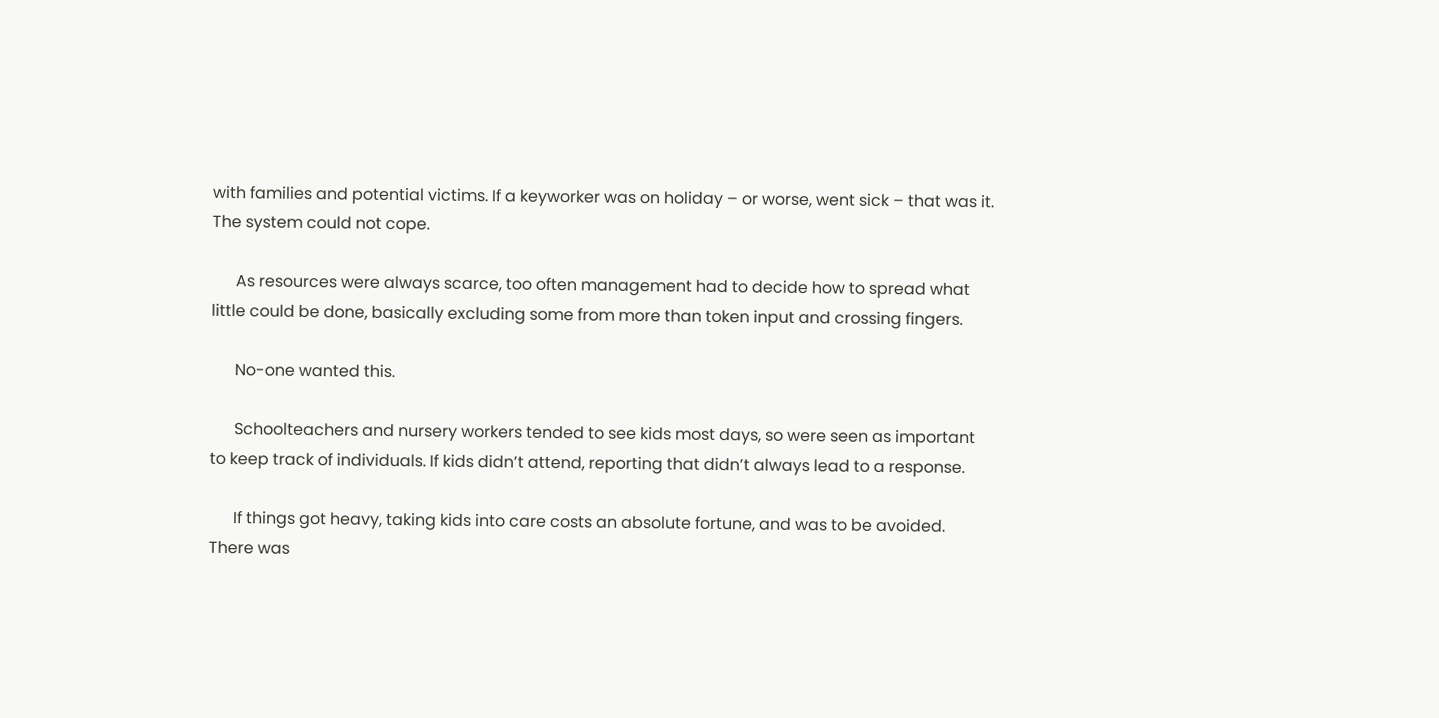with families and potential victims. If a keyworker was on holiday – or worse, went sick – that was it. The system could not cope.

      As resources were always scarce, too often management had to decide how to spread what little could be done, basically excluding some from more than token input and crossing fingers.

      No-one wanted this.

      Schoolteachers and nursery workers tended to see kids most days, so were seen as important to keep track of individuals. If kids didn’t attend, reporting that didn’t always lead to a response.

      If things got heavy, taking kids into care costs an absolute fortune, and was to be avoided. There was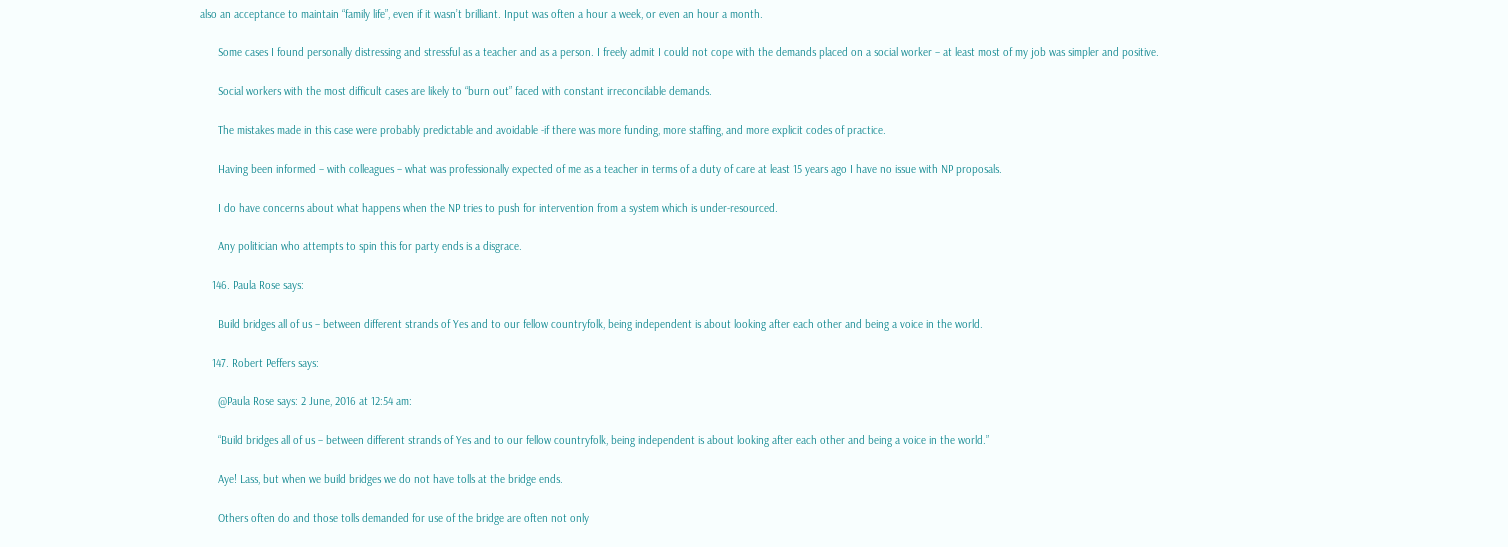also an acceptance to maintain “family life”, even if it wasn’t brilliant. Input was often a hour a week, or even an hour a month.

      Some cases I found personally distressing and stressful as a teacher and as a person. I freely admit I could not cope with the demands placed on a social worker – at least most of my job was simpler and positive.

      Social workers with the most difficult cases are likely to “burn out” faced with constant irreconcilable demands.

      The mistakes made in this case were probably predictable and avoidable -if there was more funding, more staffing, and more explicit codes of practice.

      Having been informed – with colleagues – what was professionally expected of me as a teacher in terms of a duty of care at least 15 years ago I have no issue with NP proposals.

      I do have concerns about what happens when the NP tries to push for intervention from a system which is under-resourced.

      Any politician who attempts to spin this for party ends is a disgrace.

    146. Paula Rose says:

      Build bridges all of us – between different strands of Yes and to our fellow countryfolk, being independent is about looking after each other and being a voice in the world.

    147. Robert Peffers says:

      @Paula Rose says: 2 June, 2016 at 12:54 am:

      “Build bridges all of us – between different strands of Yes and to our fellow countryfolk, being independent is about looking after each other and being a voice in the world.”

      Aye! Lass, but when we build bridges we do not have tolls at the bridge ends.

      Others often do and those tolls demanded for use of the bridge are often not only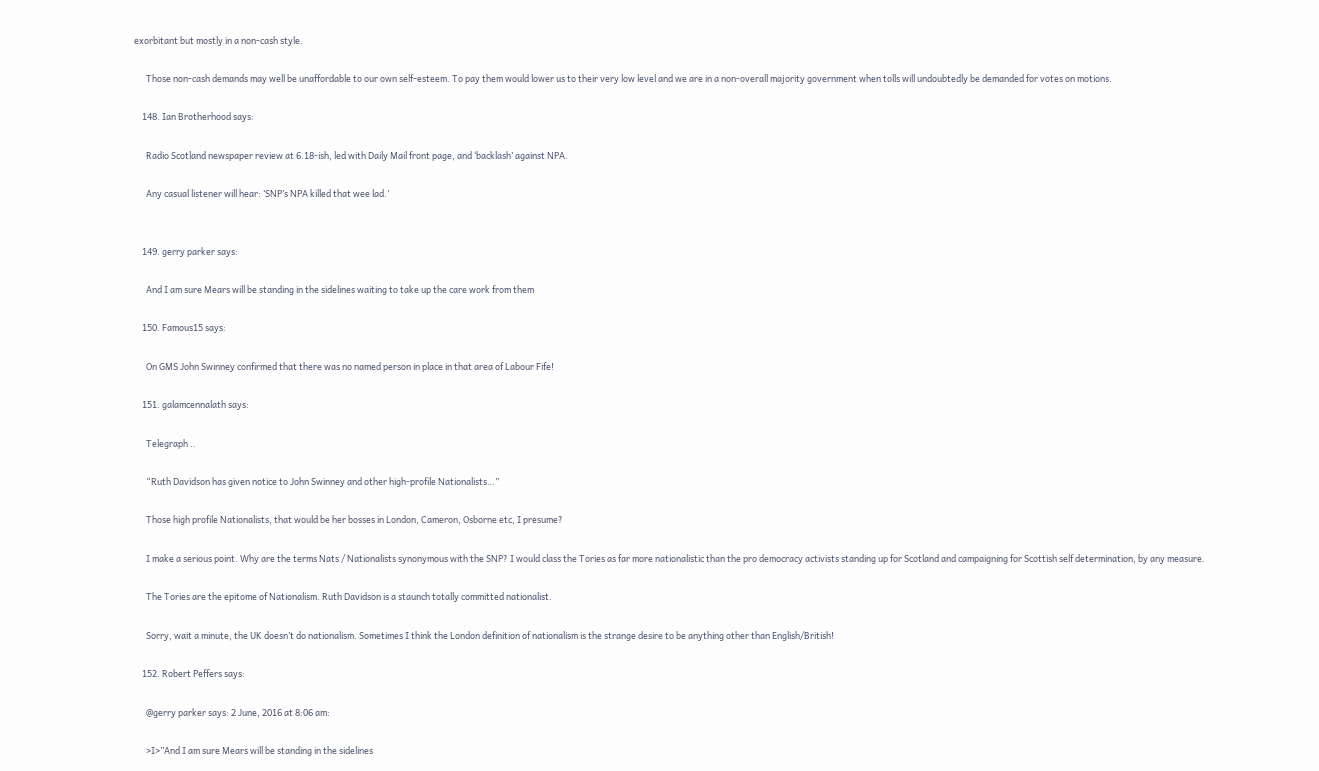exorbitant but mostly in a non-cash style.

      Those non-cash demands may well be unaffordable to our own self-esteem. To pay them would lower us to their very low level and we are in a non-overall majority government when tolls will undoubtedly be demanded for votes on motions.

    148. Ian Brotherhood says:

      Radio Scotland newspaper review at 6.18-ish, led with Daily Mail front page, and ‘backlash’ against NPA.

      Any casual listener will hear: ‘SNP’s NPA killed that wee lad.’


    149. gerry parker says:

      And I am sure Mears will be standing in the sidelines waiting to take up the care work from them

    150. Famous15 says:

      On GMS John Swinney confirmed that there was no named person in place in that area of Labour Fife!

    151. galamcennalath says:

      Telegraph ..

      “Ruth Davidson has given notice to John Swinney and other high-profile Nationalists…”

      Those high profile Nationalists, that would be her bosses in London, Cameron, Osborne etc, I presume?

      I make a serious point. Why are the terms Nats / Nationalists synonymous with the SNP? I would class the Tories as far more nationalistic than the pro democracy activists standing up for Scotland and campaigning for Scottish self determination, by any measure.

      The Tories are the epitome of Nationalism. Ruth Davidson is a staunch totally committed nationalist.

      Sorry, wait a minute, the UK doesn’t do nationalism. Sometimes I think the London definition of nationalism is the strange desire to be anything other than English/British!

    152. Robert Peffers says:

      @gerry parker says: 2 June, 2016 at 8:06 am:

      >I>”And I am sure Mears will be standing in the sidelines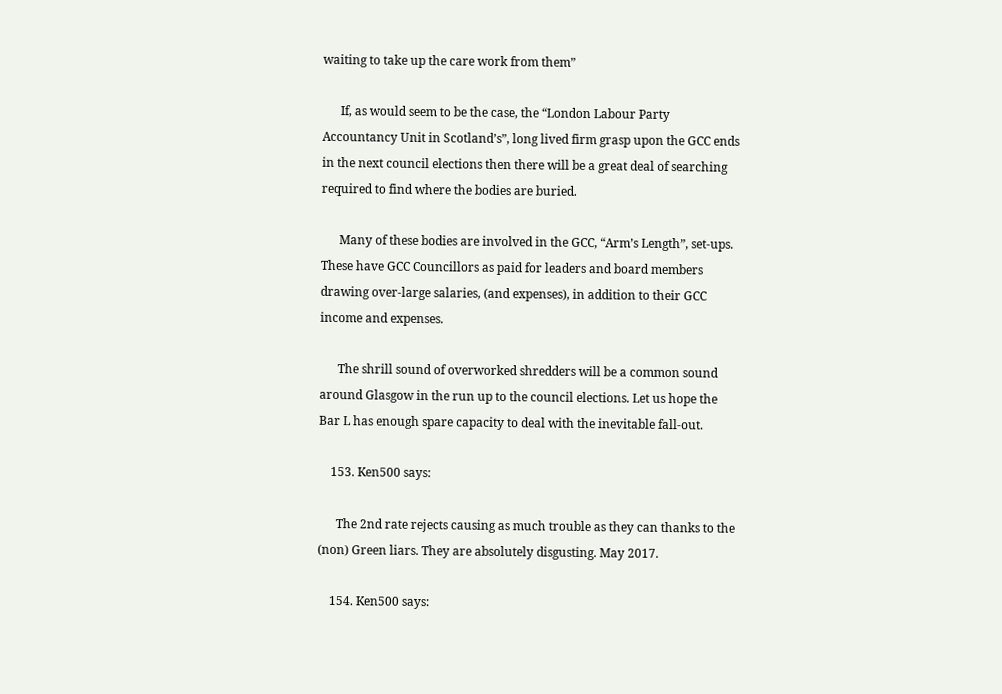waiting to take up the care work from them”

      If, as would seem to be the case, the “London Labour Party Accountancy Unit in Scotland’s”, long lived firm grasp upon the GCC ends in the next council elections then there will be a great deal of searching required to find where the bodies are buried.

      Many of these bodies are involved in the GCC, “Arm’s Length”, set-ups. These have GCC Councillors as paid for leaders and board members drawing over-large salaries, (and expenses), in addition to their GCC income and expenses.

      The shrill sound of overworked shredders will be a common sound around Glasgow in the run up to the council elections. Let us hope the Bar L has enough spare capacity to deal with the inevitable fall-out.

    153. Ken500 says:

      The 2nd rate rejects causing as much trouble as they can thanks to the (non) Green liars. They are absolutely disgusting. May 2017.

    154. Ken500 says: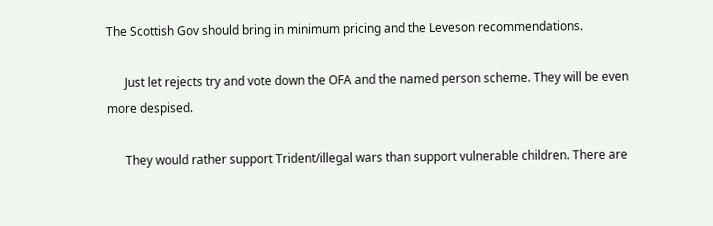The Scottish Gov should bring in minimum pricing and the Leveson recommendations.

      Just let rejects try and vote down the OFA and the named person scheme. They will be even more despised.

      They would rather support Trident/illegal wars than support vulnerable children. There are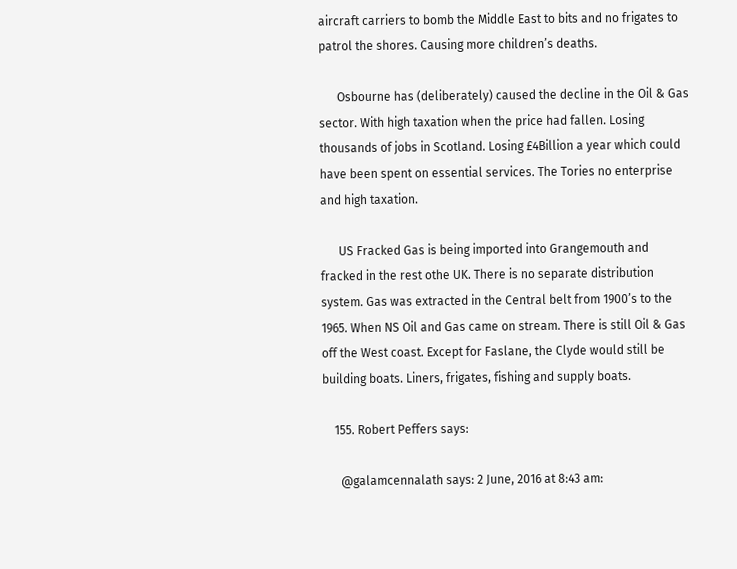aircraft carriers to bomb the Middle East to bits and no frigates to patrol the shores. Causing more children’s deaths.

      Osbourne has (deliberately) caused the decline in the Oil & Gas sector. With high taxation when the price had fallen. Losing thousands of jobs in Scotland. Losing £4Billion a year which could have been spent on essential services. The Tories no enterprise and high taxation.

      US Fracked Gas is being imported into Grangemouth and fracked in the rest othe UK. There is no separate distribution system. Gas was extracted in the Central belt from 1900’s to the 1965. When NS Oil and Gas came on stream. There is still Oil & Gas off the West coast. Except for Faslane, the Clyde would still be building boats. Liners, frigates, fishing and supply boats.

    155. Robert Peffers says:

      @galamcennalath says: 2 June, 2016 at 8:43 am: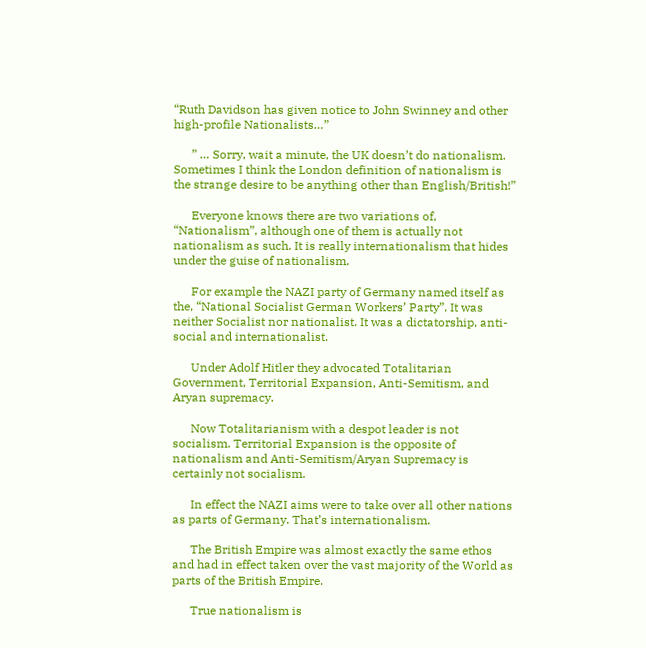“Ruth Davidson has given notice to John Swinney and other high-profile Nationalists…”

      ” … Sorry, wait a minute, the UK doesn’t do nationalism. Sometimes I think the London definition of nationalism is the strange desire to be anything other than English/British!”

      Everyone knows there are two variations of, “Nationalism”, although one of them is actually not nationalism as such. It is really internationalism that hides under the guise of nationalism.

      For example the NAZI party of Germany named itself as the, “National Socialist German Workers’ Party”. It was neither Socialist nor nationalist. It was a dictatorship, anti-social and internationalist.

      Under Adolf Hitler they advocated Totalitarian Government, Territorial Expansion, Anti-Semitism, and Aryan supremacy.

      Now Totalitarianism with a despot leader is not socialism. Territorial Expansion is the opposite of nationalism and Anti-Semitism/Aryan Supremacy is certainly not socialism.

      In effect the NAZI aims were to take over all other nations as parts of Germany. That’s internationalism.

      The British Empire was almost exactly the same ethos and had in effect taken over the vast majority of the World as parts of the British Empire.

      True nationalism is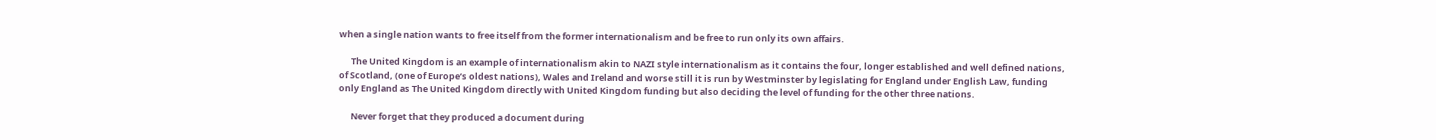when a single nation wants to free itself from the former internationalism and be free to run only its own affairs.

      The United Kingdom is an example of internationalism akin to NAZI style internationalism as it contains the four, longer established and well defined nations, of Scotland, (one of Europe’s oldest nations), Wales and Ireland and worse still it is run by Westminster by legislating for England under English Law, funding only England as The United Kingdom directly with United Kingdom funding but also deciding the level of funding for the other three nations.

      Never forget that they produced a document during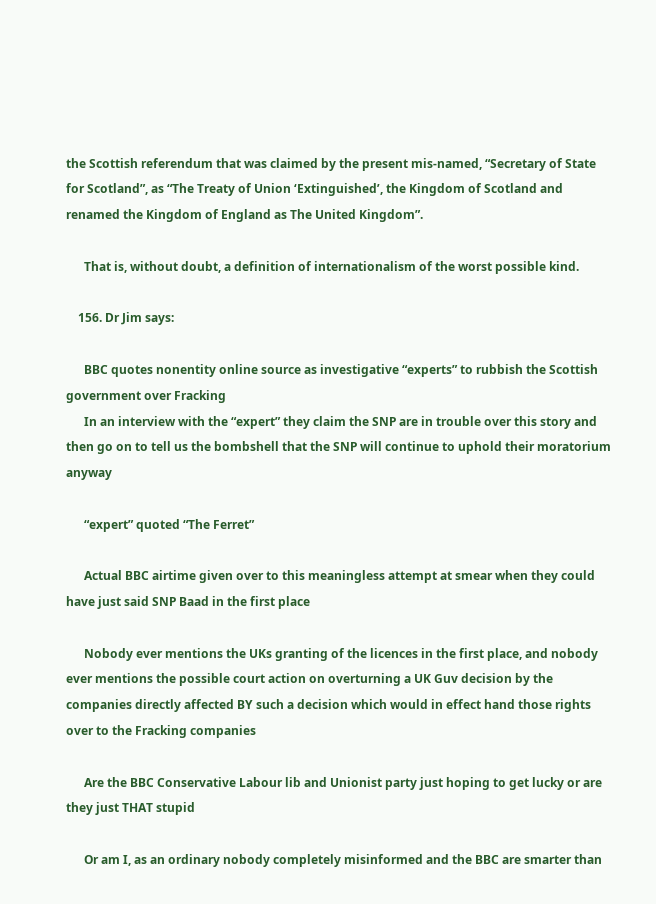the Scottish referendum that was claimed by the present mis-named, “Secretary of State for Scotland”, as “The Treaty of Union ‘Extinguished’, the Kingdom of Scotland and renamed the Kingdom of England as The United Kingdom”.

      That is, without doubt, a definition of internationalism of the worst possible kind.

    156. Dr Jim says:

      BBC quotes nonentity online source as investigative “experts” to rubbish the Scottish government over Fracking
      In an interview with the “expert” they claim the SNP are in trouble over this story and then go on to tell us the bombshell that the SNP will continue to uphold their moratorium anyway

      “expert” quoted “The Ferret”

      Actual BBC airtime given over to this meaningless attempt at smear when they could have just said SNP Baad in the first place

      Nobody ever mentions the UKs granting of the licences in the first place, and nobody ever mentions the possible court action on overturning a UK Guv decision by the companies directly affected BY such a decision which would in effect hand those rights over to the Fracking companies

      Are the BBC Conservative Labour lib and Unionist party just hoping to get lucky or are they just THAT stupid

      Or am I, as an ordinary nobody completely misinformed and the BBC are smarter than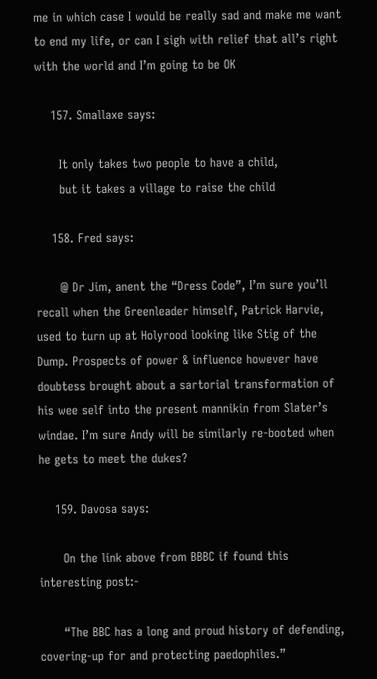me in which case I would be really sad and make me want to end my life, or can I sigh with relief that all’s right with the world and I’m going to be OK

    157. Smallaxe says:

      It only takes two people to have a child,
      but it takes a village to raise the child

    158. Fred says:

      @ Dr Jim, anent the “Dress Code”, I’m sure you’ll recall when the Greenleader himself, Patrick Harvie, used to turn up at Holyrood looking like Stig of the Dump. Prospects of power & influence however have doubtess brought about a sartorial transformation of his wee self into the present mannikin from Slater’s windae. I’m sure Andy will be similarly re-booted when he gets to meet the dukes?

    159. Davosa says:

      On the link above from BBBC if found this interesting post:-

      “The BBC has a long and proud history of defending, covering-up for and protecting paedophiles.”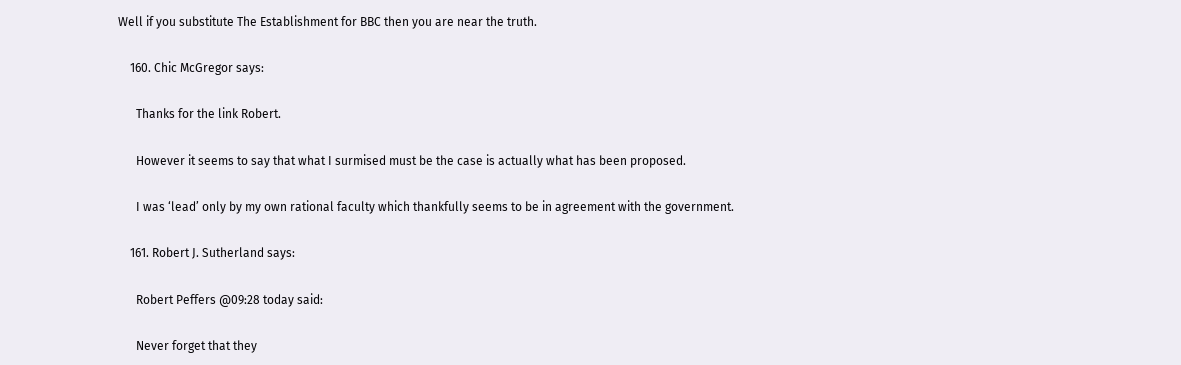Well if you substitute The Establishment for BBC then you are near the truth.

    160. Chic McGregor says:

      Thanks for the link Robert.

      However it seems to say that what I surmised must be the case is actually what has been proposed.

      I was ‘lead’ only by my own rational faculty which thankfully seems to be in agreement with the government.

    161. Robert J. Sutherland says:

      Robert Peffers @09:28 today said:

      Never forget that they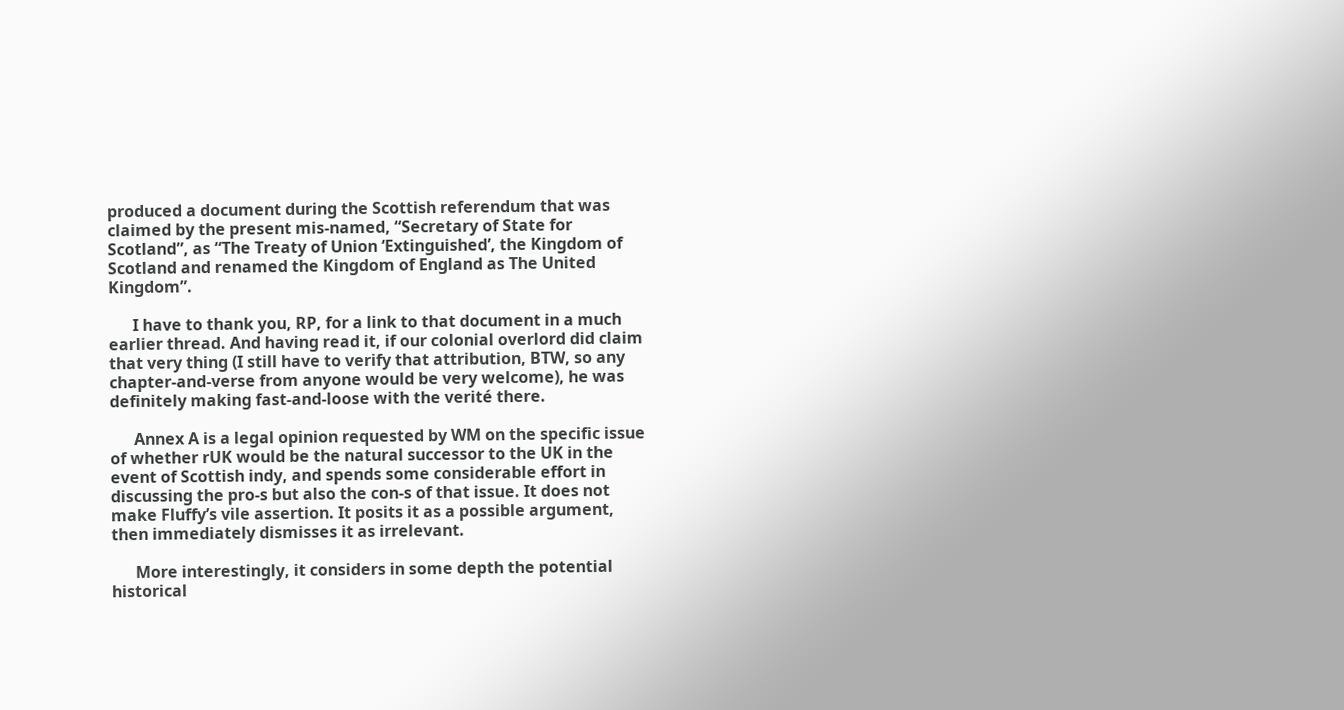produced a document during the Scottish referendum that was claimed by the present mis-named, “Secretary of State for Scotland”, as “The Treaty of Union ‘Extinguished’, the Kingdom of Scotland and renamed the Kingdom of England as The United Kingdom”.

      I have to thank you, RP, for a link to that document in a much earlier thread. And having read it, if our colonial overlord did claim that very thing (I still have to verify that attribution, BTW, so any chapter-and-verse from anyone would be very welcome), he was definitely making fast-and-loose with the verité there.

      Annex A is a legal opinion requested by WM on the specific issue of whether rUK would be the natural successor to the UK in the event of Scottish indy, and spends some considerable effort in discussing the pro-s but also the con-s of that issue. It does not make Fluffy’s vile assertion. It posits it as a possible argument, then immediately dismisses it as irrelevant.

      More interestingly, it considers in some depth the potential historical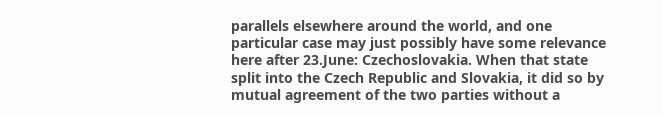parallels elsewhere around the world, and one particular case may just possibly have some relevance here after 23.June: Czechoslovakia. When that state split into the Czech Republic and Slovakia, it did so by mutual agreement of the two parties without a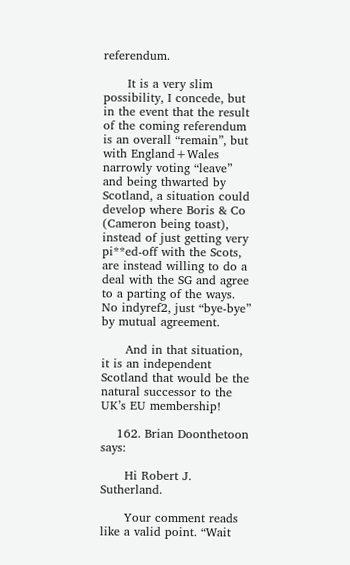referendum.

      It is a very slim possibility, I concede, but in the event that the result of the coming referendum is an overall “remain”, but with England+Wales narrowly voting “leave” and being thwarted by Scotland, a situation could develop where Boris & Co (Cameron being toast), instead of just getting very pi**ed-off with the Scots, are instead willing to do a deal with the SG and agree to a parting of the ways. No indyref2, just “bye-bye” by mutual agreement.

      And in that situation, it is an independent Scotland that would be the natural successor to the UK’s EU membership!

    162. Brian Doonthetoon says:

      Hi Robert J. Sutherland.

      Your comment reads like a valid point. “Wait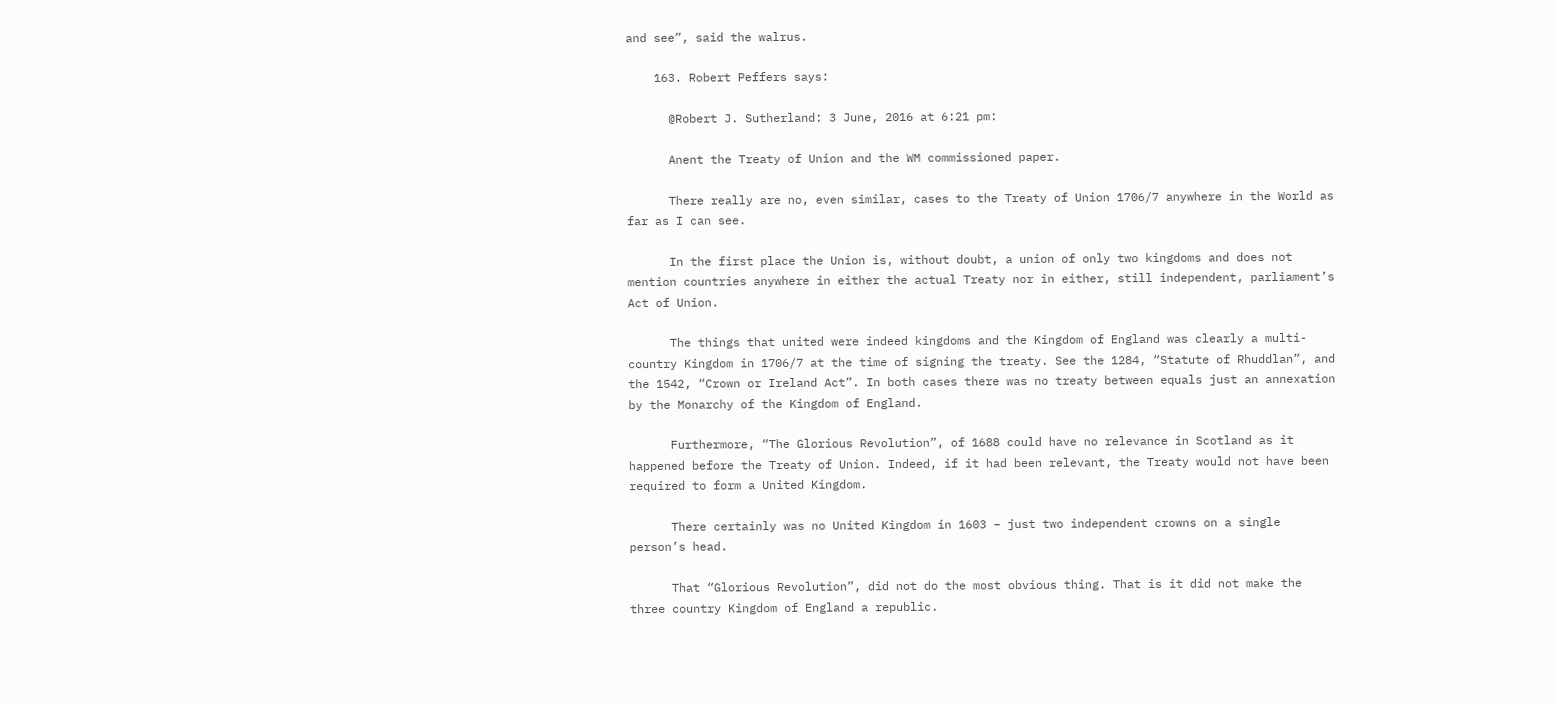and see”, said the walrus.

    163. Robert Peffers says:

      @Robert J. Sutherland: 3 June, 2016 at 6:21 pm:

      Anent the Treaty of Union and the WM commissioned paper.

      There really are no, even similar, cases to the Treaty of Union 1706/7 anywhere in the World as far as I can see.

      In the first place the Union is, without doubt, a union of only two kingdoms and does not mention countries anywhere in either the actual Treaty nor in either, still independent, parliament’s Act of Union.

      The things that united were indeed kingdoms and the Kingdom of England was clearly a multi-country Kingdom in 1706/7 at the time of signing the treaty. See the 1284, “Statute of Rhuddlan”, and the 1542, “Crown or Ireland Act”. In both cases there was no treaty between equals just an annexation by the Monarchy of the Kingdom of England.

      Furthermore, “The Glorious Revolution”, of 1688 could have no relevance in Scotland as it happened before the Treaty of Union. Indeed, if it had been relevant, the Treaty would not have been required to form a United Kingdom.

      There certainly was no United Kingdom in 1603 – just two independent crowns on a single person’s head.

      That “Glorious Revolution”, did not do the most obvious thing. That is it did not make the three country Kingdom of England a republic.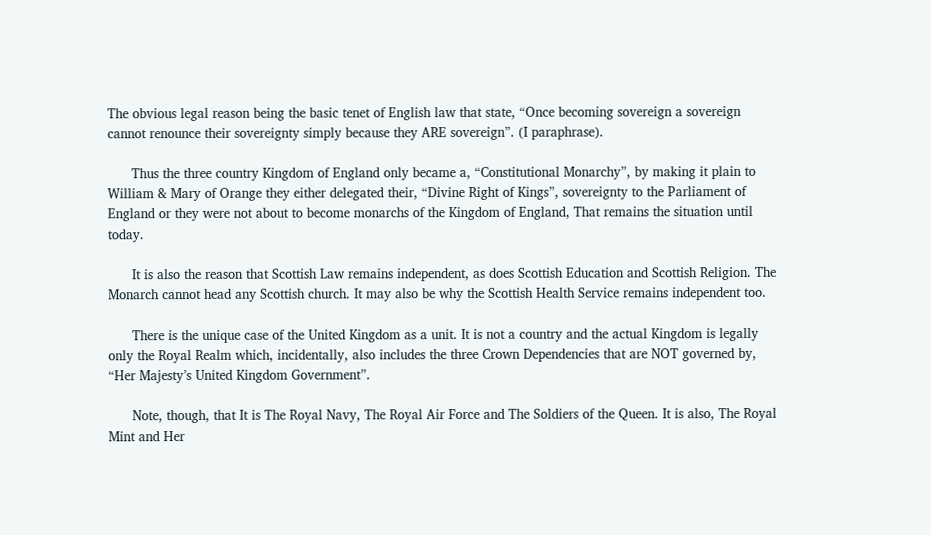The obvious legal reason being the basic tenet of English law that state, “Once becoming sovereign a sovereign cannot renounce their sovereignty simply because they ARE sovereign”. (I paraphrase).

      Thus the three country Kingdom of England only became a, “Constitutional Monarchy”, by making it plain to William & Mary of Orange they either delegated their, “Divine Right of Kings”, sovereignty to the Parliament of England or they were not about to become monarchs of the Kingdom of England, That remains the situation until today.

      It is also the reason that Scottish Law remains independent, as does Scottish Education and Scottish Religion. The Monarch cannot head any Scottish church. It may also be why the Scottish Health Service remains independent too.

      There is the unique case of the United Kingdom as a unit. It is not a country and the actual Kingdom is legally only the Royal Realm which, incidentally, also includes the three Crown Dependencies that are NOT governed by, “Her Majesty’s United Kingdom Government”.

      Note, though, that It is The Royal Navy, The Royal Air Force and The Soldiers of the Queen. It is also, The Royal Mint and Her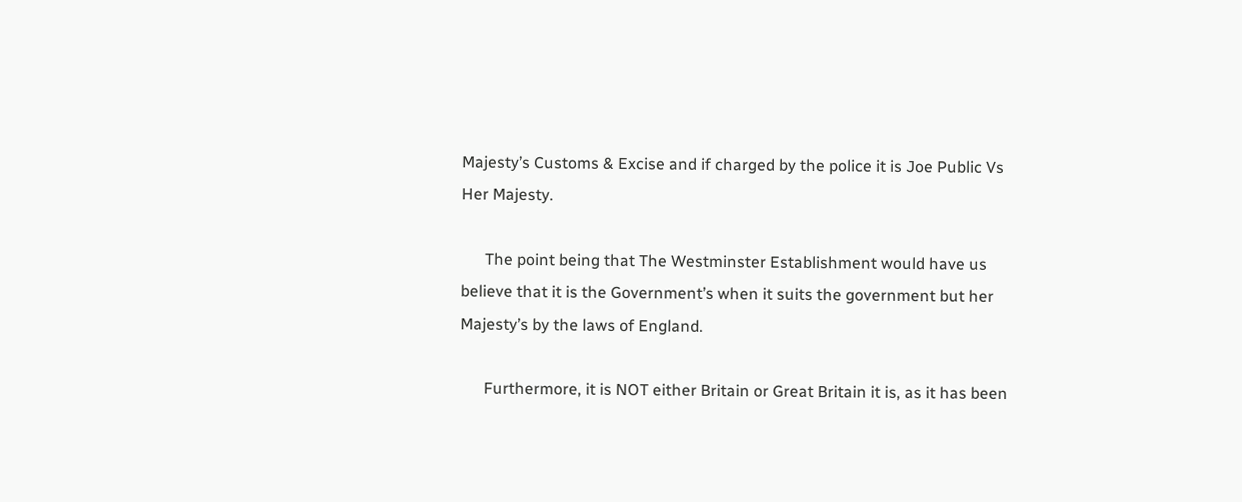Majesty’s Customs & Excise and if charged by the police it is Joe Public Vs Her Majesty.

      The point being that The Westminster Establishment would have us believe that it is the Government’s when it suits the government but her Majesty’s by the laws of England.

      Furthermore, it is NOT either Britain or Great Britain it is, as it has been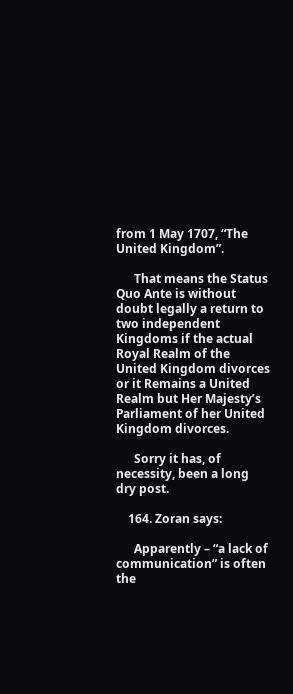from 1 May 1707, “The United Kingdom”.

      That means the Status Quo Ante is without doubt legally a return to two independent Kingdoms if the actual Royal Realm of the United Kingdom divorces or it Remains a United Realm but Her Majesty’s Parliament of her United Kingdom divorces.

      Sorry it has, of necessity, been a long dry post.

    164. Zoran says:

      Apparently – “a lack of communication” is often the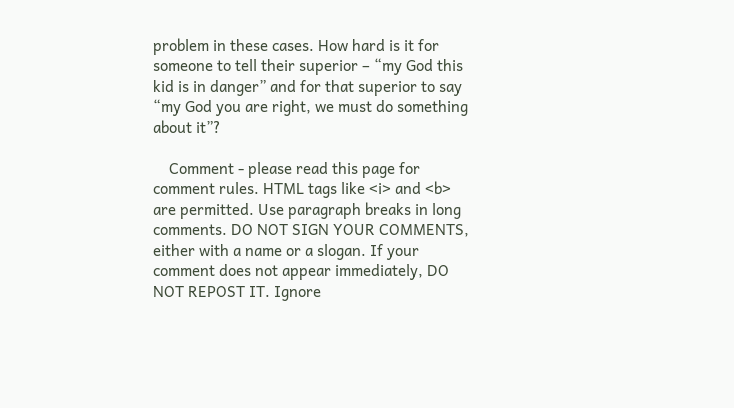problem in these cases. How hard is it for someone to tell their superior – “my God this kid is in danger” and for that superior to say “my God you are right, we must do something about it”?

    Comment - please read this page for comment rules. HTML tags like <i> and <b> are permitted. Use paragraph breaks in long comments. DO NOT SIGN YOUR COMMENTS, either with a name or a slogan. If your comment does not appear immediately, DO NOT REPOST IT. Ignore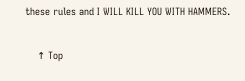these rules and I WILL KILL YOU WITH HAMMERS.

    ↑ Top